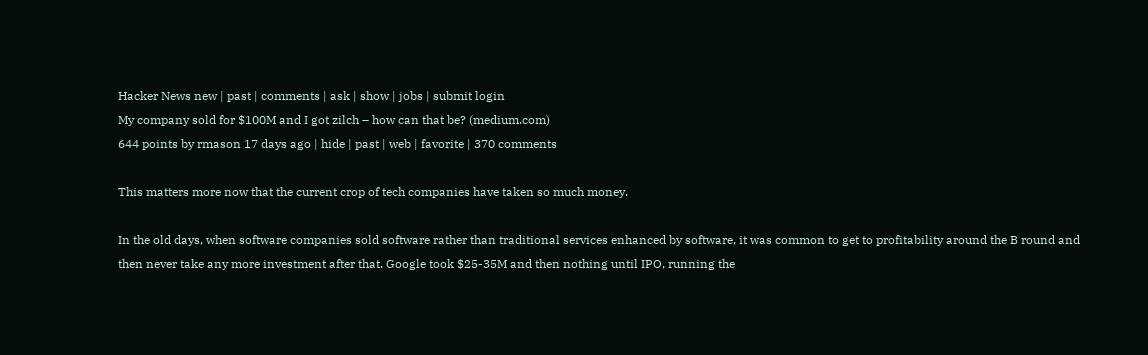Hacker News new | past | comments | ask | show | jobs | submit login
My company sold for $100M and I got zilch – how can that be? (medium.com)
644 points by rmason 17 days ago | hide | past | web | favorite | 370 comments

This matters more now that the current crop of tech companies have taken so much money.

In the old days, when software companies sold software rather than traditional services enhanced by software, it was common to get to profitability around the B round and then never take any more investment after that. Google took $25-35M and then nothing until IPO, running the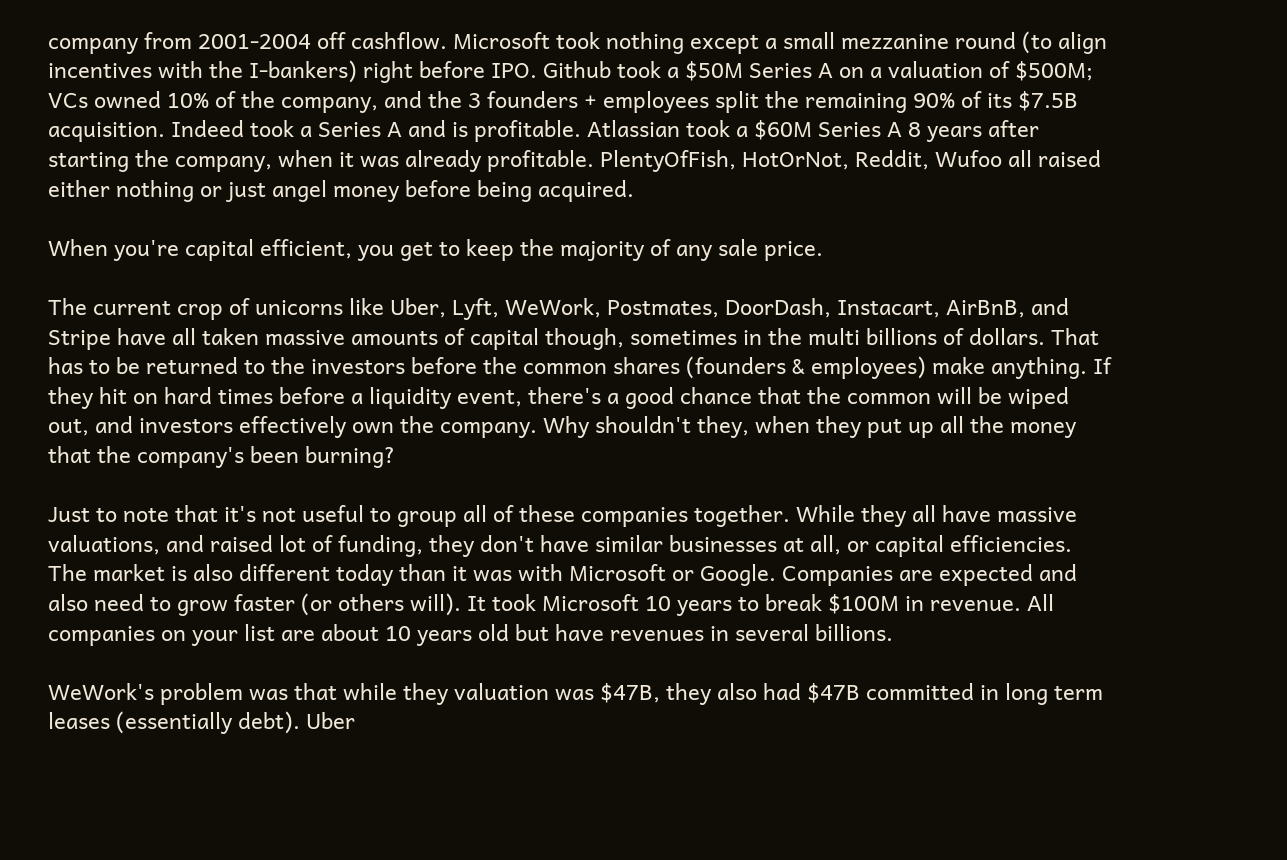company from 2001-2004 off cashflow. Microsoft took nothing except a small mezzanine round (to align incentives with the I-bankers) right before IPO. Github took a $50M Series A on a valuation of $500M; VCs owned 10% of the company, and the 3 founders + employees split the remaining 90% of its $7.5B acquisition. Indeed took a Series A and is profitable. Atlassian took a $60M Series A 8 years after starting the company, when it was already profitable. PlentyOfFish, HotOrNot, Reddit, Wufoo all raised either nothing or just angel money before being acquired.

When you're capital efficient, you get to keep the majority of any sale price.

The current crop of unicorns like Uber, Lyft, WeWork, Postmates, DoorDash, Instacart, AirBnB, and Stripe have all taken massive amounts of capital though, sometimes in the multi billions of dollars. That has to be returned to the investors before the common shares (founders & employees) make anything. If they hit on hard times before a liquidity event, there's a good chance that the common will be wiped out, and investors effectively own the company. Why shouldn't they, when they put up all the money that the company's been burning?

Just to note that it's not useful to group all of these companies together. While they all have massive valuations, and raised lot of funding, they don't have similar businesses at all, or capital efficiencies. The market is also different today than it was with Microsoft or Google. Companies are expected and also need to grow faster (or others will). It took Microsoft 10 years to break $100M in revenue. All companies on your list are about 10 years old but have revenues in several billions.

WeWork's problem was that while they valuation was $47B, they also had $47B committed in long term leases (essentially debt). Uber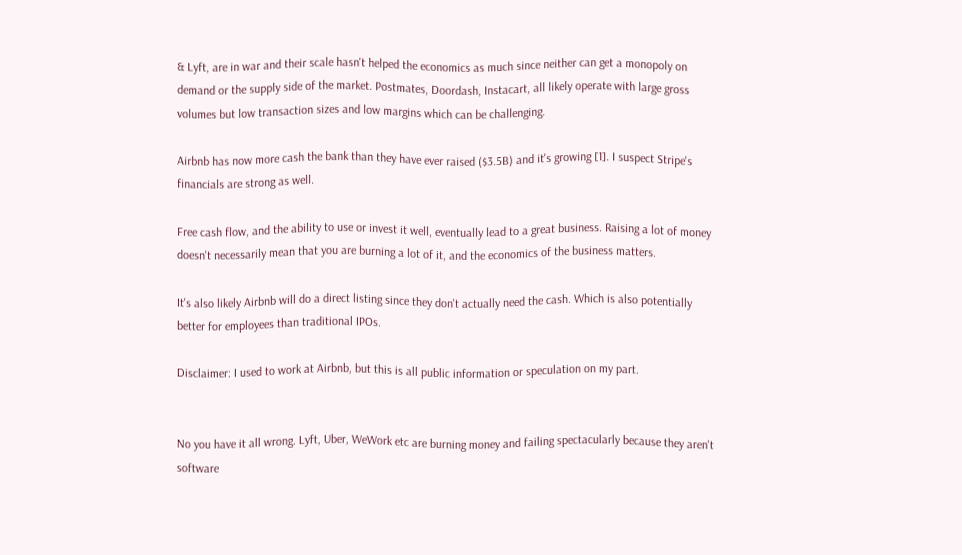& Lyft, are in war and their scale hasn't helped the economics as much since neither can get a monopoly on demand or the supply side of the market. Postmates, Doordash, Instacart, all likely operate with large gross volumes but low transaction sizes and low margins which can be challenging.

Airbnb has now more cash the bank than they have ever raised ($3.5B) and it's growing [1]. I suspect Stripe's financials are strong as well.

Free cash flow, and the ability to use or invest it well, eventually lead to a great business. Raising a lot of money doesn't necessarily mean that you are burning a lot of it, and the economics of the business matters.

It's also likely Airbnb will do a direct listing since they don't actually need the cash. Which is also potentially better for employees than traditional IPOs.

Disclaimer: I used to work at Airbnb, but this is all public information or speculation on my part.


No you have it all wrong. Lyft, Uber, WeWork etc are burning money and failing spectacularly because they aren't software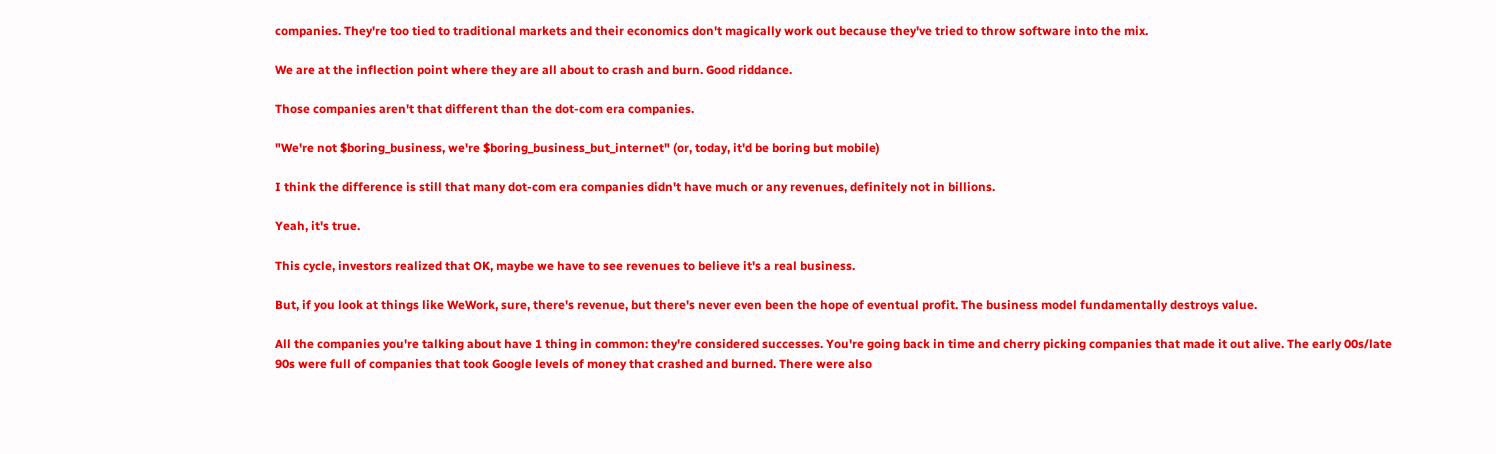companies. They're too tied to traditional markets and their economics don't magically work out because they've tried to throw software into the mix.

We are at the inflection point where they are all about to crash and burn. Good riddance.

Those companies aren't that different than the dot-com era companies.

"We're not $boring_business, we're $boring_business_but_internet" (or, today, it'd be boring but mobile)

I think the difference is still that many dot-com era companies didn't have much or any revenues, definitely not in billions.

Yeah, it's true.

This cycle, investors realized that OK, maybe we have to see revenues to believe it's a real business.

But, if you look at things like WeWork, sure, there's revenue, but there's never even been the hope of eventual profit. The business model fundamentally destroys value.

All the companies you're talking about have 1 thing in common: they're considered successes. You're going back in time and cherry picking companies that made it out alive. The early 00s/late 90s were full of companies that took Google levels of money that crashed and burned. There were also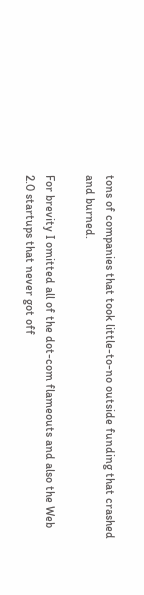tons of companies that took little-to-no outside funding that crashed and burned.

For brevity I omitted all of the dot-com flameouts and also the Web 2.0 startups that never got off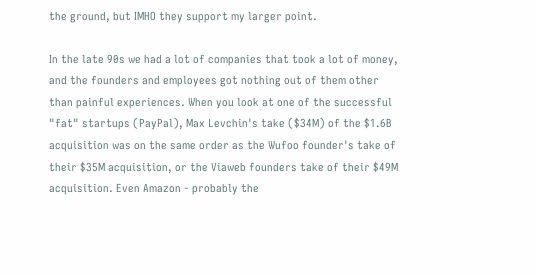the ground, but IMHO they support my larger point.

In the late 90s we had a lot of companies that took a lot of money, and the founders and employees got nothing out of them other than painful experiences. When you look at one of the successful "fat" startups (PayPal), Max Levchin's take ($34M) of the $1.6B acquisition was on the same order as the Wufoo founder's take of their $35M acquisition, or the Viaweb founders take of their $49M acquisition. Even Amazon - probably the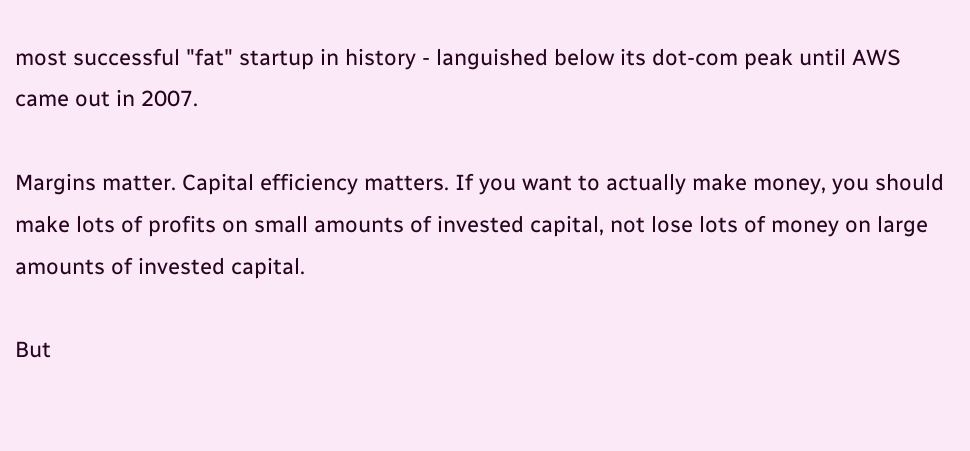most successful "fat" startup in history - languished below its dot-com peak until AWS came out in 2007.

Margins matter. Capital efficiency matters. If you want to actually make money, you should make lots of profits on small amounts of invested capital, not lose lots of money on large amounts of invested capital.

But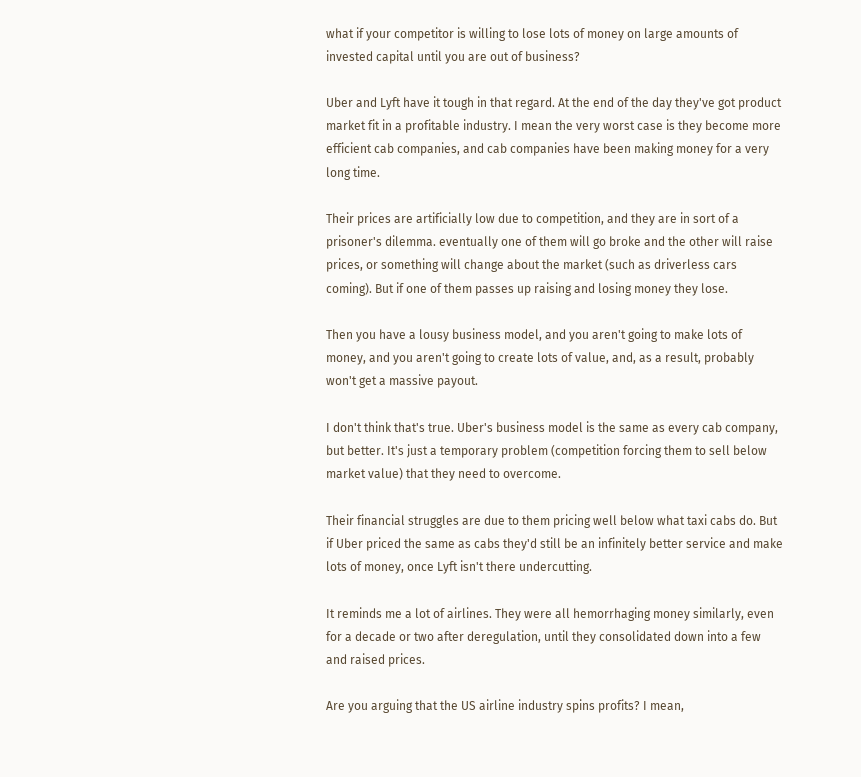what if your competitor is willing to lose lots of money on large amounts of invested capital until you are out of business?

Uber and Lyft have it tough in that regard. At the end of the day they've got product market fit in a profitable industry. I mean the very worst case is they become more efficient cab companies, and cab companies have been making money for a very long time.

Their prices are artificially low due to competition, and they are in sort of a prisoner's dilemma. eventually one of them will go broke and the other will raise prices, or something will change about the market (such as driverless cars coming). But if one of them passes up raising and losing money they lose.

Then you have a lousy business model, and you aren't going to make lots of money, and you aren't going to create lots of value, and, as a result, probably won't get a massive payout.

I don't think that's true. Uber's business model is the same as every cab company, but better. It's just a temporary problem (competition forcing them to sell below market value) that they need to overcome.

Their financial struggles are due to them pricing well below what taxi cabs do. But if Uber priced the same as cabs they'd still be an infinitely better service and make lots of money, once Lyft isn't there undercutting.

It reminds me a lot of airlines. They were all hemorrhaging money similarly, even for a decade or two after deregulation, until they consolidated down into a few and raised prices.

Are you arguing that the US airline industry spins profits? I mean,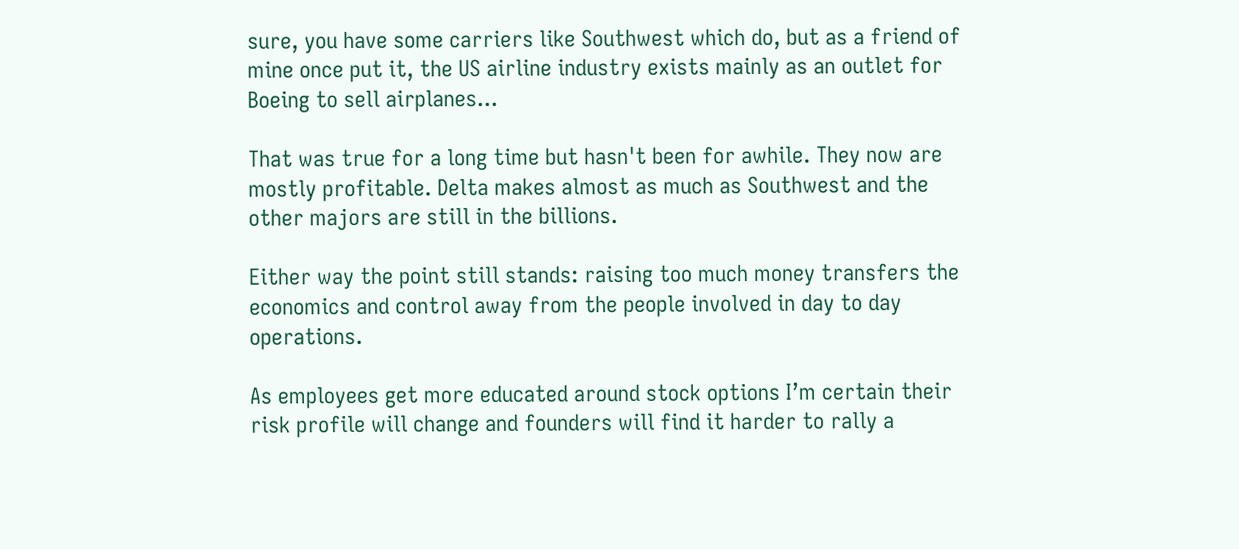sure, you have some carriers like Southwest which do, but as a friend of mine once put it, the US airline industry exists mainly as an outlet for Boeing to sell airplanes...

That was true for a long time but hasn't been for awhile. They now are mostly profitable. Delta makes almost as much as Southwest and the other majors are still in the billions.

Either way the point still stands: raising too much money transfers the economics and control away from the people involved in day to day operations.

As employees get more educated around stock options I’m certain their risk profile will change and founders will find it harder to rally a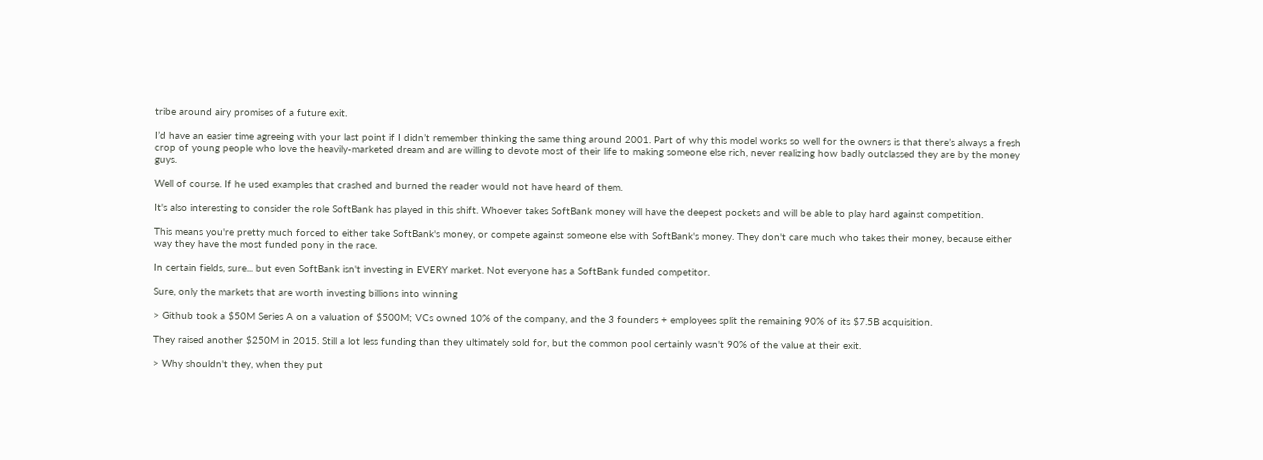tribe around airy promises of a future exit.

I’d have an easier time agreeing with your last point if I didn’t remember thinking the same thing around 2001. Part of why this model works so well for the owners is that there’s always a fresh crop of young people who love the heavily-marketed dream and are willing to devote most of their life to making someone else rich, never realizing how badly outclassed they are by the money guys.

Well of course. If he used examples that crashed and burned the reader would not have heard of them.

It's also interesting to consider the role SoftBank has played in this shift. Whoever takes SoftBank money will have the deepest pockets and will be able to play hard against competition.

This means you're pretty much forced to either take SoftBank's money, or compete against someone else with SoftBank's money. They don't care much who takes their money, because either way they have the most funded pony in the race.

In certain fields, sure... but even SoftBank isn't investing in EVERY market. Not everyone has a SoftBank funded competitor.

Sure, only the markets that are worth investing billions into winning

> Github took a $50M Series A on a valuation of $500M; VCs owned 10% of the company, and the 3 founders + employees split the remaining 90% of its $7.5B acquisition.

They raised another $250M in 2015. Still a lot less funding than they ultimately sold for, but the common pool certainly wasn't 90% of the value at their exit.

> Why shouldn't they, when they put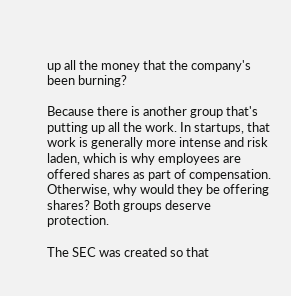up all the money that the company's been burning?

Because there is another group that's putting up all the work. In startups, that work is generally more intense and risk laden, which is why employees are offered shares as part of compensation. Otherwise, why would they be offering shares? Both groups deserve protection.

The SEC was created so that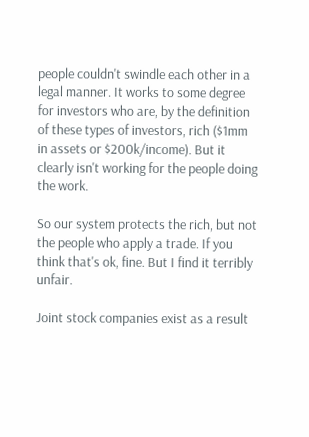people couldn't swindle each other in a legal manner. It works to some degree for investors who are, by the definition of these types of investors, rich ($1mm in assets or $200k/income). But it clearly isn't working for the people doing the work.

So our system protects the rich, but not the people who apply a trade. If you think that's ok, fine. But I find it terribly unfair.

Joint stock companies exist as a result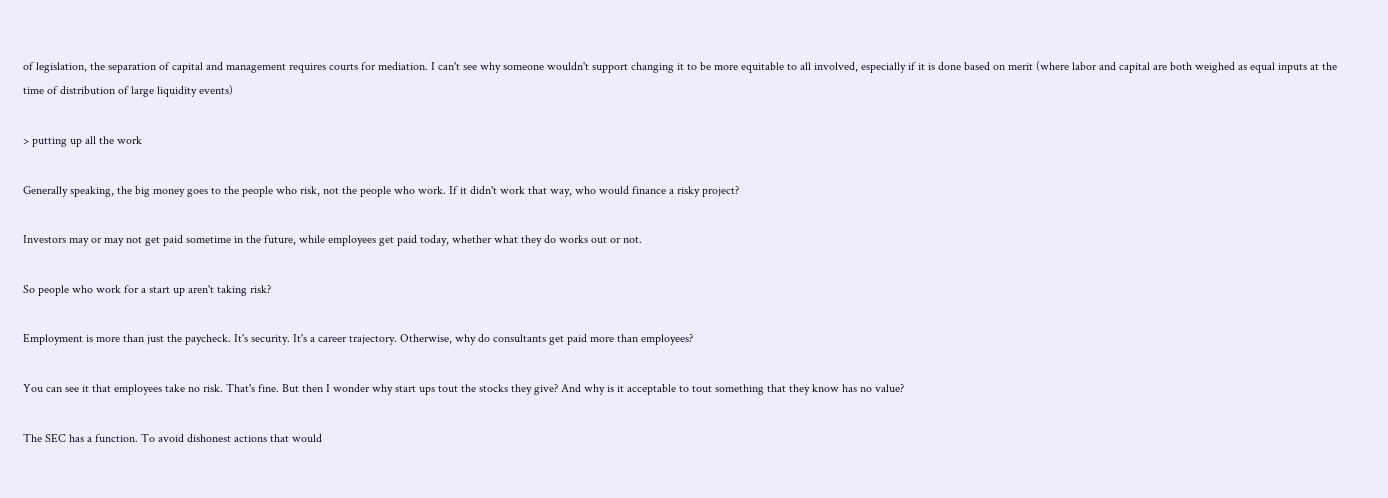of legislation, the separation of capital and management requires courts for mediation. I can't see why someone wouldn't support changing it to be more equitable to all involved, especially if it is done based on merit (where labor and capital are both weighed as equal inputs at the time of distribution of large liquidity events)

> putting up all the work

Generally speaking, the big money goes to the people who risk, not the people who work. If it didn't work that way, who would finance a risky project?

Investors may or may not get paid sometime in the future, while employees get paid today, whether what they do works out or not.

So people who work for a start up aren't taking risk?

Employment is more than just the paycheck. It's security. It's a career trajectory. Otherwise, why do consultants get paid more than employees?

You can see it that employees take no risk. That's fine. But then I wonder why start ups tout the stocks they give? And why is it acceptable to tout something that they know has no value?

The SEC has a function. To avoid dishonest actions that would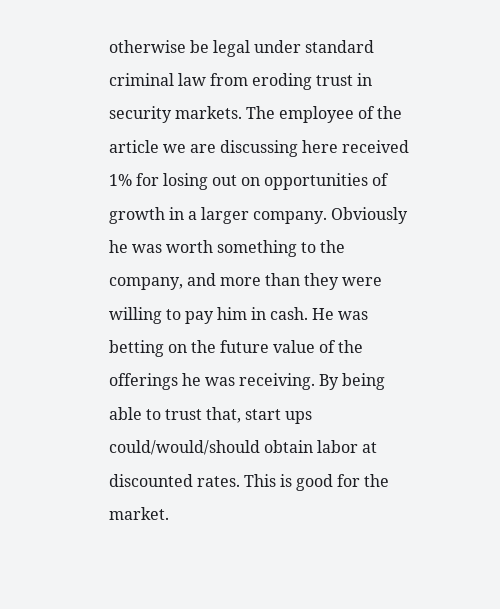otherwise be legal under standard criminal law from eroding trust in security markets. The employee of the article we are discussing here received 1% for losing out on opportunities of growth in a larger company. Obviously he was worth something to the company, and more than they were willing to pay him in cash. He was betting on the future value of the offerings he was receiving. By being able to trust that, start ups could/would/should obtain labor at discounted rates. This is good for the market.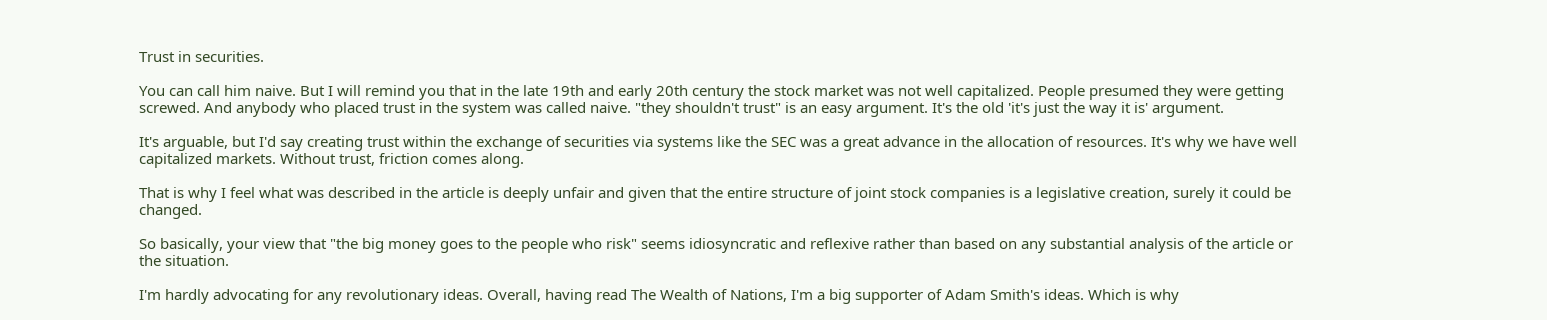Trust in securities.

You can call him naive. But I will remind you that in the late 19th and early 20th century the stock market was not well capitalized. People presumed they were getting screwed. And anybody who placed trust in the system was called naive. "they shouldn't trust" is an easy argument. It's the old 'it's just the way it is' argument.

It's arguable, but I'd say creating trust within the exchange of securities via systems like the SEC was a great advance in the allocation of resources. It's why we have well capitalized markets. Without trust, friction comes along.

That is why I feel what was described in the article is deeply unfair and given that the entire structure of joint stock companies is a legislative creation, surely it could be changed.

So basically, your view that "the big money goes to the people who risk" seems idiosyncratic and reflexive rather than based on any substantial analysis of the article or the situation.

I'm hardly advocating for any revolutionary ideas. Overall, having read The Wealth of Nations, I'm a big supporter of Adam Smith's ideas. Which is why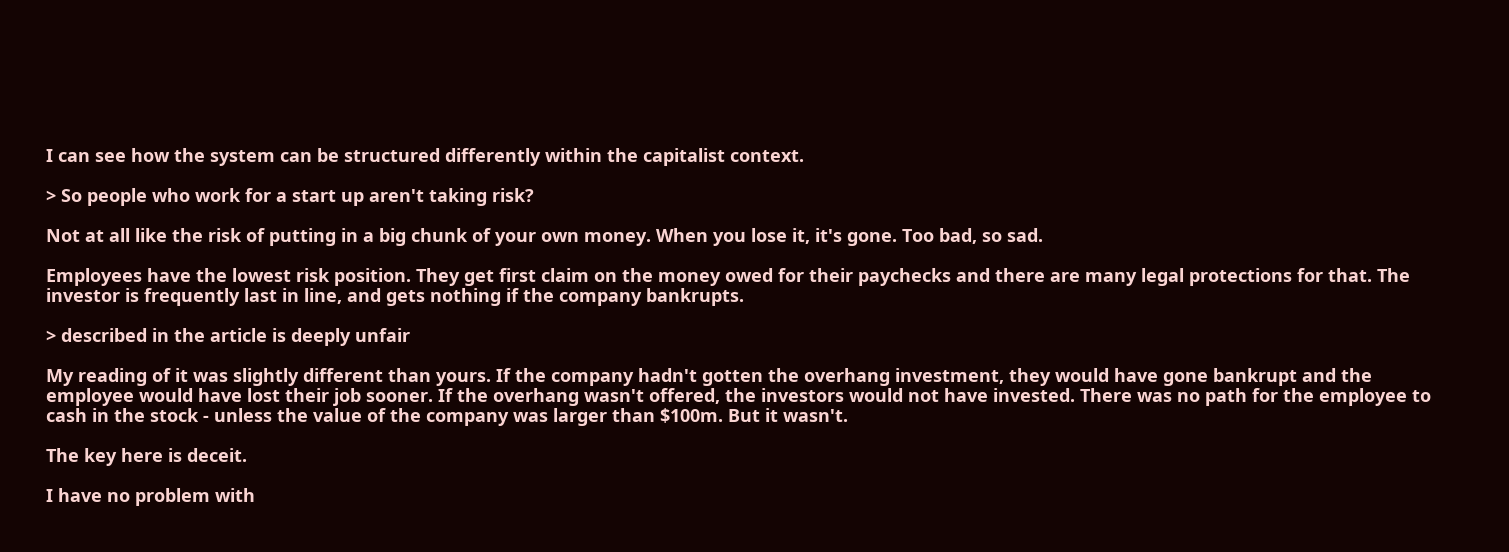I can see how the system can be structured differently within the capitalist context.

> So people who work for a start up aren't taking risk?

Not at all like the risk of putting in a big chunk of your own money. When you lose it, it's gone. Too bad, so sad.

Employees have the lowest risk position. They get first claim on the money owed for their paychecks and there are many legal protections for that. The investor is frequently last in line, and gets nothing if the company bankrupts.

> described in the article is deeply unfair

My reading of it was slightly different than yours. If the company hadn't gotten the overhang investment, they would have gone bankrupt and the employee would have lost their job sooner. If the overhang wasn't offered, the investors would not have invested. There was no path for the employee to cash in the stock - unless the value of the company was larger than $100m. But it wasn't.

The key here is deceit.

I have no problem with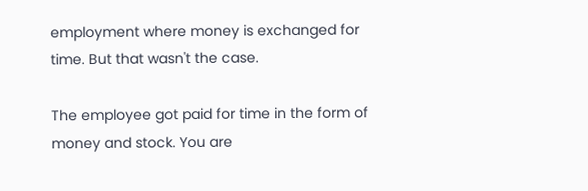employment where money is exchanged for time. But that wasn't the case.

The employee got paid for time in the form of money and stock. You are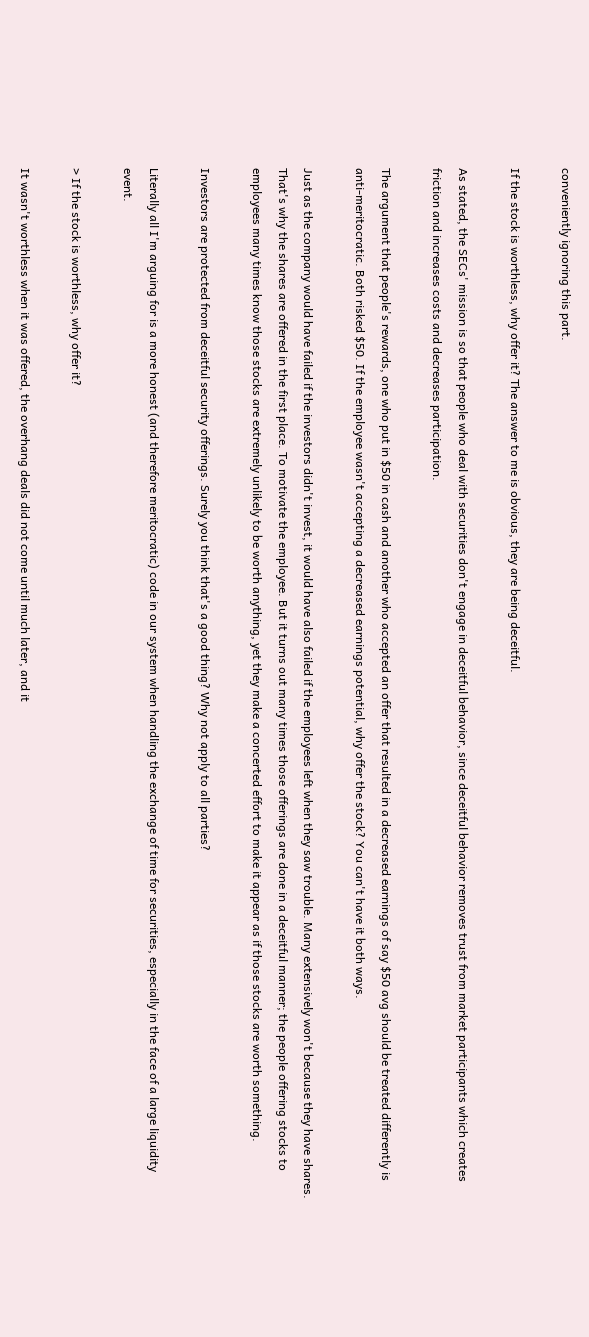conveniently ignoring this part.

If the stock is worthless, why offer it? The answer to me is obvious, they are being deceitful.

As stated, the SECs' mission is so that people who deal with securities don't engage in deceitful behavior, since deceitful behavior removes trust from market participants which creates friction and increases costs and decreases participation.

The argument that people's rewards, one who put in $50 in cash and another who accepted an offer that resulted in a decreased earnings of say $50 avg should be treated differently is anti-meritocratic. Both risked $50. If the employee wasn't accepting a decreased earnings potential, why offer the stock? You can't have it both ways.

Just as the company would have failed if the investors didn't invest, it would have also failed if the employees left when they saw trouble. Many extensively won't because they have shares. That's why the shares are offered in the first place. To motivate the employee. But it turns out many times those offerings are done in a deceitful manner; the people offering stocks to employees many times know those stocks are extremely unlikely to be worth anything, yet they make a concerted effort to make it appear as if those stocks are worth something.

Investors are protected from deceitful security offerings. Surely you think that's a good thing? Why not apply to all parties?

Literally all I'm arguing for is a more honest (and therefore meritocratic) code in our system when handling the exchange of time for securities, especially in the face of a large liquidity event.

> If the stock is worthless, why offer it?

It wasn't worthless when it was offered, the overhang deals did not come until much later, and it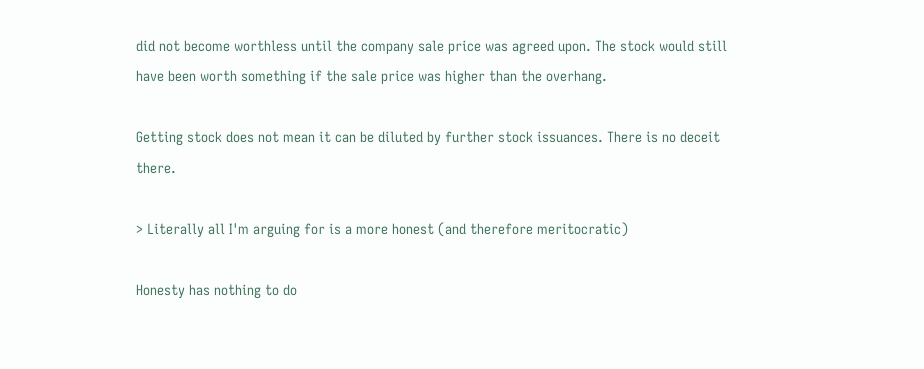did not become worthless until the company sale price was agreed upon. The stock would still have been worth something if the sale price was higher than the overhang.

Getting stock does not mean it can be diluted by further stock issuances. There is no deceit there.

> Literally all I'm arguing for is a more honest (and therefore meritocratic)

Honesty has nothing to do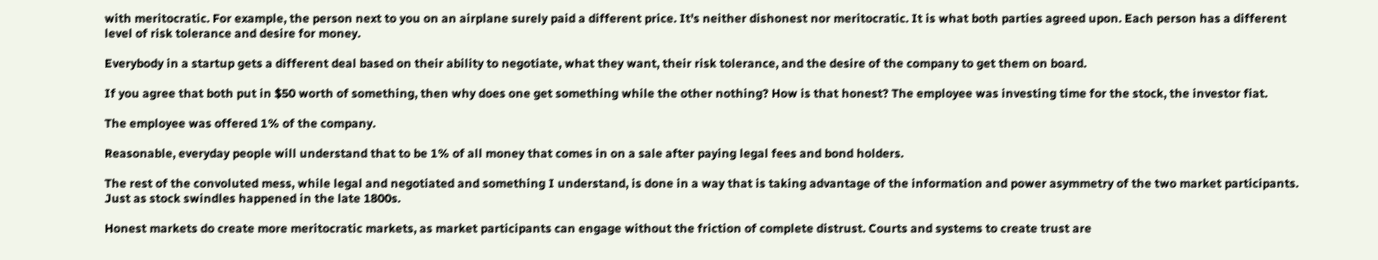with meritocratic. For example, the person next to you on an airplane surely paid a different price. It's neither dishonest nor meritocratic. It is what both parties agreed upon. Each person has a different level of risk tolerance and desire for money.

Everybody in a startup gets a different deal based on their ability to negotiate, what they want, their risk tolerance, and the desire of the company to get them on board.

If you agree that both put in $50 worth of something, then why does one get something while the other nothing? How is that honest? The employee was investing time for the stock, the investor fiat.

The employee was offered 1% of the company.

Reasonable, everyday people will understand that to be 1% of all money that comes in on a sale after paying legal fees and bond holders.

The rest of the convoluted mess, while legal and negotiated and something I understand, is done in a way that is taking advantage of the information and power asymmetry of the two market participants. Just as stock swindles happened in the late 1800s.

Honest markets do create more meritocratic markets, as market participants can engage without the friction of complete distrust. Courts and systems to create trust are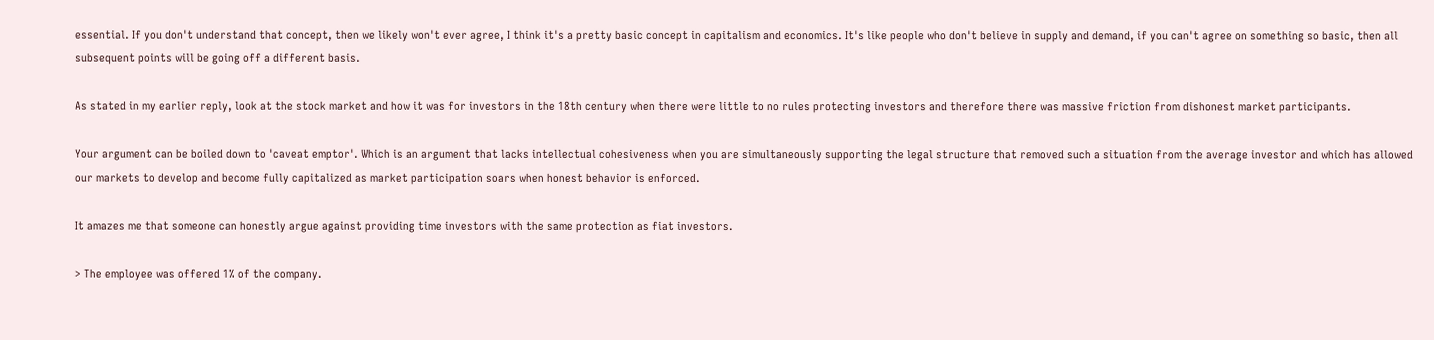essential. If you don't understand that concept, then we likely won't ever agree, I think it's a pretty basic concept in capitalism and economics. It's like people who don't believe in supply and demand, if you can't agree on something so basic, then all subsequent points will be going off a different basis.

As stated in my earlier reply, look at the stock market and how it was for investors in the 18th century when there were little to no rules protecting investors and therefore there was massive friction from dishonest market participants.

Your argument can be boiled down to 'caveat emptor'. Which is an argument that lacks intellectual cohesiveness when you are simultaneously supporting the legal structure that removed such a situation from the average investor and which has allowed our markets to develop and become fully capitalized as market participation soars when honest behavior is enforced.

It amazes me that someone can honestly argue against providing time investors with the same protection as fiat investors.

> The employee was offered 1% of the company.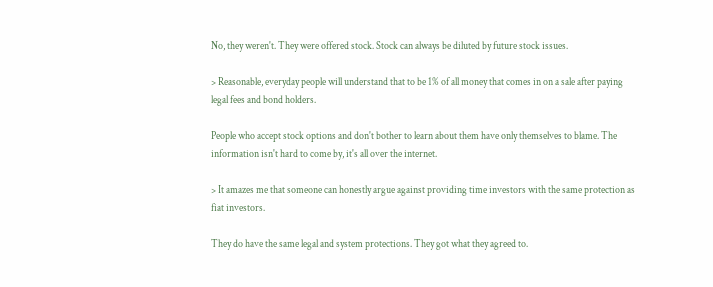No, they weren't. They were offered stock. Stock can always be diluted by future stock issues.

> Reasonable, everyday people will understand that to be 1% of all money that comes in on a sale after paying legal fees and bond holders.

People who accept stock options and don't bother to learn about them have only themselves to blame. The information isn't hard to come by, it's all over the internet.

> It amazes me that someone can honestly argue against providing time investors with the same protection as fiat investors.

They do have the same legal and system protections. They got what they agreed to.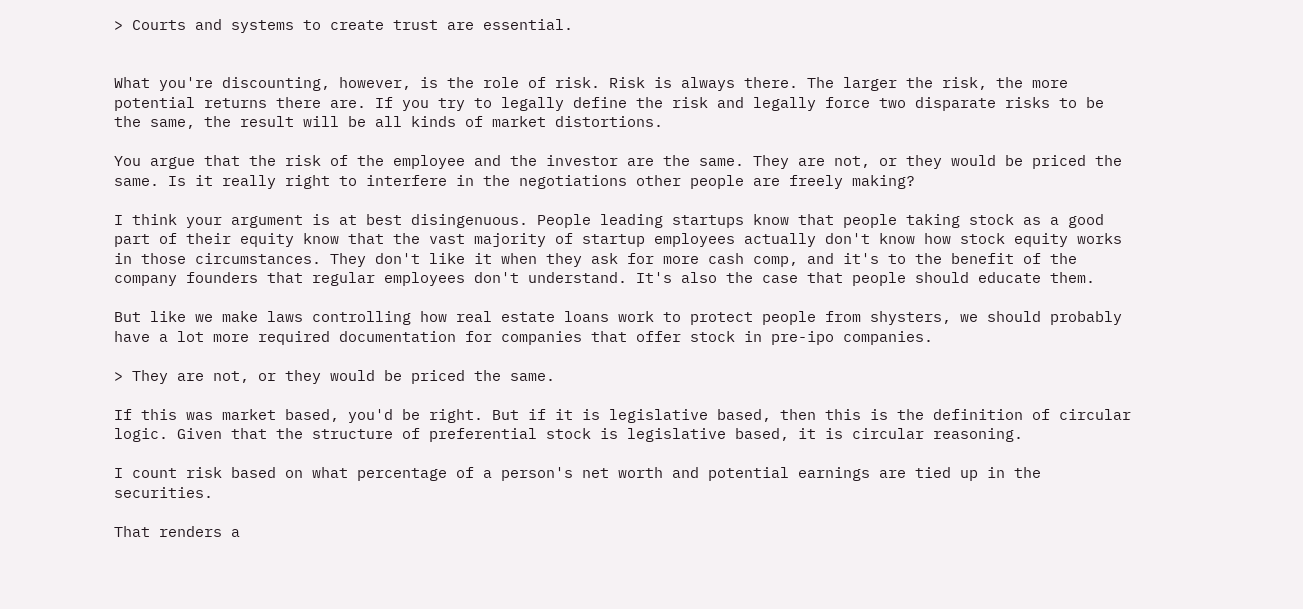> Courts and systems to create trust are essential.


What you're discounting, however, is the role of risk. Risk is always there. The larger the risk, the more potential returns there are. If you try to legally define the risk and legally force two disparate risks to be the same, the result will be all kinds of market distortions.

You argue that the risk of the employee and the investor are the same. They are not, or they would be priced the same. Is it really right to interfere in the negotiations other people are freely making?

I think your argument is at best disingenuous. People leading startups know that people taking stock as a good part of their equity know that the vast majority of startup employees actually don't know how stock equity works in those circumstances. They don't like it when they ask for more cash comp, and it's to the benefit of the company founders that regular employees don't understand. It's also the case that people should educate them.

But like we make laws controlling how real estate loans work to protect people from shysters, we should probably have a lot more required documentation for companies that offer stock in pre-ipo companies.

> They are not, or they would be priced the same.

If this was market based, you'd be right. But if it is legislative based, then this is the definition of circular logic. Given that the structure of preferential stock is legislative based, it is circular reasoning.

I count risk based on what percentage of a person's net worth and potential earnings are tied up in the securities.

That renders a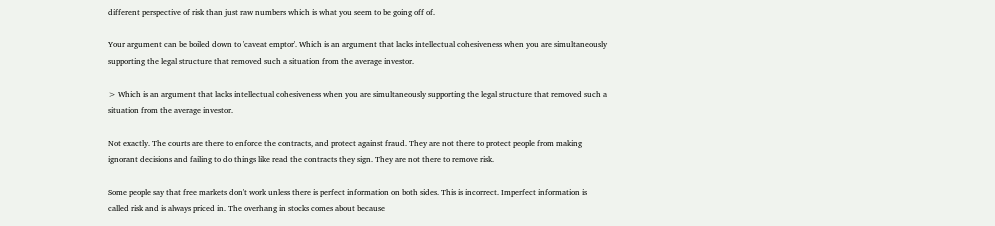different perspective of risk than just raw numbers which is what you seem to be going off of.

Your argument can be boiled down to 'caveat emptor'. Which is an argument that lacks intellectual cohesiveness when you are simultaneously supporting the legal structure that removed such a situation from the average investor.

> Which is an argument that lacks intellectual cohesiveness when you are simultaneously supporting the legal structure that removed such a situation from the average investor.

Not exactly. The courts are there to enforce the contracts, and protect against fraud. They are not there to protect people from making ignorant decisions and failing to do things like read the contracts they sign. They are not there to remove risk.

Some people say that free markets don't work unless there is perfect information on both sides. This is incorrect. Imperfect information is called risk and is always priced in. The overhang in stocks comes about because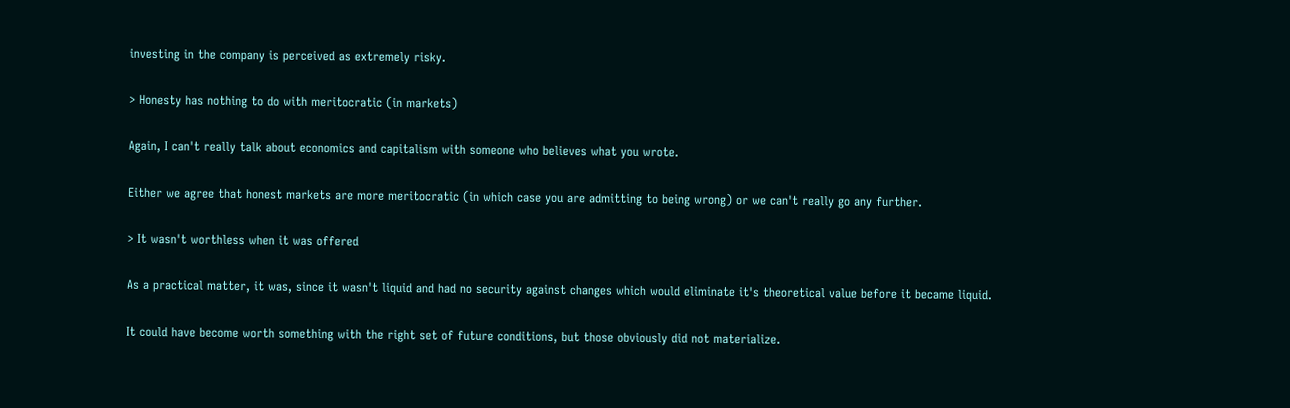investing in the company is perceived as extremely risky.

> Honesty has nothing to do with meritocratic (in markets)

Again, I can't really talk about economics and capitalism with someone who believes what you wrote.

Either we agree that honest markets are more meritocratic (in which case you are admitting to being wrong) or we can't really go any further.

> It wasn't worthless when it was offered

As a practical matter, it was, since it wasn't liquid and had no security against changes which would eliminate it's theoretical value before it became liquid.

It could have become worth something with the right set of future conditions, but those obviously did not materialize.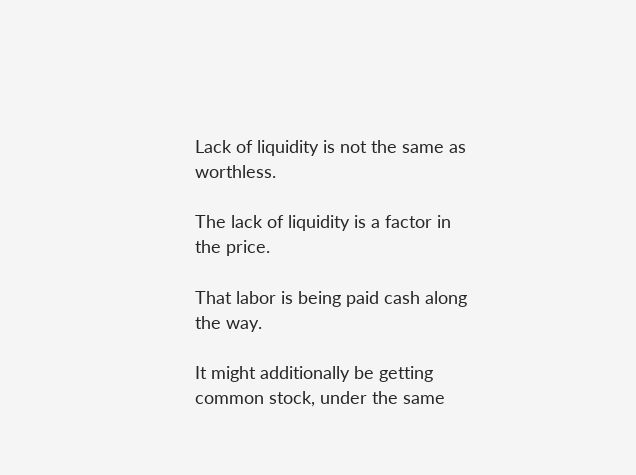Lack of liquidity is not the same as worthless.

The lack of liquidity is a factor in the price.

That labor is being paid cash along the way.

It might additionally be getting common stock, under the same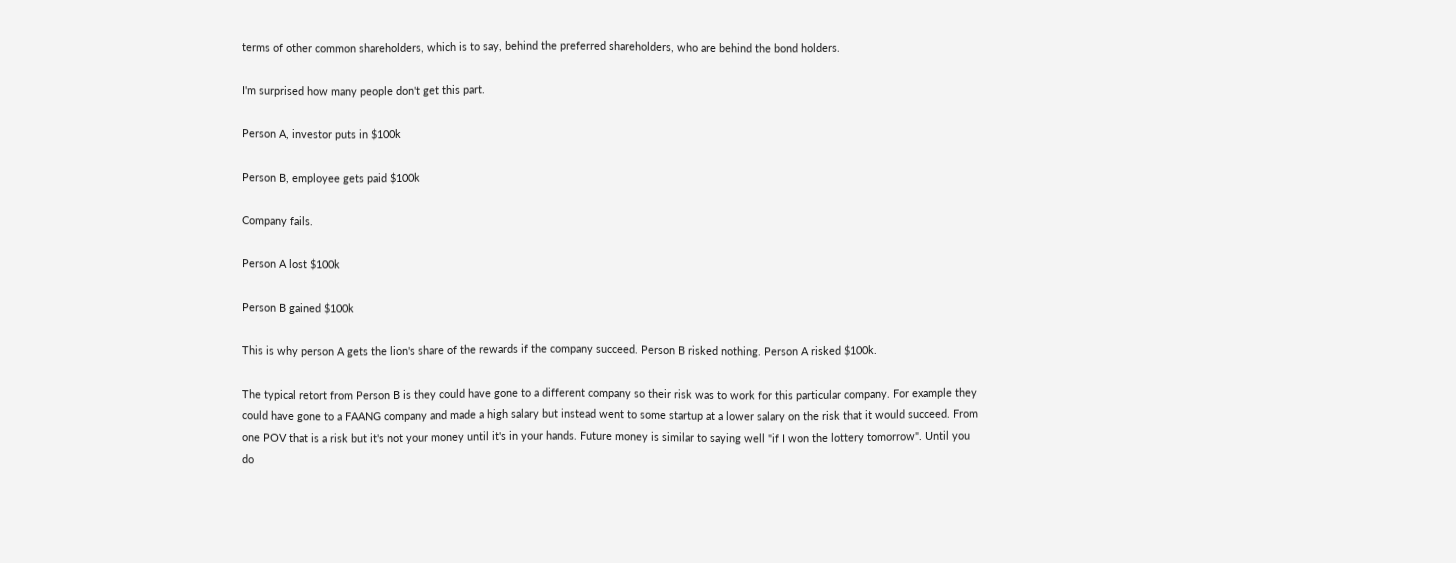terms of other common shareholders, which is to say, behind the preferred shareholders, who are behind the bond holders.

I'm surprised how many people don't get this part.

Person A, investor puts in $100k

Person B, employee gets paid $100k

Company fails.

Person A lost $100k

Person B gained $100k

This is why person A gets the lion's share of the rewards if the company succeed. Person B risked nothing. Person A risked $100k.

The typical retort from Person B is they could have gone to a different company so their risk was to work for this particular company. For example they could have gone to a FAANG company and made a high salary but instead went to some startup at a lower salary on the risk that it would succeed. From one POV that is a risk but it's not your money until it's in your hands. Future money is similar to saying well "if I won the lottery tomorrow". Until you do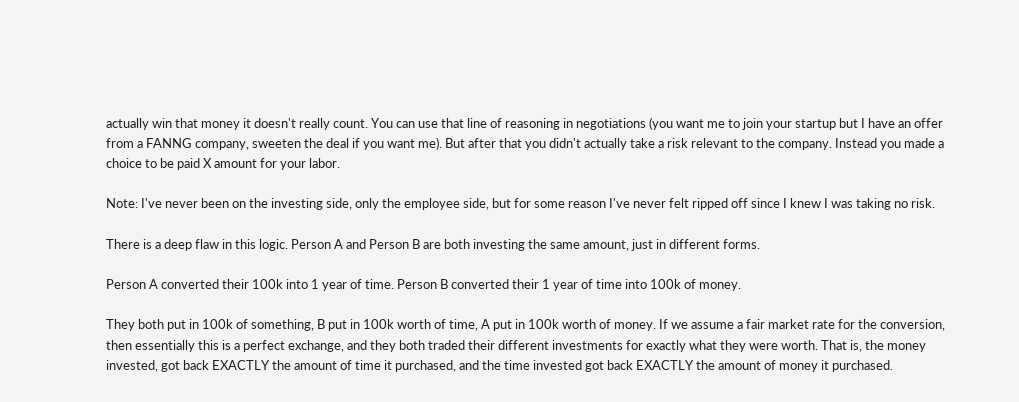actually win that money it doesn't really count. You can use that line of reasoning in negotiations (you want me to join your startup but I have an offer from a FANNG company, sweeten the deal if you want me). But after that you didn't actually take a risk relevant to the company. Instead you made a choice to be paid X amount for your labor.

Note: I've never been on the investing side, only the employee side, but for some reason I've never felt ripped off since I knew I was taking no risk.

There is a deep flaw in this logic. Person A and Person B are both investing the same amount, just in different forms.

Person A converted their 100k into 1 year of time. Person B converted their 1 year of time into 100k of money.

They both put in 100k of something, B put in 100k worth of time, A put in 100k worth of money. If we assume a fair market rate for the conversion, then essentially this is a perfect exchange, and they both traded their different investments for exactly what they were worth. That is, the money invested, got back EXACTLY the amount of time it purchased, and the time invested got back EXACTLY the amount of money it purchased.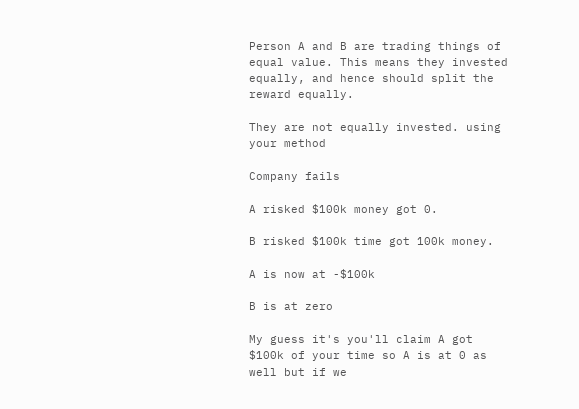Person A and B are trading things of equal value. This means they invested equally, and hence should split the reward equally.

They are not equally invested. using your method

Company fails

A risked $100k money got 0.

B risked $100k time got 100k money.

A is now at -$100k

B is at zero

My guess it's you'll claim A got $100k of your time so A is at 0 as well but if we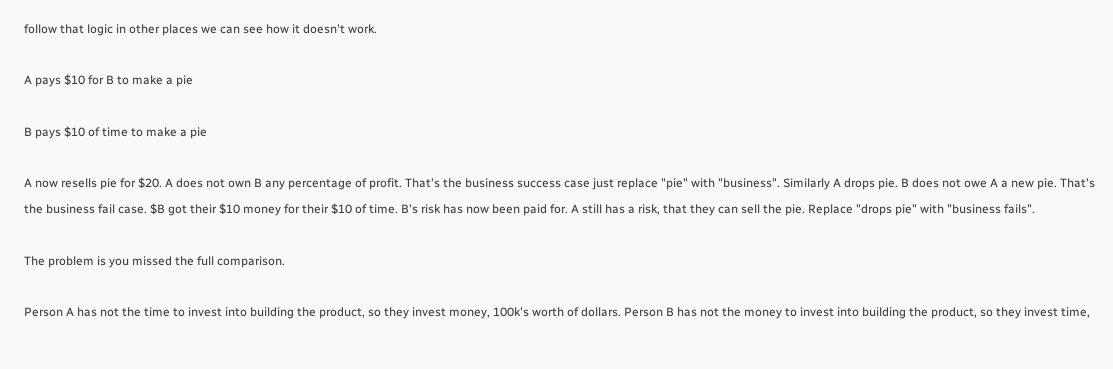follow that logic in other places we can see how it doesn't work.

A pays $10 for B to make a pie

B pays $10 of time to make a pie

A now resells pie for $20. A does not own B any percentage of profit. That's the business success case just replace "pie" with "business". Similarly A drops pie. B does not owe A a new pie. That's the business fail case. $B got their $10 money for their $10 of time. B's risk has now been paid for. A still has a risk, that they can sell the pie. Replace "drops pie" with "business fails".

The problem is you missed the full comparison.

Person A has not the time to invest into building the product, so they invest money, 100k's worth of dollars. Person B has not the money to invest into building the product, so they invest time,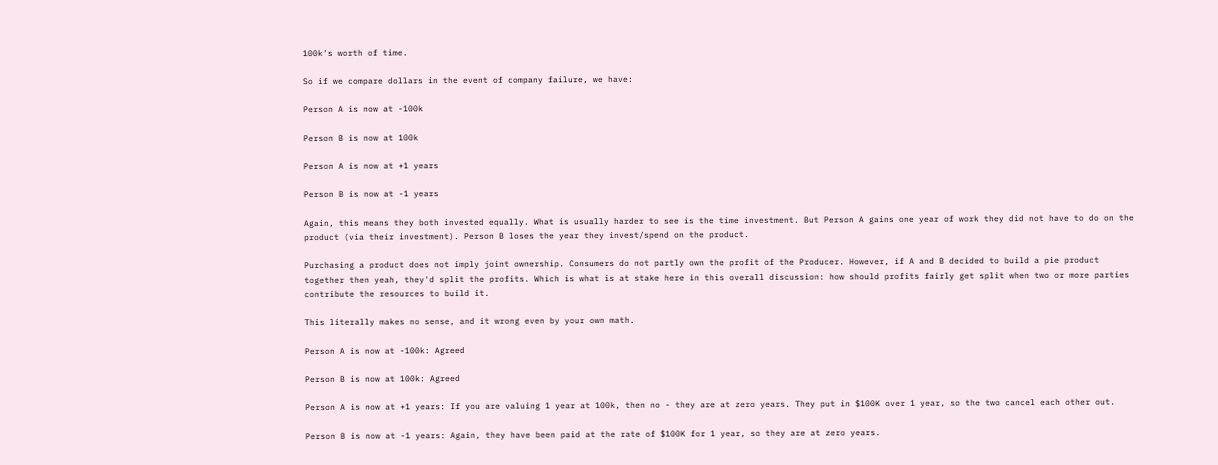100k's worth of time.

So if we compare dollars in the event of company failure, we have:

Person A is now at -100k

Person B is now at 100k

Person A is now at +1 years

Person B is now at -1 years

Again, this means they both invested equally. What is usually harder to see is the time investment. But Person A gains one year of work they did not have to do on the product (via their investment). Person B loses the year they invest/spend on the product.

Purchasing a product does not imply joint ownership. Consumers do not partly own the profit of the Producer. However, if A and B decided to build a pie product together then yeah, they'd split the profits. Which is what is at stake here in this overall discussion: how should profits fairly get split when two or more parties contribute the resources to build it.

This literally makes no sense, and it wrong even by your own math.

Person A is now at -100k: Agreed

Person B is now at 100k: Agreed

Person A is now at +1 years: If you are valuing 1 year at 100k, then no - they are at zero years. They put in $100K over 1 year, so the two cancel each other out.

Person B is now at -1 years: Again, they have been paid at the rate of $100K for 1 year, so they are at zero years.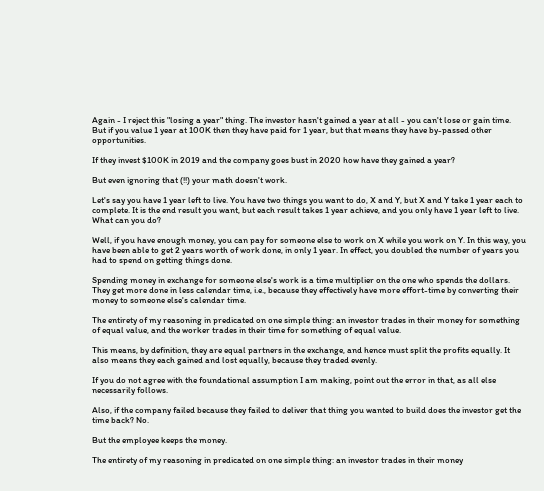Again - I reject this "losing a year" thing. The investor hasn't gained a year at all - you can't lose or gain time. But if you value 1 year at 100K then they have paid for 1 year, but that means they have by-passed other opportunities.

If they invest $100K in 2019 and the company goes bust in 2020 how have they gained a year?

But even ignoring that (!!) your math doesn't work.

Let's say you have 1 year left to live. You have two things you want to do, X and Y, but X and Y take 1 year each to complete. It is the end result you want, but each result takes 1 year achieve, and you only have 1 year left to live. What can you do?

Well, if you have enough money, you can pay for someone else to work on X while you work on Y. In this way, you have been able to get 2 years worth of work done, in only 1 year. In effect, you doubled the number of years you had to spend on getting things done.

Spending money in exchange for someone else's work is a time multiplier on the one who spends the dollars. They get more done in less calendar time, i.e., because they effectively have more effort-time by converting their money to someone else's calendar time.

The entirety of my reasoning in predicated on one simple thing: an investor trades in their money for something of equal value, and the worker trades in their time for something of equal value.

This means, by definition, they are equal partners in the exchange, and hence must split the profits equally. It also means they each gained and lost equally, because they traded evenly.

If you do not agree with the foundational assumption I am making, point out the error in that, as all else necessarily follows.

Also, if the company failed because they failed to deliver that thing you wanted to build does the investor get the time back? No.

But the employee keeps the money.

The entirety of my reasoning in predicated on one simple thing: an investor trades in their money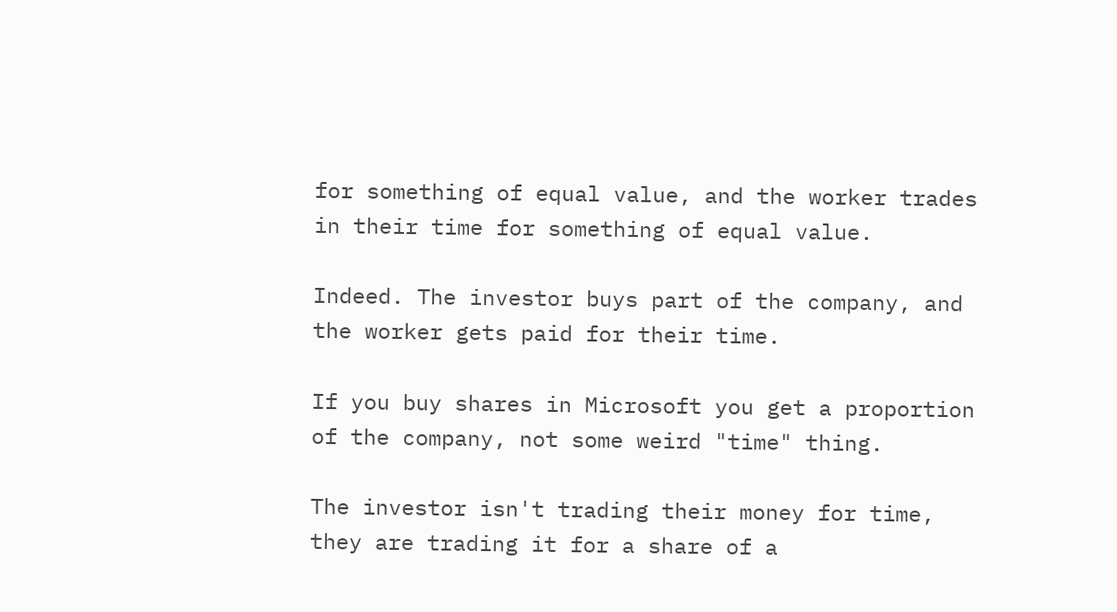for something of equal value, and the worker trades in their time for something of equal value.

Indeed. The investor buys part of the company, and the worker gets paid for their time.

If you buy shares in Microsoft you get a proportion of the company, not some weird "time" thing.

The investor isn't trading their money for time, they are trading it for a share of a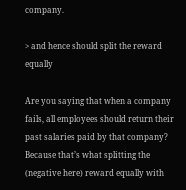company.

> and hence should split the reward equally

Are you saying that when a company fails, all employees should return their past salaries paid by that company? Because that’s what splitting the (negative here) reward equally with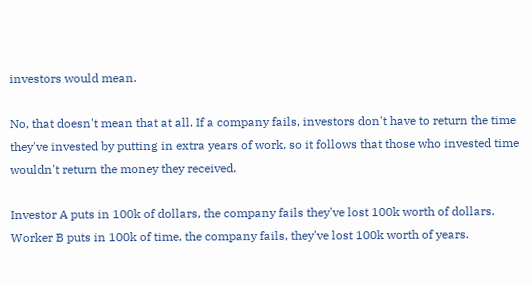investors would mean.

No, that doesn't mean that at all. If a company fails, investors don't have to return the time they've invested by putting in extra years of work, so it follows that those who invested time wouldn't return the money they received.

Investor A puts in 100k of dollars, the company fails they've lost 100k worth of dollars. Worker B puts in 100k of time, the company fails, they've lost 100k worth of years.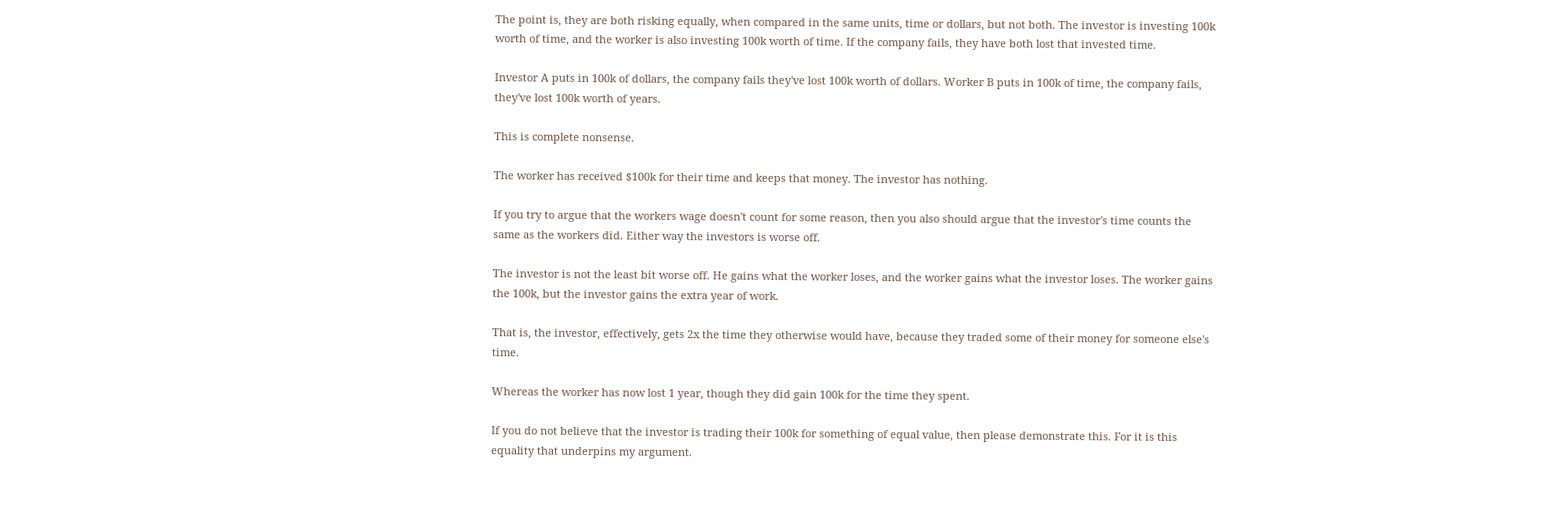The point is, they are both risking equally, when compared in the same units, time or dollars, but not both. The investor is investing 100k worth of time, and the worker is also investing 100k worth of time. If the company fails, they have both lost that invested time.

Investor A puts in 100k of dollars, the company fails they've lost 100k worth of dollars. Worker B puts in 100k of time, the company fails, they've lost 100k worth of years.

This is complete nonsense.

The worker has received $100k for their time and keeps that money. The investor has nothing.

If you try to argue that the workers wage doesn't count for some reason, then you also should argue that the investor's time counts the same as the workers did. Either way the investors is worse off.

The investor is not the least bit worse off. He gains what the worker loses, and the worker gains what the investor loses. The worker gains the 100k, but the investor gains the extra year of work.

That is, the investor, effectively, gets 2x the time they otherwise would have, because they traded some of their money for someone else's time.

Whereas the worker has now lost 1 year, though they did gain 100k for the time they spent.

If you do not believe that the investor is trading their 100k for something of equal value, then please demonstrate this. For it is this equality that underpins my argument.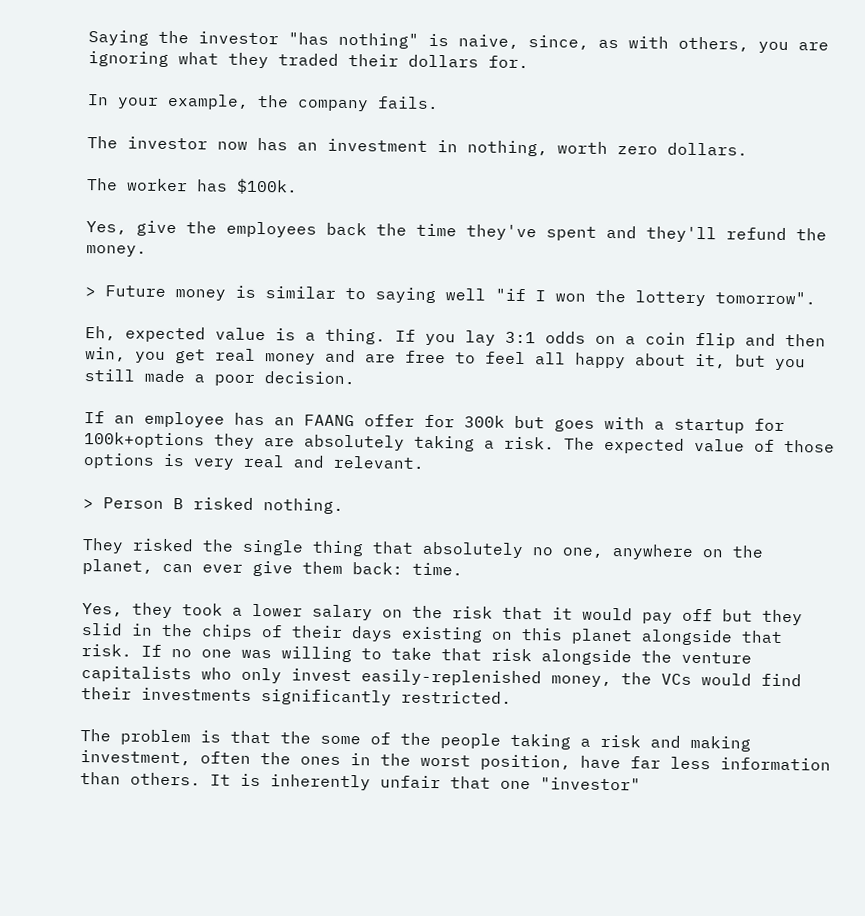Saying the investor "has nothing" is naive, since, as with others, you are ignoring what they traded their dollars for.

In your example, the company fails.

The investor now has an investment in nothing, worth zero dollars.

The worker has $100k.

Yes, give the employees back the time they've spent and they'll refund the money.

> Future money is similar to saying well "if I won the lottery tomorrow".

Eh, expected value is a thing. If you lay 3:1 odds on a coin flip and then win, you get real money and are free to feel all happy about it, but you still made a poor decision.

If an employee has an FAANG offer for 300k but goes with a startup for 100k+options they are absolutely taking a risk. The expected value of those options is very real and relevant.

> Person B risked nothing.

They risked the single thing that absolutely no one, anywhere on the planet, can ever give them back: time.

Yes, they took a lower salary on the risk that it would pay off but they slid in the chips of their days existing on this planet alongside that risk. If no one was willing to take that risk alongside the venture capitalists who only invest easily-replenished money, the VCs would find their investments significantly restricted.

The problem is that the some of the people taking a risk and making investment, often the ones in the worst position, have far less information than others. It is inherently unfair that one "investor"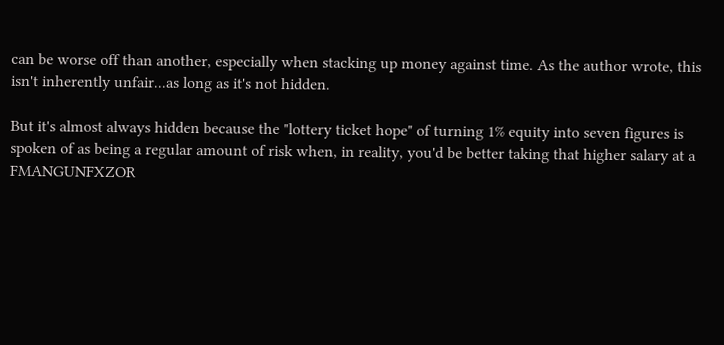can be worse off than another, especially when stacking up money against time. As the author wrote, this isn't inherently unfair...as long as it's not hidden.

But it's almost always hidden because the "lottery ticket hope" of turning 1% equity into seven figures is spoken of as being a regular amount of risk when, in reality, you'd be better taking that higher salary at a FMANGUNFXZOR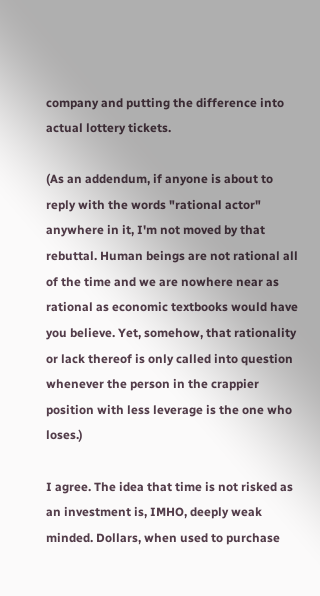company and putting the difference into actual lottery tickets.

(As an addendum, if anyone is about to reply with the words "rational actor" anywhere in it, I'm not moved by that rebuttal. Human beings are not rational all of the time and we are nowhere near as rational as economic textbooks would have you believe. Yet, somehow, that rationality or lack thereof is only called into question whenever the person in the crappier position with less leverage is the one who loses.)

I agree. The idea that time is not risked as an investment is, IMHO, deeply weak minded. Dollars, when used to purchase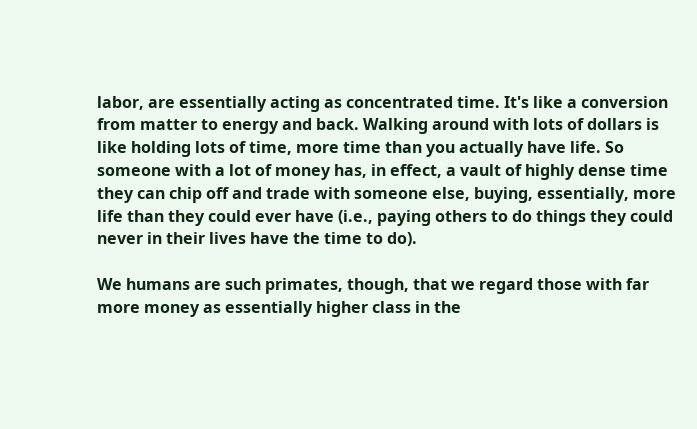labor, are essentially acting as concentrated time. It's like a conversion from matter to energy and back. Walking around with lots of dollars is like holding lots of time, more time than you actually have life. So someone with a lot of money has, in effect, a vault of highly dense time they can chip off and trade with someone else, buying, essentially, more life than they could ever have (i.e., paying others to do things they could never in their lives have the time to do).

We humans are such primates, though, that we regard those with far more money as essentially higher class in the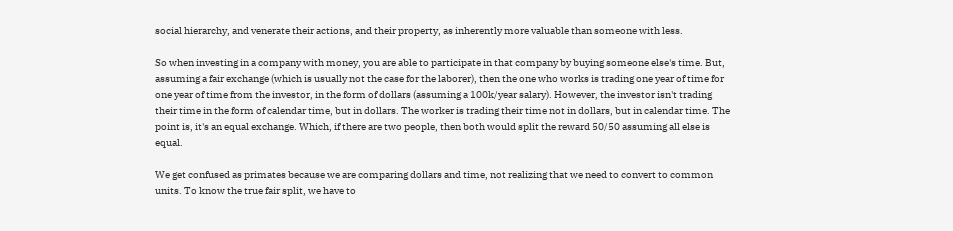social hierarchy, and venerate their actions, and their property, as inherently more valuable than someone with less.

So when investing in a company with money, you are able to participate in that company by buying someone else's time. But, assuming a fair exchange (which is usually not the case for the laborer), then the one who works is trading one year of time for one year of time from the investor, in the form of dollars (assuming a 100k/year salary). However, the investor isn't trading their time in the form of calendar time, but in dollars. The worker is trading their time not in dollars, but in calendar time. The point is, it's an equal exchange. Which, if there are two people, then both would split the reward 50/50 assuming all else is equal.

We get confused as primates because we are comparing dollars and time, not realizing that we need to convert to common units. To know the true fair split, we have to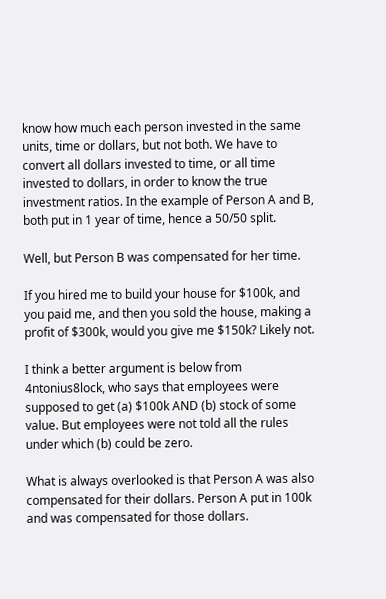know how much each person invested in the same units, time or dollars, but not both. We have to convert all dollars invested to time, or all time invested to dollars, in order to know the true investment ratios. In the example of Person A and B, both put in 1 year of time, hence a 50/50 split.

Well, but Person B was compensated for her time.

If you hired me to build your house for $100k, and you paid me, and then you sold the house, making a profit of $300k, would you give me $150k? Likely not.

I think a better argument is below from 4ntonius8lock, who says that employees were supposed to get (a) $100k AND (b) stock of some value. But employees were not told all the rules under which (b) could be zero.

What is always overlooked is that Person A was also compensated for their dollars. Person A put in 100k and was compensated for those dollars.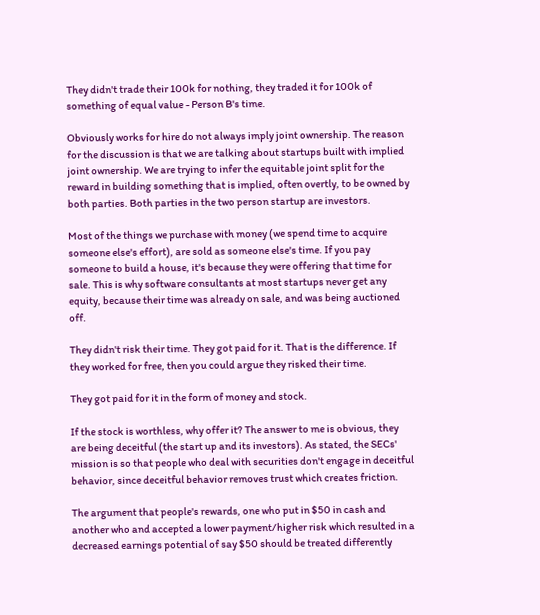They didn't trade their 100k for nothing, they traded it for 100k of something of equal value - Person B's time.

Obviously works for hire do not always imply joint ownership. The reason for the discussion is that we are talking about startups built with implied joint ownership. We are trying to infer the equitable joint split for the reward in building something that is implied, often overtly, to be owned by both parties. Both parties in the two person startup are investors.

Most of the things we purchase with money (we spend time to acquire someone else's effort), are sold as someone else's time. If you pay someone to build a house, it's because they were offering that time for sale. This is why software consultants at most startups never get any equity, because their time was already on sale, and was being auctioned off.

They didn't risk their time. They got paid for it. That is the difference. If they worked for free, then you could argue they risked their time.

They got paid for it in the form of money and stock.

If the stock is worthless, why offer it? The answer to me is obvious, they are being deceitful (the start up and its investors). As stated, the SECs' mission is so that people who deal with securities don't engage in deceitful behavior, since deceitful behavior removes trust which creates friction.

The argument that people's rewards, one who put in $50 in cash and another who and accepted a lower payment/higher risk which resulted in a decreased earnings potential of say $50 should be treated differently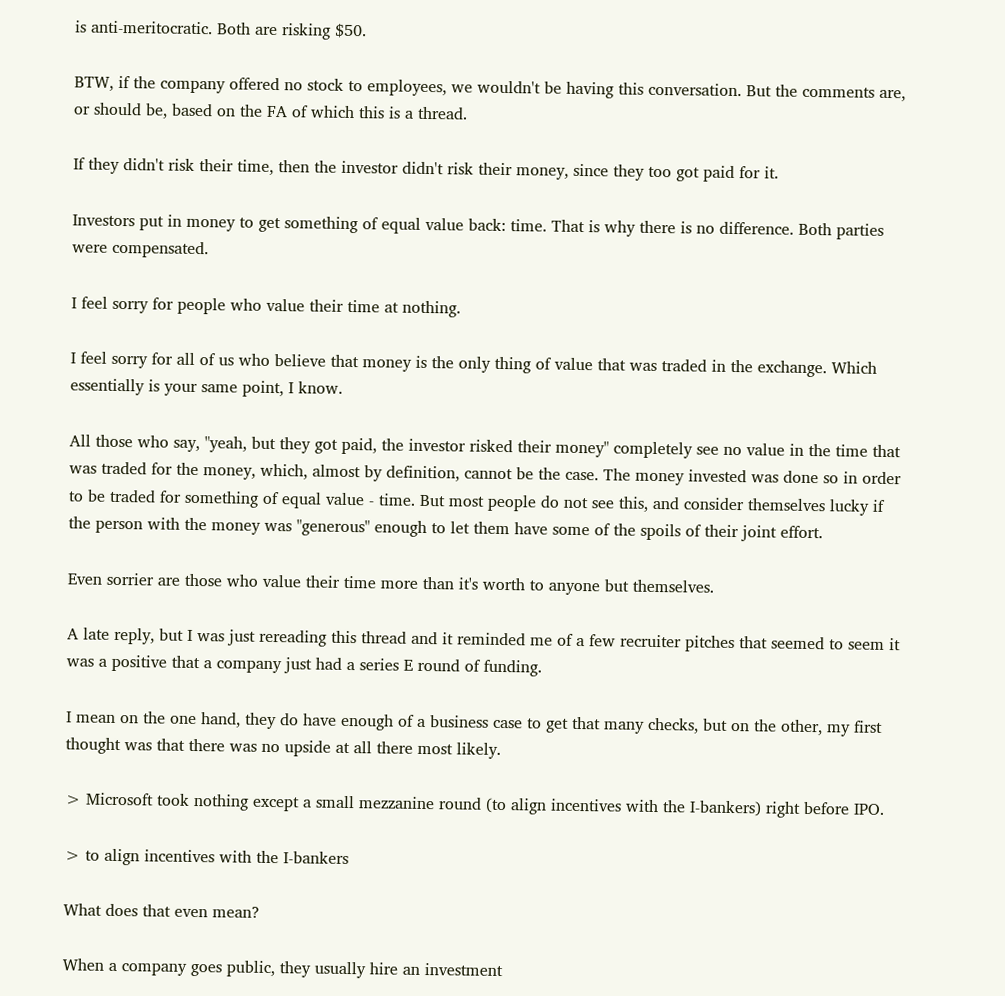is anti-meritocratic. Both are risking $50.

BTW, if the company offered no stock to employees, we wouldn't be having this conversation. But the comments are, or should be, based on the FA of which this is a thread.

If they didn't risk their time, then the investor didn't risk their money, since they too got paid for it.

Investors put in money to get something of equal value back: time. That is why there is no difference. Both parties were compensated.

I feel sorry for people who value their time at nothing.

I feel sorry for all of us who believe that money is the only thing of value that was traded in the exchange. Which essentially is your same point, I know.

All those who say, "yeah, but they got paid, the investor risked their money" completely see no value in the time that was traded for the money, which, almost by definition, cannot be the case. The money invested was done so in order to be traded for something of equal value - time. But most people do not see this, and consider themselves lucky if the person with the money was "generous" enough to let them have some of the spoils of their joint effort.

Even sorrier are those who value their time more than it's worth to anyone but themselves.

A late reply, but I was just rereading this thread and it reminded me of a few recruiter pitches that seemed to seem it was a positive that a company just had a series E round of funding.

I mean on the one hand, they do have enough of a business case to get that many checks, but on the other, my first thought was that there was no upside at all there most likely.

> Microsoft took nothing except a small mezzanine round (to align incentives with the I-bankers) right before IPO.

> to align incentives with the I-bankers

What does that even mean?

When a company goes public, they usually hire an investment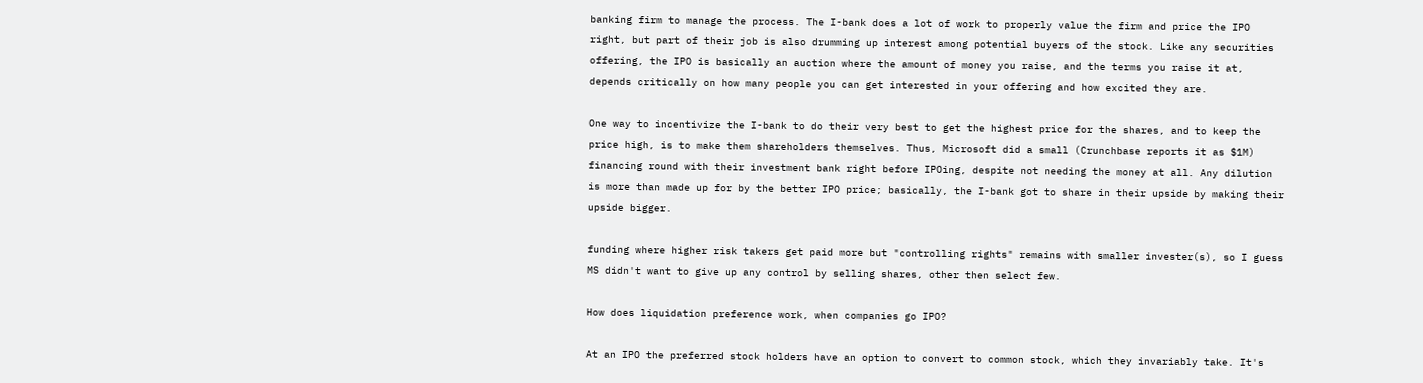banking firm to manage the process. The I-bank does a lot of work to properly value the firm and price the IPO right, but part of their job is also drumming up interest among potential buyers of the stock. Like any securities offering, the IPO is basically an auction where the amount of money you raise, and the terms you raise it at, depends critically on how many people you can get interested in your offering and how excited they are.

One way to incentivize the I-bank to do their very best to get the highest price for the shares, and to keep the price high, is to make them shareholders themselves. Thus, Microsoft did a small (Crunchbase reports it as $1M) financing round with their investment bank right before IPOing, despite not needing the money at all. Any dilution is more than made up for by the better IPO price; basically, the I-bank got to share in their upside by making their upside bigger.

funding where higher risk takers get paid more but "controlling rights" remains with smaller invester(s), so I guess MS didn't want to give up any control by selling shares, other then select few.

How does liquidation preference work, when companies go IPO?

At an IPO the preferred stock holders have an option to convert to common stock, which they invariably take. It's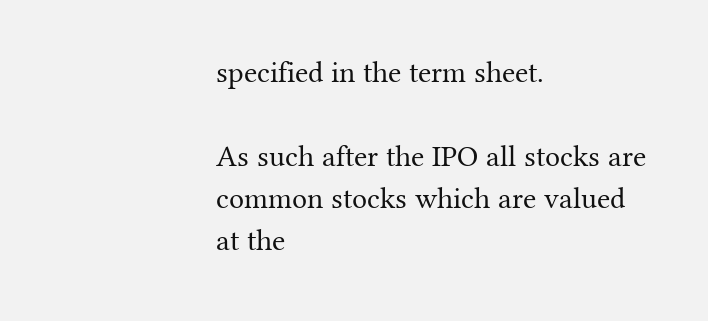specified in the term sheet.

As such after the IPO all stocks are common stocks which are valued at the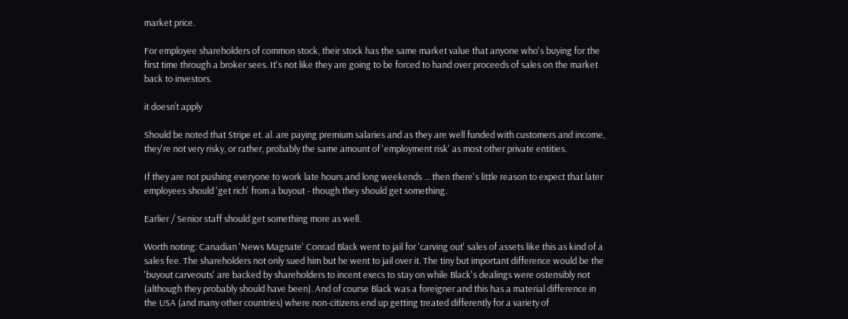market price.

For employee shareholders of common stock, their stock has the same market value that anyone who's buying for the first time through a broker sees. It's not like they are going to be forced to hand over proceeds of sales on the market back to investors.

it doesn’t apply

Should be noted that Stripe et. al. are paying premium salaries and as they are well funded with customers and income, they're not very risky, or rather, probably the same amount of 'employment risk' as most other private entities.

If they are not pushing everyone to work late hours and long weekends ... then there's little reason to expect that later employees should 'get rich' from a buyout - though they should get something.

Earlier / Senior staff should get something more as well.

Worth noting: Canadian 'News Magnate' Conrad Black went to jail for 'carving out' sales of assets like this as kind of a sales fee. The shareholders not only sued him but he went to jail over it. The tiny but important difference would be the 'buyout carveouts' are backed by shareholders to incent execs to stay on while Black's dealings were ostensibly not (although they probably should have been). And of course Black was a foreigner and this has a material difference in the USA (and many other countries) where non-citizens end up getting treated differently for a variety of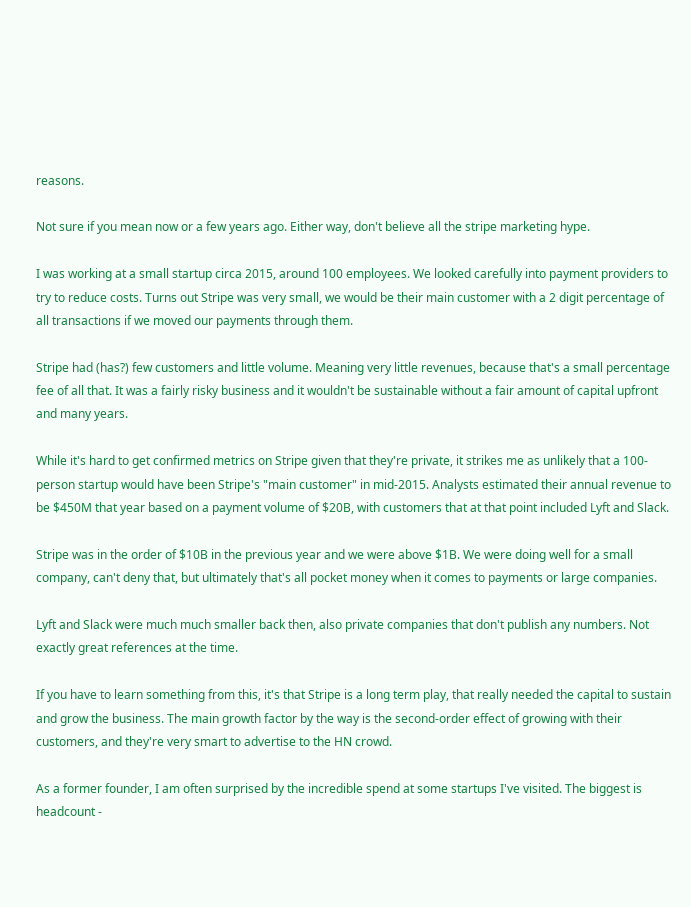reasons.

Not sure if you mean now or a few years ago. Either way, don't believe all the stripe marketing hype.

I was working at a small startup circa 2015, around 100 employees. We looked carefully into payment providers to try to reduce costs. Turns out Stripe was very small, we would be their main customer with a 2 digit percentage of all transactions if we moved our payments through them.

Stripe had (has?) few customers and little volume. Meaning very little revenues, because that's a small percentage fee of all that. It was a fairly risky business and it wouldn't be sustainable without a fair amount of capital upfront and many years.

While it's hard to get confirmed metrics on Stripe given that they're private, it strikes me as unlikely that a 100-person startup would have been Stripe's "main customer" in mid-2015. Analysts estimated their annual revenue to be $450M that year based on a payment volume of $20B, with customers that at that point included Lyft and Slack.

Stripe was in the order of $10B in the previous year and we were above $1B. We were doing well for a small company, can't deny that, but ultimately that's all pocket money when it comes to payments or large companies.

Lyft and Slack were much much smaller back then, also private companies that don't publish any numbers. Not exactly great references at the time.

If you have to learn something from this, it's that Stripe is a long term play, that really needed the capital to sustain and grow the business. The main growth factor by the way is the second-order effect of growing with their customers, and they're very smart to advertise to the HN crowd.

As a former founder, I am often surprised by the incredible spend at some startups I've visited. The biggest is headcount -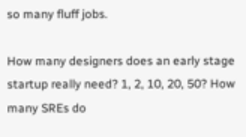so many fluff jobs.

How many designers does an early stage startup really need? 1, 2, 10, 20, 50? How many SREs do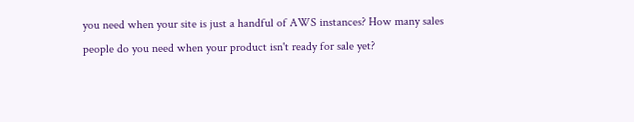you need when your site is just a handful of AWS instances? How many sales people do you need when your product isn't ready for sale yet?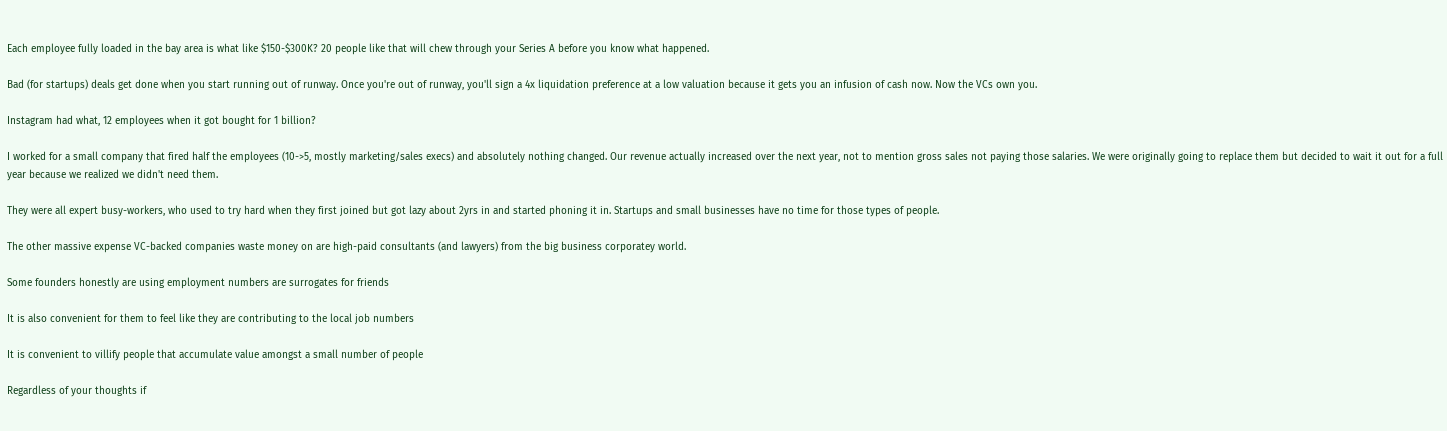Each employee fully loaded in the bay area is what like $150-$300K? 20 people like that will chew through your Series A before you know what happened.

Bad (for startups) deals get done when you start running out of runway. Once you're out of runway, you'll sign a 4x liquidation preference at a low valuation because it gets you an infusion of cash now. Now the VCs own you.

Instagram had what, 12 employees when it got bought for 1 billion?

I worked for a small company that fired half the employees (10->5, mostly marketing/sales execs) and absolutely nothing changed. Our revenue actually increased over the next year, not to mention gross sales not paying those salaries. We were originally going to replace them but decided to wait it out for a full year because we realized we didn't need them.

They were all expert busy-workers, who used to try hard when they first joined but got lazy about 2yrs in and started phoning it in. Startups and small businesses have no time for those types of people.

The other massive expense VC-backed companies waste money on are high-paid consultants (and lawyers) from the big business corporatey world.

Some founders honestly are using employment numbers are surrogates for friends

It is also convenient for them to feel like they are contributing to the local job numbers

It is convenient to villify people that accumulate value amongst a small number of people

Regardless of your thoughts if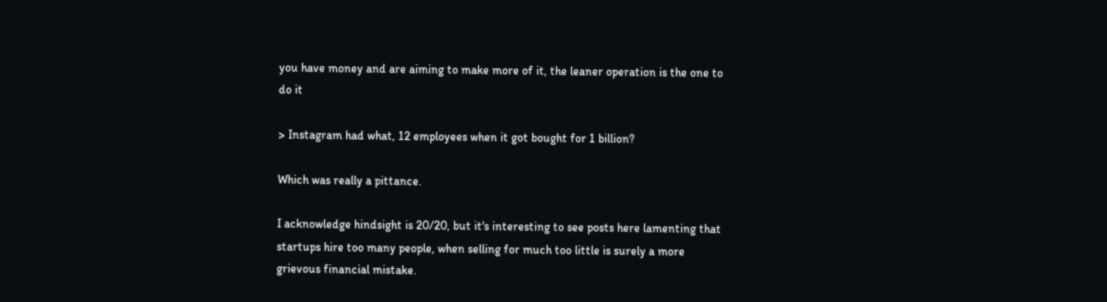you have money and are aiming to make more of it, the leaner operation is the one to do it

> Instagram had what, 12 employees when it got bought for 1 billion?

Which was really a pittance.

I acknowledge hindsight is 20/20, but it's interesting to see posts here lamenting that startups hire too many people, when selling for much too little is surely a more grievous financial mistake.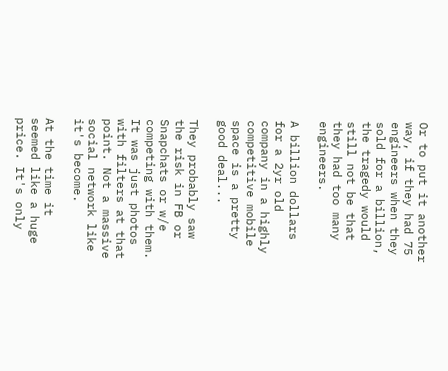Or to put it another way, if they had 75 engineers when they sold for a billion, the tragedy would still not be that they had too many engineers.

A billion dollars for a 2yr old company in a highly competitive mobile space is a pretty good deal...

They probably saw the risk in FB or Snapchats or w/e competing with them. It was just photos with filters at that point. Not a massive social network like it's become.

At the time it seemed like a huge price. It's only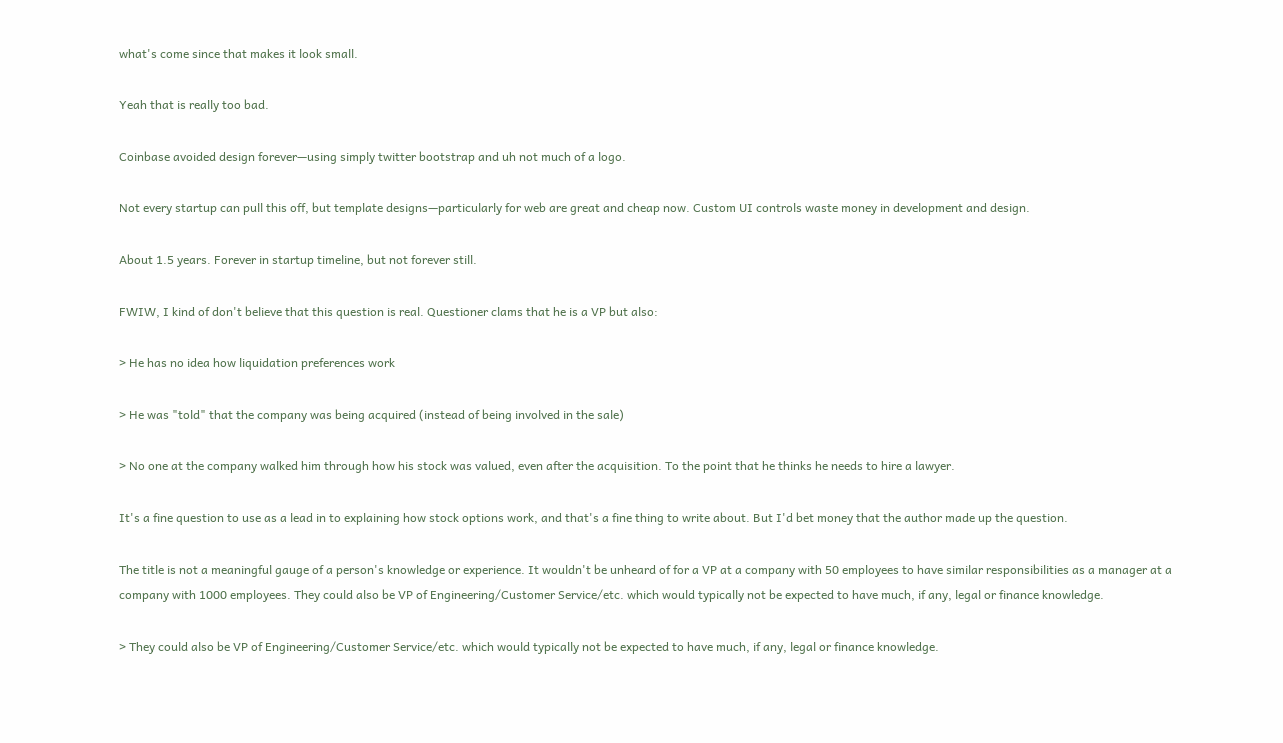what's come since that makes it look small.

Yeah that is really too bad.

Coinbase avoided design forever—using simply twitter bootstrap and uh not much of a logo.

Not every startup can pull this off, but template designs—particularly for web are great and cheap now. Custom UI controls waste money in development and design.

About 1.5 years. Forever in startup timeline, but not forever still.

FWIW, I kind of don't believe that this question is real. Questioner clams that he is a VP but also:

> He has no idea how liquidation preferences work

> He was "told" that the company was being acquired (instead of being involved in the sale)

> No one at the company walked him through how his stock was valued, even after the acquisition. To the point that he thinks he needs to hire a lawyer.

It's a fine question to use as a lead in to explaining how stock options work, and that's a fine thing to write about. But I'd bet money that the author made up the question.

The title is not a meaningful gauge of a person's knowledge or experience. It wouldn't be unheard of for a VP at a company with 50 employees to have similar responsibilities as a manager at a company with 1000 employees. They could also be VP of Engineering/Customer Service/etc. which would typically not be expected to have much, if any, legal or finance knowledge.

> They could also be VP of Engineering/Customer Service/etc. which would typically not be expected to have much, if any, legal or finance knowledge.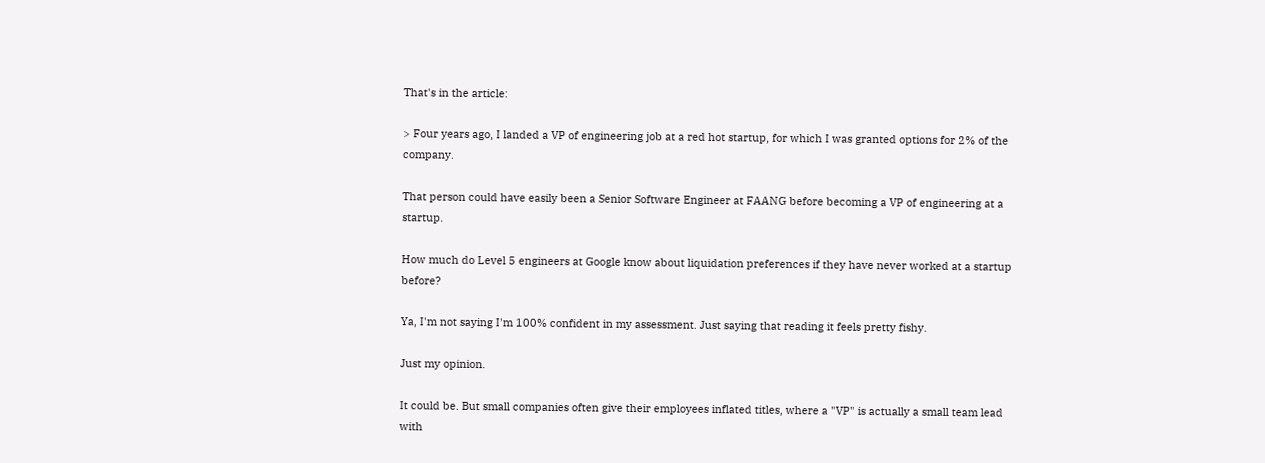That's in the article:

> Four years ago, I landed a VP of engineering job at a red hot startup, for which I was granted options for 2% of the company.

That person could have easily been a Senior Software Engineer at FAANG before becoming a VP of engineering at a startup.

How much do Level 5 engineers at Google know about liquidation preferences if they have never worked at a startup before?

Ya, I'm not saying I'm 100% confident in my assessment. Just saying that reading it feels pretty fishy.

Just my opinion.

It could be. But small companies often give their employees inflated titles, where a "VP" is actually a small team lead with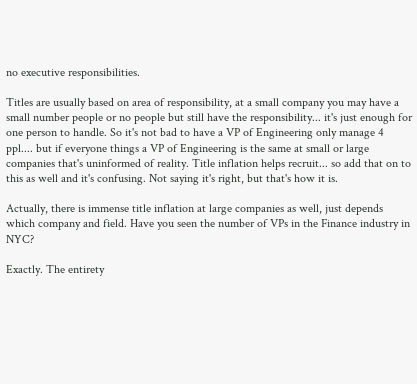no executive responsibilities.

Titles are usually based on area of responsibility, at a small company you may have a small number people or no people but still have the responsibility... it's just enough for one person to handle. So it's not bad to have a VP of Engineering only manage 4 ppl.... but if everyone things a VP of Engineering is the same at small or large companies that's uninformed of reality. Title inflation helps recruit... so add that on to this as well and it's confusing. Not saying it's right, but that's how it is.

Actually, there is immense title inflation at large companies as well, just depends which company and field. Have you seen the number of VPs in the Finance industry in NYC?

Exactly. The entirety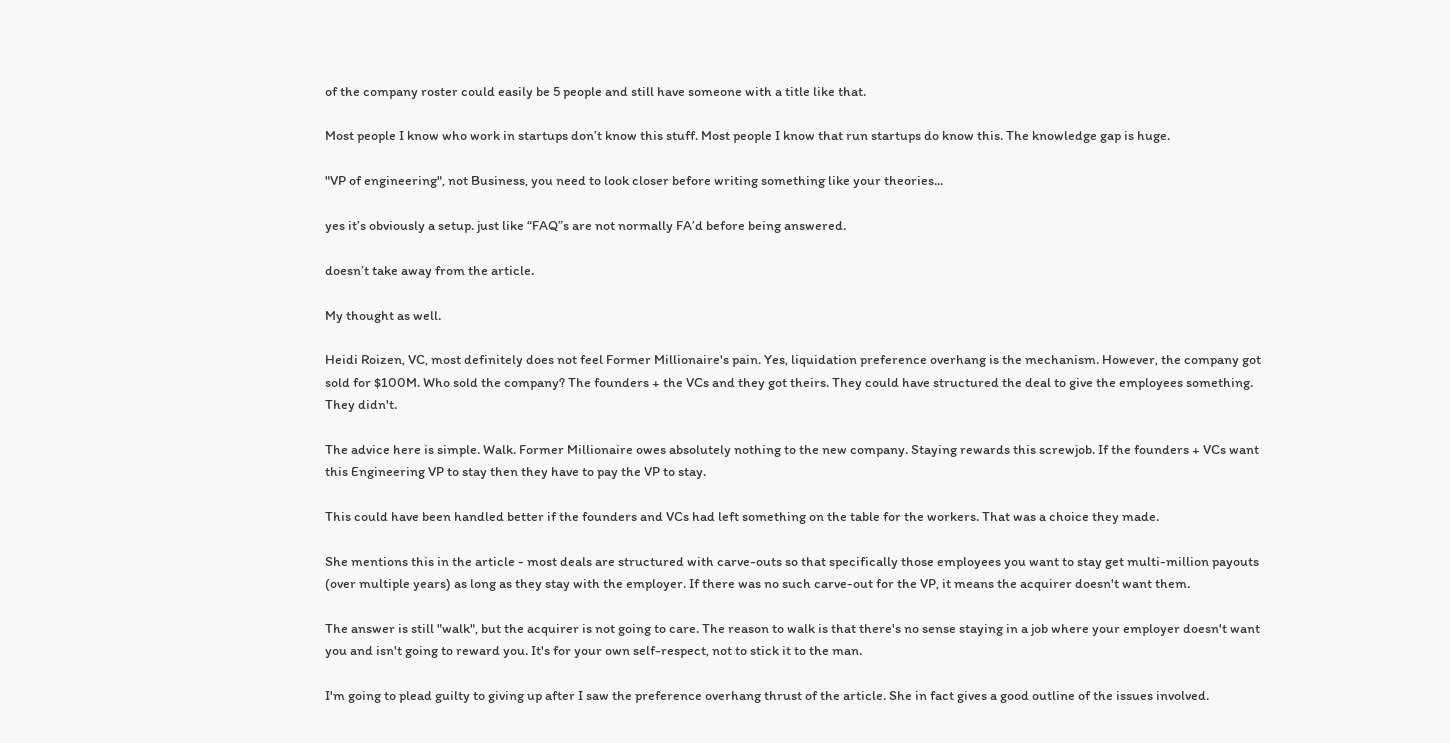of the company roster could easily be 5 people and still have someone with a title like that.

Most people I know who work in startups don’t know this stuff. Most people I know that run startups do know this. The knowledge gap is huge.

"VP of engineering", not Business, you need to look closer before writing something like your theories...

yes it’s obviously a setup. just like “FAQ”s are not normally FA’d before being answered.

doesn’t take away from the article.

My thought as well.

Heidi Roizen, VC, most definitely does not feel Former Millionaire's pain. Yes, liquidation preference overhang is the mechanism. However, the company got sold for $100M. Who sold the company? The founders + the VCs and they got theirs. They could have structured the deal to give the employees something. They didn't.

The advice here is simple. Walk. Former Millionaire owes absolutely nothing to the new company. Staying rewards this screwjob. If the founders + VCs want this Engineering VP to stay then they have to pay the VP to stay.

This could have been handled better if the founders and VCs had left something on the table for the workers. That was a choice they made.

She mentions this in the article - most deals are structured with carve-outs so that specifically those employees you want to stay get multi-million payouts (over multiple years) as long as they stay with the employer. If there was no such carve-out for the VP, it means the acquirer doesn't want them.

The answer is still "walk", but the acquirer is not going to care. The reason to walk is that there's no sense staying in a job where your employer doesn't want you and isn't going to reward you. It's for your own self-respect, not to stick it to the man.

I'm going to plead guilty to giving up after I saw the preference overhang thrust of the article. She in fact gives a good outline of the issues involved.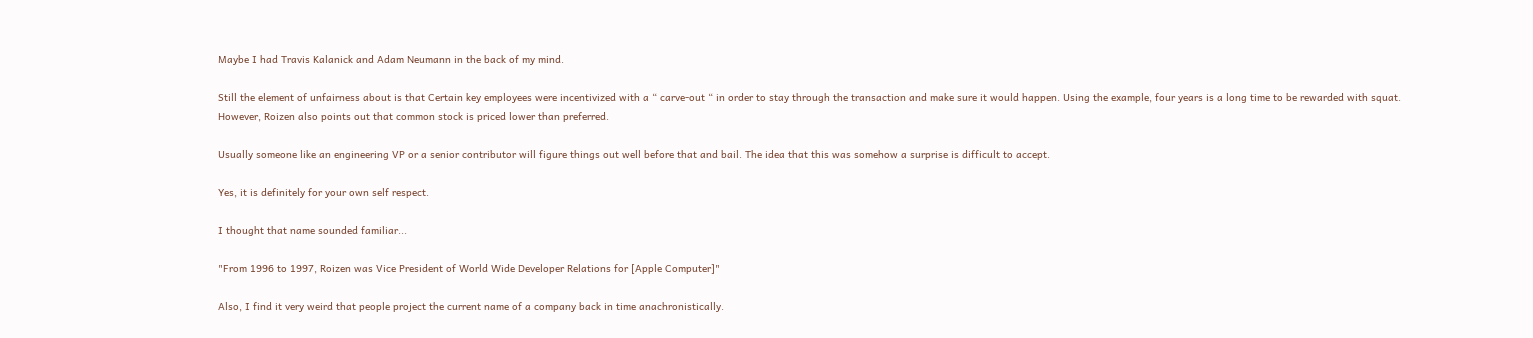Maybe I had Travis Kalanick and Adam Neumann in the back of my mind.

Still the element of unfairness about is that Certain key employees were incentivized with a “ carve-out “ in order to stay through the transaction and make sure it would happen. Using the example, four years is a long time to be rewarded with squat. However, Roizen also points out that common stock is priced lower than preferred.

Usually someone like an engineering VP or a senior contributor will figure things out well before that and bail. The idea that this was somehow a surprise is difficult to accept.

Yes, it is definitely for your own self respect.

I thought that name sounded familiar...

"From 1996 to 1997, Roizen was Vice President of World Wide Developer Relations for [Apple Computer]"

Also, I find it very weird that people project the current name of a company back in time anachronistically.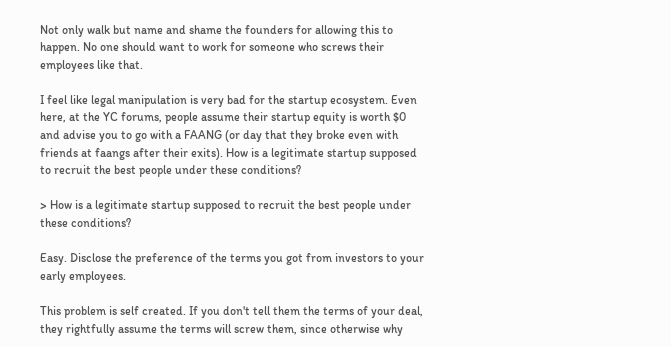Not only walk but name and shame the founders for allowing this to happen. No one should want to work for someone who screws their employees like that.

I feel like legal manipulation is very bad for the startup ecosystem. Even here, at the YC forums, people assume their startup equity is worth $0 and advise you to go with a FAANG (or day that they broke even with friends at faangs after their exits). How is a legitimate startup supposed to recruit the best people under these conditions?

> How is a legitimate startup supposed to recruit the best people under these conditions?

Easy. Disclose the preference of the terms you got from investors to your early employees.

This problem is self created. If you don't tell them the terms of your deal, they rightfully assume the terms will screw them, since otherwise why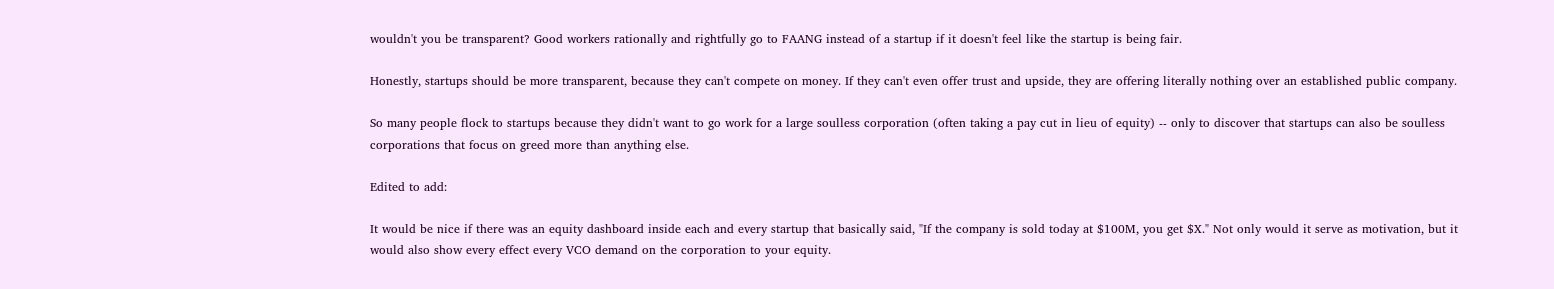wouldn't you be transparent? Good workers rationally and rightfully go to FAANG instead of a startup if it doesn't feel like the startup is being fair.

Honestly, startups should be more transparent, because they can't compete on money. If they can't even offer trust and upside, they are offering literally nothing over an established public company.

So many people flock to startups because they didn't want to go work for a large soulless corporation (often taking a pay cut in lieu of equity) -- only to discover that startups can also be soulless corporations that focus on greed more than anything else.

Edited to add:

It would be nice if there was an equity dashboard inside each and every startup that basically said, "If the company is sold today at $100M, you get $X." Not only would it serve as motivation, but it would also show every effect every VCO demand on the corporation to your equity.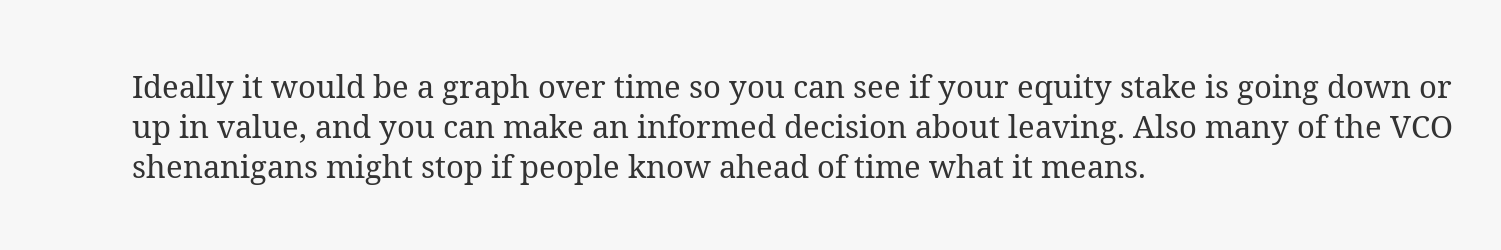Ideally it would be a graph over time so you can see if your equity stake is going down or up in value, and you can make an informed decision about leaving. Also many of the VCO shenanigans might stop if people know ahead of time what it means.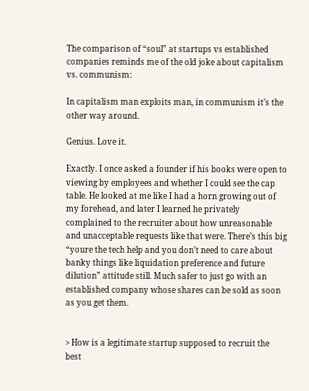The comparison of “soul” at startups vs established companies reminds me of the old joke about capitalism vs. communism:

In capitalism man exploits man, in communism it’s the other way around.

Genius. Love it.

Exactly. I once asked a founder if his books were open to viewing by employees and whether I could see the cap table. He looked at me like I had a horn growing out of my forehead, and later I learned he privately complained to the recruiter about how unreasonable and unacceptable requests like that were. There’s this big “youre the tech help and you don’t need to care about banky things like liquidation preference and future dilution” attitude still. Much safer to just go with an established company whose shares can be sold as soon as you get them.


> How is a legitimate startup supposed to recruit the best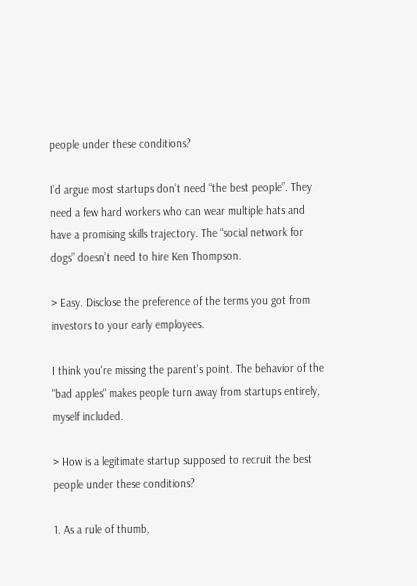people under these conditions?

I’d argue most startups don’t need “the best people”. They need a few hard workers who can wear multiple hats and have a promising skills trajectory. The “social network for dogs” doesn’t need to hire Ken Thompson.

> Easy. Disclose the preference of the terms you got from investors to your early employees.

I think you're missing the parent's point. The behavior of the "bad apples" makes people turn away from startups entirely, myself included.

> How is a legitimate startup supposed to recruit the best people under these conditions?

1. As a rule of thumb,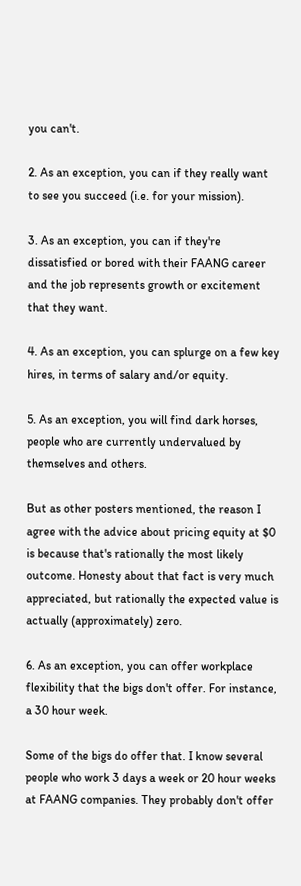you can't.

2. As an exception, you can if they really want to see you succeed (i.e. for your mission).

3. As an exception, you can if they're dissatisfied or bored with their FAANG career and the job represents growth or excitement that they want.

4. As an exception, you can splurge on a few key hires, in terms of salary and/or equity.

5. As an exception, you will find dark horses, people who are currently undervalued by themselves and others.

But as other posters mentioned, the reason I agree with the advice about pricing equity at $0 is because that's rationally the most likely outcome. Honesty about that fact is very much appreciated, but rationally the expected value is actually (approximately) zero.

6. As an exception, you can offer workplace flexibility that the bigs don't offer. For instance, a 30 hour week.

Some of the bigs do offer that. I know several people who work 3 days a week or 20 hour weeks at FAANG companies. They probably don't offer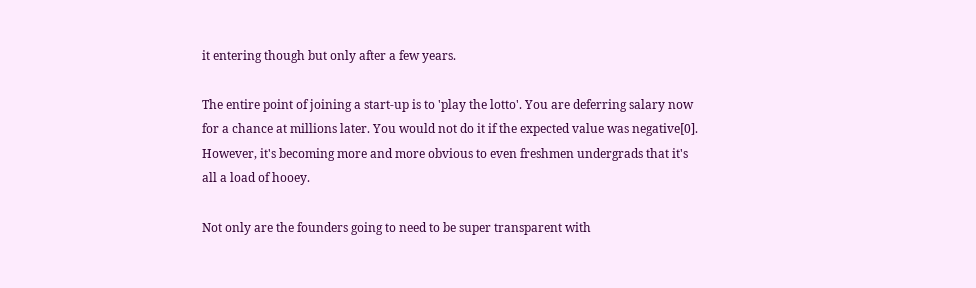it entering though but only after a few years.

The entire point of joining a start-up is to 'play the lotto'. You are deferring salary now for a chance at millions later. You would not do it if the expected value was negative[0]. However, it's becoming more and more obvious to even freshmen undergrads that it's all a load of hooey.

Not only are the founders going to need to be super transparent with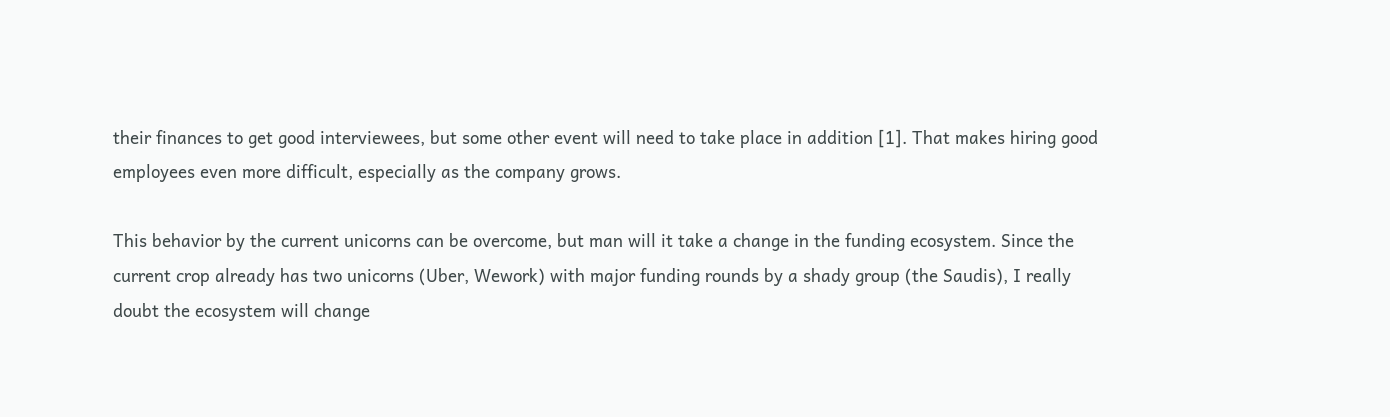their finances to get good interviewees, but some other event will need to take place in addition [1]. That makes hiring good employees even more difficult, especially as the company grows.

This behavior by the current unicorns can be overcome, but man will it take a change in the funding ecosystem. Since the current crop already has two unicorns (Uber, Wework) with major funding rounds by a shady group (the Saudis), I really doubt the ecosystem will change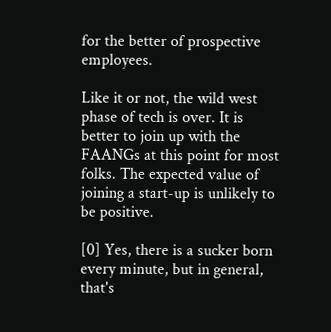for the better of prospective employees.

Like it or not, the wild west phase of tech is over. It is better to join up with the FAANGs at this point for most folks. The expected value of joining a start-up is unlikely to be positive.

[0] Yes, there is a sucker born every minute, but in general, that's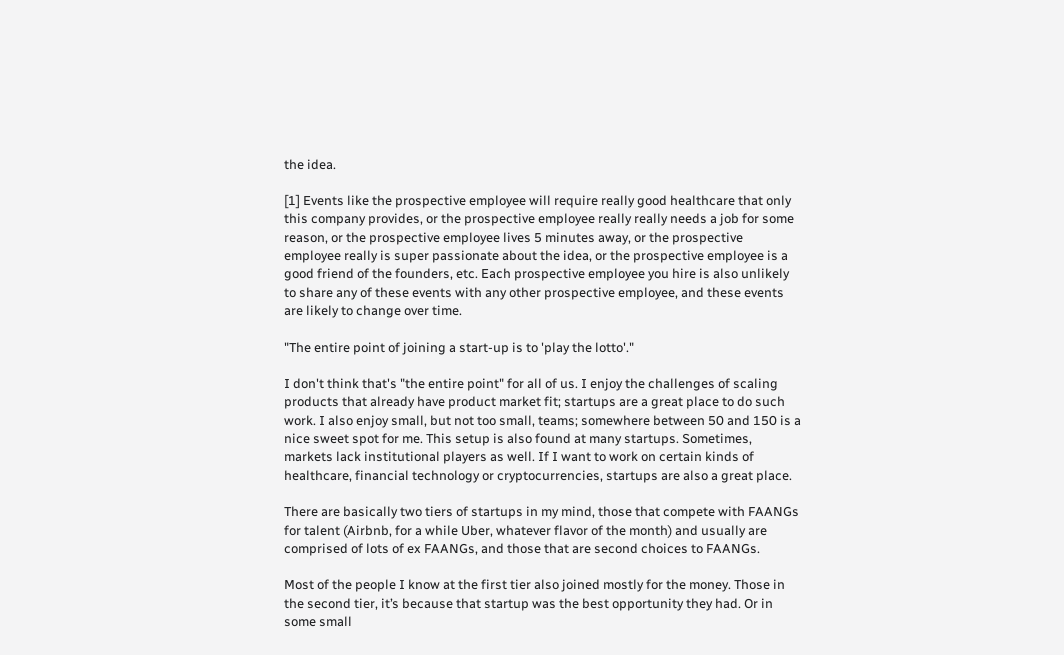the idea.

[1] Events like the prospective employee will require really good healthcare that only this company provides, or the prospective employee really really needs a job for some reason, or the prospective employee lives 5 minutes away, or the prospective employee really is super passionate about the idea, or the prospective employee is a good friend of the founders, etc. Each prospective employee you hire is also unlikely to share any of these events with any other prospective employee, and these events are likely to change over time.

"The entire point of joining a start-up is to 'play the lotto'."

I don't think that's "the entire point" for all of us. I enjoy the challenges of scaling products that already have product market fit; startups are a great place to do such work. I also enjoy small, but not too small, teams; somewhere between 50 and 150 is a nice sweet spot for me. This setup is also found at many startups. Sometimes, markets lack institutional players as well. If I want to work on certain kinds of healthcare, financial technology or cryptocurrencies, startups are also a great place.

There are basically two tiers of startups in my mind, those that compete with FAANGs for talent (Airbnb, for a while Uber, whatever flavor of the month) and usually are comprised of lots of ex FAANGs, and those that are second choices to FAANGs.

Most of the people I know at the first tier also joined mostly for the money. Those in the second tier, it’s because that startup was the best opportunity they had. Or in some small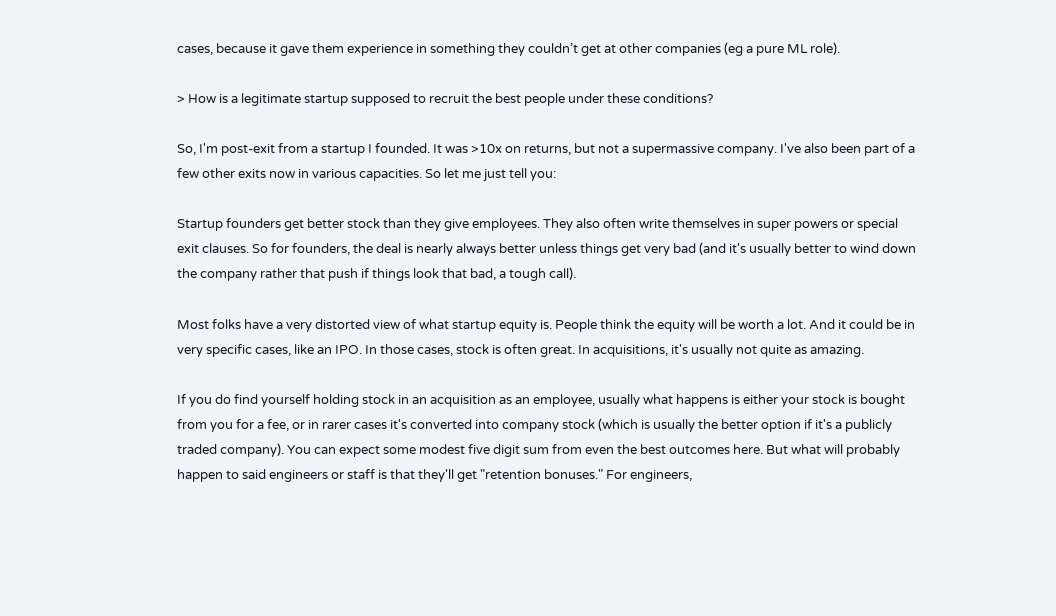cases, because it gave them experience in something they couldn’t get at other companies (eg a pure ML role).

> How is a legitimate startup supposed to recruit the best people under these conditions?

So, I'm post-exit from a startup I founded. It was >10x on returns, but not a supermassive company. I've also been part of a few other exits now in various capacities. So let me just tell you:

Startup founders get better stock than they give employees. They also often write themselves in super powers or special exit clauses. So for founders, the deal is nearly always better unless things get very bad (and it's usually better to wind down the company rather that push if things look that bad, a tough call).

Most folks have a very distorted view of what startup equity is. People think the equity will be worth a lot. And it could be in very specific cases, like an IPO. In those cases, stock is often great. In acquisitions, it's usually not quite as amazing.

If you do find yourself holding stock in an acquisition as an employee, usually what happens is either your stock is bought from you for a fee, or in rarer cases it's converted into company stock (which is usually the better option if it's a publicly traded company). You can expect some modest five digit sum from even the best outcomes here. But what will probably happen to said engineers or staff is that they'll get "retention bonuses." For engineers,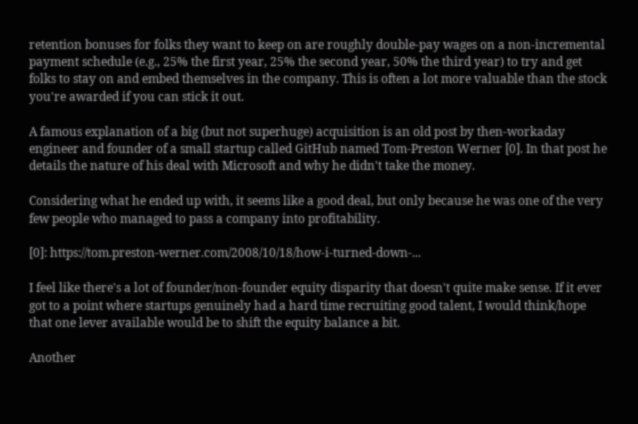retention bonuses for folks they want to keep on are roughly double-pay wages on a non-incremental payment schedule (e.g., 25% the first year, 25% the second year, 50% the third year) to try and get folks to stay on and embed themselves in the company. This is often a lot more valuable than the stock you're awarded if you can stick it out.

A famous explanation of a big (but not superhuge) acquisition is an old post by then-workaday engineer and founder of a small startup called GitHub named Tom-Preston Werner [0]. In that post he details the nature of his deal with Microsoft and why he didn't take the money.

Considering what he ended up with, it seems like a good deal, but only because he was one of the very few people who managed to pass a company into profitability.

[0]: https://tom.preston-werner.com/2008/10/18/how-i-turned-down-...

I feel like there's a lot of founder/non-founder equity disparity that doesn't quite make sense. If it ever got to a point where startups genuinely had a hard time recruiting good talent, I would think/hope that one lever available would be to shift the equity balance a bit.

Another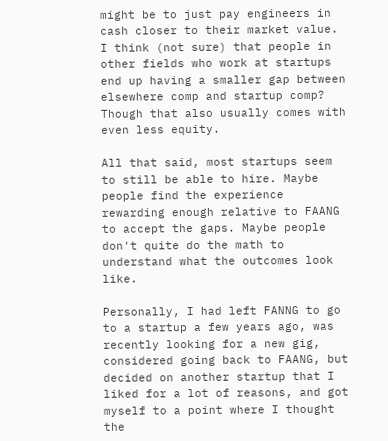might be to just pay engineers in cash closer to their market value. I think (not sure) that people in other fields who work at startups end up having a smaller gap between elsewhere comp and startup comp? Though that also usually comes with even less equity.

All that said, most startups seem to still be able to hire. Maybe people find the experience rewarding enough relative to FAANG to accept the gaps. Maybe people don't quite do the math to understand what the outcomes look like.

Personally, I had left FANNG to go to a startup a few years ago, was recently looking for a new gig, considered going back to FAANG, but decided on another startup that I liked for a lot of reasons, and got myself to a point where I thought the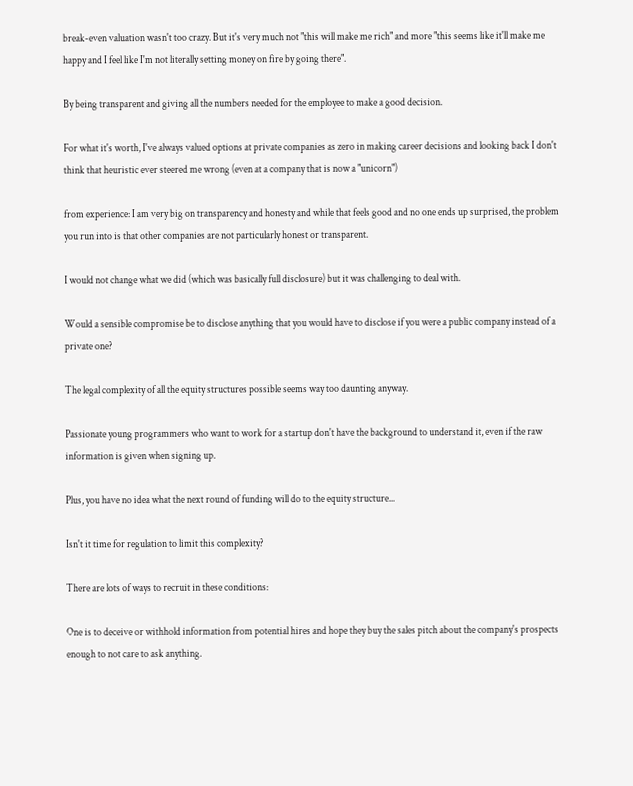break-even valuation wasn't too crazy. But it's very much not "this will make me rich" and more "this seems like it'll make me happy and I feel like I'm not literally setting money on fire by going there".

By being transparent and giving all the numbers needed for the employee to make a good decision.

For what it's worth, I've always valued options at private companies as zero in making career decisions and looking back I don't think that heuristic ever steered me wrong (even at a company that is now a "unicorn")

from experience: I am very big on transparency and honesty and while that feels good and no one ends up surprised, the problem you run into is that other companies are not particularly honest or transparent.

I would not change what we did (which was basically full disclosure) but it was challenging to deal with.

Would a sensible compromise be to disclose anything that you would have to disclose if you were a public company instead of a private one?

The legal complexity of all the equity structures possible seems way too daunting anyway.

Passionate young programmers who want to work for a startup don't have the background to understand it, even if the raw information is given when signing up.

Plus, you have no idea what the next round of funding will do to the equity structure...

Isn't it time for regulation to limit this complexity?

There are lots of ways to recruit in these conditions:

One is to deceive or withhold information from potential hires and hope they buy the sales pitch about the company's prospects enough to not care to ask anything.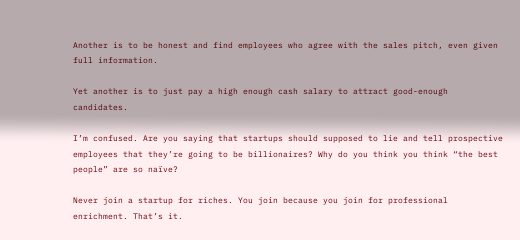Another is to be honest and find employees who agree with the sales pitch, even given full information.

Yet another is to just pay a high enough cash salary to attract good-enough candidates.

I’m confused. Are you saying that startups should supposed to lie and tell prospective employees that they’re going to be billionaires? Why do you think you think “the best people” are so naïve?

Never join a startup for riches. You join because you join for professional enrichment. That’s it.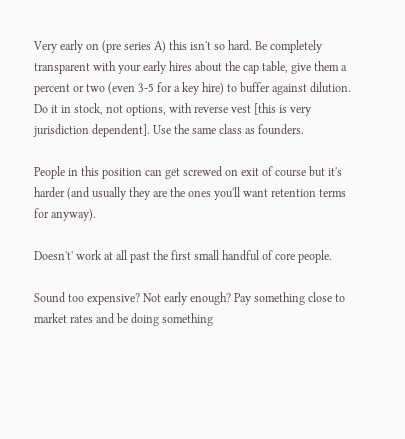Very early on (pre series A) this isn't so hard. Be completely transparent with your early hires about the cap table, give them a percent or two (even 3-5 for a key hire) to buffer against dilution. Do it in stock, not options, with reverse vest [this is very jurisdiction dependent]. Use the same class as founders.

People in this position can get screwed on exit of course but it's harder (and usually they are the ones you'll want retention terms for anyway).

Doesn't' work at all past the first small handful of core people.

Sound too expensive? Not early enough? Pay something close to market rates and be doing something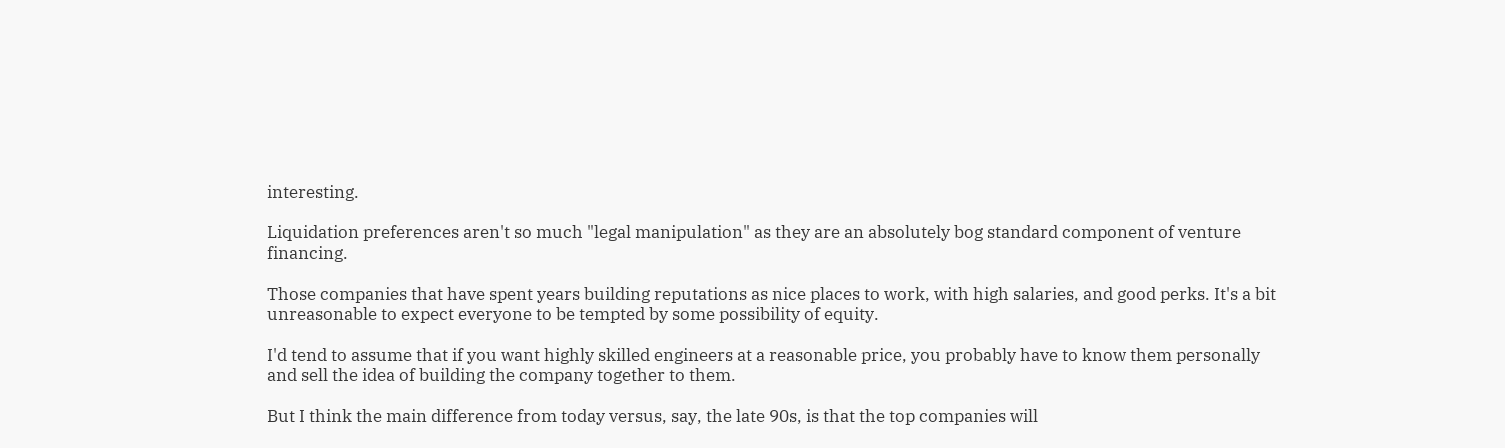interesting.

Liquidation preferences aren't so much "legal manipulation" as they are an absolutely bog standard component of venture financing.

Those companies that have spent years building reputations as nice places to work, with high salaries, and good perks. It's a bit unreasonable to expect everyone to be tempted by some possibility of equity.

I'd tend to assume that if you want highly skilled engineers at a reasonable price, you probably have to know them personally and sell the idea of building the company together to them.

But I think the main difference from today versus, say, the late 90s, is that the top companies will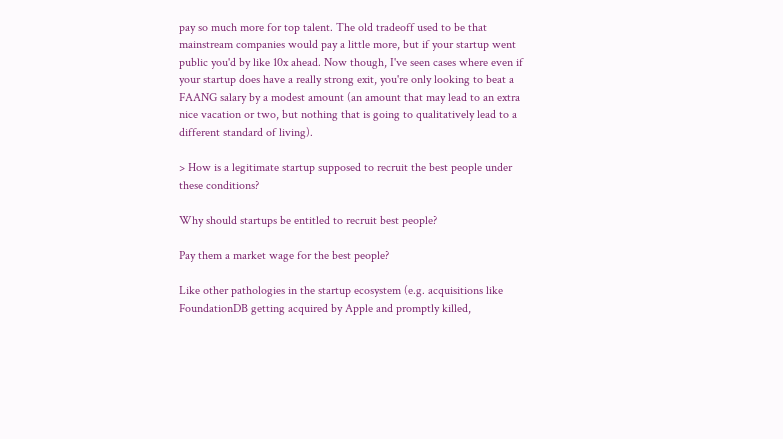pay so much more for top talent. The old tradeoff used to be that mainstream companies would pay a little more, but if your startup went public you'd by like 10x ahead. Now though, I've seen cases where even if your startup does have a really strong exit, you're only looking to beat a FAANG salary by a modest amount (an amount that may lead to an extra nice vacation or two, but nothing that is going to qualitatively lead to a different standard of living).

> How is a legitimate startup supposed to recruit the best people under these conditions?

Why should startups be entitled to recruit best people?

Pay them a market wage for the best people?

Like other pathologies in the startup ecosystem (e.g. acquisitions like FoundationDB getting acquired by Apple and promptly killed,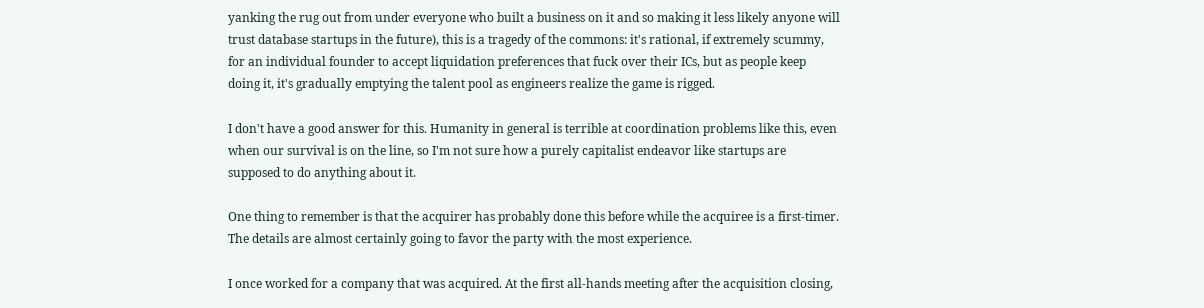yanking the rug out from under everyone who built a business on it and so making it less likely anyone will trust database startups in the future), this is a tragedy of the commons: it's rational, if extremely scummy, for an individual founder to accept liquidation preferences that fuck over their ICs, but as people keep doing it, it's gradually emptying the talent pool as engineers realize the game is rigged.

I don't have a good answer for this. Humanity in general is terrible at coordination problems like this, even when our survival is on the line, so I'm not sure how a purely capitalist endeavor like startups are supposed to do anything about it.

One thing to remember is that the acquirer has probably done this before while the acquiree is a first-timer. The details are almost certainly going to favor the party with the most experience.

I once worked for a company that was acquired. At the first all-hands meeting after the acquisition closing,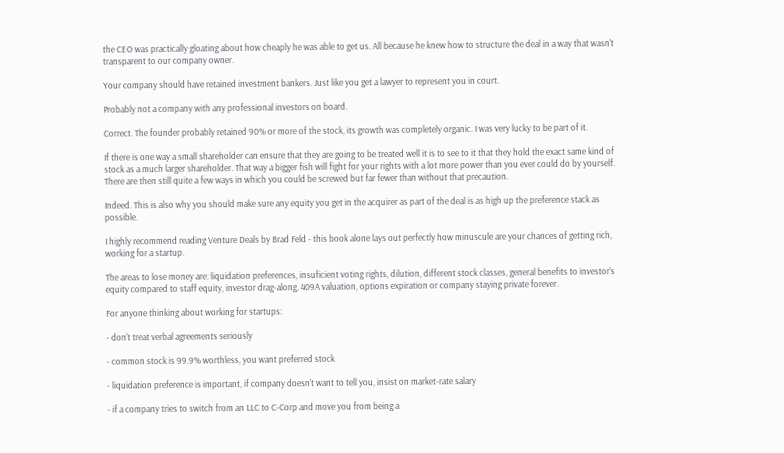the CEO was practically gloating about how cheaply he was able to get us. All because he knew how to structure the deal in a way that wasn't transparent to our company owner.

Your company should have retained investment bankers. Just like you get a lawyer to represent you in court.

Probably not a company with any professional investors on board.

Correct. The founder probably retained 90% or more of the stock, its growth was completely organic. I was very lucky to be part of it.

If there is one way a small shareholder can ensure that they are going to be treated well it is to see to it that they hold the exact same kind of stock as a much larger shareholder. That way a bigger fish will fight for your rights with a lot more power than you ever could do by yourself. There are then still quite a few ways in which you could be screwed but far fewer than without that precaution.

Indeed. This is also why you should make sure any equity you get in the acquirer as part of the deal is as high up the preference stack as possible.

I highly recommend reading Venture Deals by Brad Feld - this book alone lays out perfectly how minuscule are your chances of getting rich, working for a startup.

The areas to lose money are: liquidation preferences, insuficient voting rights, dilution, different stock classes, general benefits to investor's equity compared to staff equity, investor drag-along, 409A valuation, options expiration or company staying private forever.

For anyone thinking about working for startups:

- don't treat verbal agreements seriously

- common stock is 99.9% worthless, you want preferred stock

- liquidation preference is important, if company doesn't want to tell you, insist on market-rate salary

- if a company tries to switch from an LLC to C-Corp and move you from being a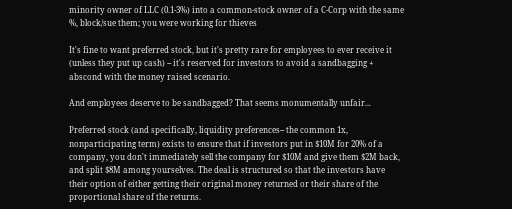minority owner of LLC (0.1-3%) into a common-stock owner of a C-Corp with the same %, block/sue them; you were working for thieves

It's fine to want preferred stock, but it's pretty rare for employees to ever receive it (unless they put up cash) -- it's reserved for investors to avoid a sandbagging + abscond with the money raised scenario.

And employees deserve to be sandbagged? That seems monumentally unfair...

Preferred stock (and specifically, liquidity preferences-- the common 1x, nonparticipating term) exists to ensure that if investors put in $10M for 20% of a company, you don't immediately sell the company for $10M and give them $2M back, and split $8M among yourselves. The deal is structured so that the investors have their option of either getting their original money returned or their share of the proportional share of the returns.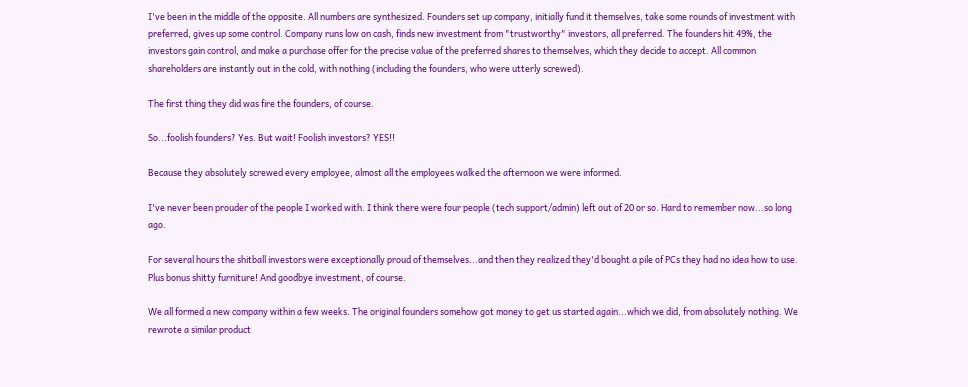I've been in the middle of the opposite. All numbers are synthesized. Founders set up company, initially fund it themselves, take some rounds of investment with preferred, gives up some control. Company runs low on cash, finds new investment from "trustworthy" investors, all preferred. The founders hit 49%, the investors gain control, and make a purchase offer for the precise value of the preferred shares to themselves, which they decide to accept. All common shareholders are instantly out in the cold, with nothing (including the founders, who were utterly screwed).

The first thing they did was fire the founders, of course.

So...foolish founders? Yes. But wait! Foolish investors? YES!!

Because they absolutely screwed every employee, almost all the employees walked the afternoon we were informed.

I've never been prouder of the people I worked with. I think there were four people (tech support/admin) left out of 20 or so. Hard to remember now...so long ago.

For several hours the shitball investors were exceptionally proud of themselves...and then they realized they'd bought a pile of PCs they had no idea how to use. Plus bonus shitty furniture! And goodbye investment, of course.

We all formed a new company within a few weeks. The original founders somehow got money to get us started again...which we did, from absolutely nothing. We rewrote a similar product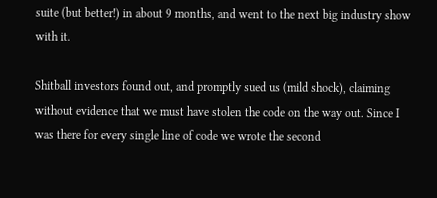suite (but better!) in about 9 months, and went to the next big industry show with it.

Shitball investors found out, and promptly sued us (mild shock), claiming without evidence that we must have stolen the code on the way out. Since I was there for every single line of code we wrote the second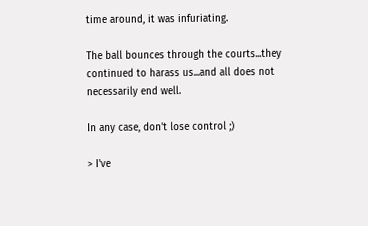time around, it was infuriating.

The ball bounces through the courts...they continued to harass us...and all does not necessarily end well.

In any case, don't lose control ;)

> I've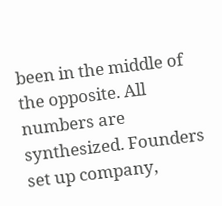been in the middle of the opposite. All numbers are synthesized. Founders set up company,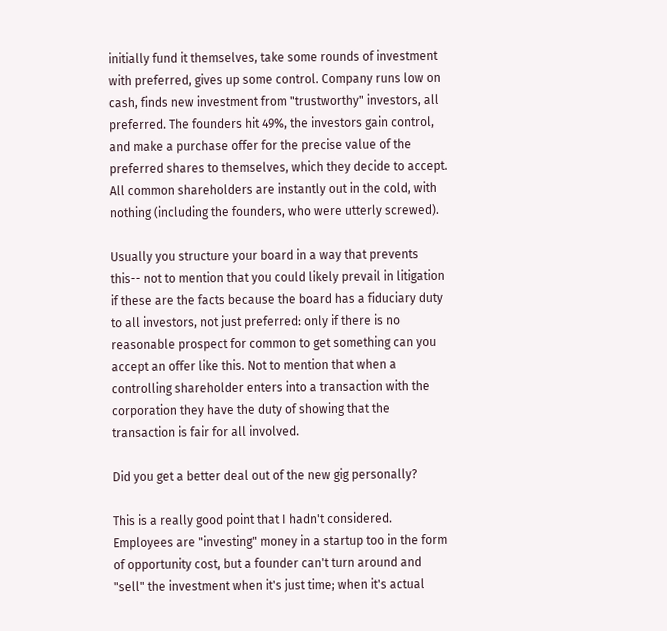initially fund it themselves, take some rounds of investment with preferred, gives up some control. Company runs low on cash, finds new investment from "trustworthy" investors, all preferred. The founders hit 49%, the investors gain control, and make a purchase offer for the precise value of the preferred shares to themselves, which they decide to accept. All common shareholders are instantly out in the cold, with nothing (including the founders, who were utterly screwed).

Usually you structure your board in a way that prevents this-- not to mention that you could likely prevail in litigation if these are the facts because the board has a fiduciary duty to all investors, not just preferred: only if there is no reasonable prospect for common to get something can you accept an offer like this. Not to mention that when a controlling shareholder enters into a transaction with the corporation they have the duty of showing that the transaction is fair for all involved.

Did you get a better deal out of the new gig personally?

This is a really good point that I hadn't considered. Employees are "investing" money in a startup too in the form of opportunity cost, but a founder can't turn around and "sell" the investment when it's just time; when it's actual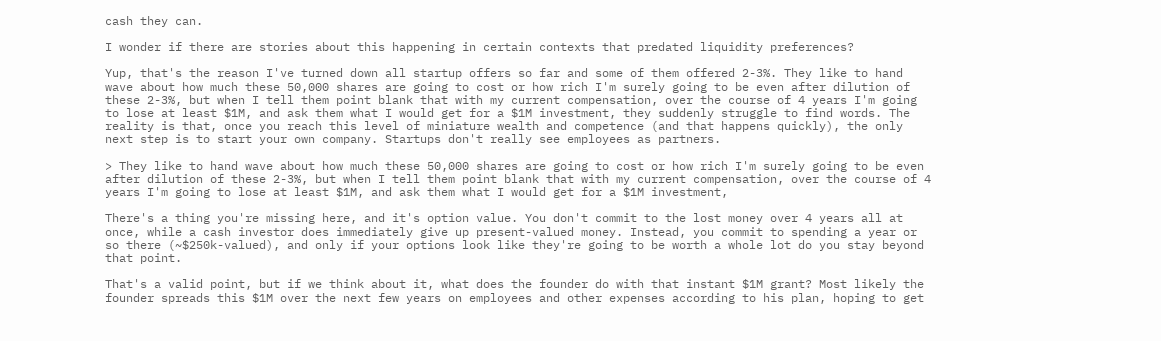cash they can.

I wonder if there are stories about this happening in certain contexts that predated liquidity preferences?

Yup, that's the reason I've turned down all startup offers so far and some of them offered 2-3%. They like to hand wave about how much these 50,000 shares are going to cost or how rich I'm surely going to be even after dilution of these 2-3%, but when I tell them point blank that with my current compensation, over the course of 4 years I'm going to lose at least $1M, and ask them what I would get for a $1M investment, they suddenly struggle to find words. The reality is that, once you reach this level of miniature wealth and competence (and that happens quickly), the only next step is to start your own company. Startups don't really see employees as partners.

> They like to hand wave about how much these 50,000 shares are going to cost or how rich I'm surely going to be even after dilution of these 2-3%, but when I tell them point blank that with my current compensation, over the course of 4 years I'm going to lose at least $1M, and ask them what I would get for a $1M investment,

There's a thing you're missing here, and it's option value. You don't commit to the lost money over 4 years all at once, while a cash investor does immediately give up present-valued money. Instead, you commit to spending a year or so there (~$250k-valued), and only if your options look like they're going to be worth a whole lot do you stay beyond that point.

That's a valid point, but if we think about it, what does the founder do with that instant $1M grant? Most likely the founder spreads this $1M over the next few years on employees and other expenses according to his plan, hoping to get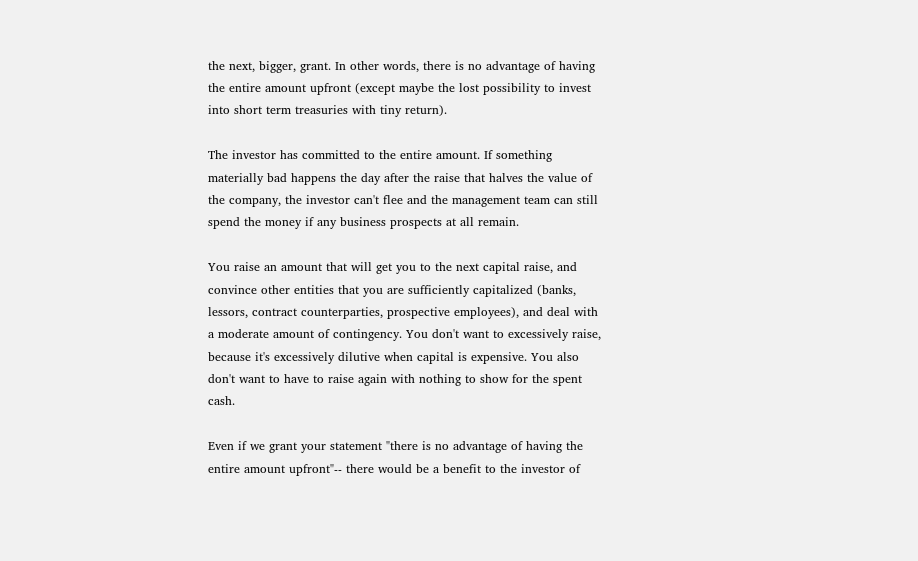the next, bigger, grant. In other words, there is no advantage of having the entire amount upfront (except maybe the lost possibility to invest into short term treasuries with tiny return).

The investor has committed to the entire amount. If something materially bad happens the day after the raise that halves the value of the company, the investor can't flee and the management team can still spend the money if any business prospects at all remain.

You raise an amount that will get you to the next capital raise, and convince other entities that you are sufficiently capitalized (banks, lessors, contract counterparties, prospective employees), and deal with a moderate amount of contingency. You don't want to excessively raise, because it's excessively dilutive when capital is expensive. You also don't want to have to raise again with nothing to show for the spent cash.

Even if we grant your statement "there is no advantage of having the entire amount upfront"-- there would be a benefit to the investor of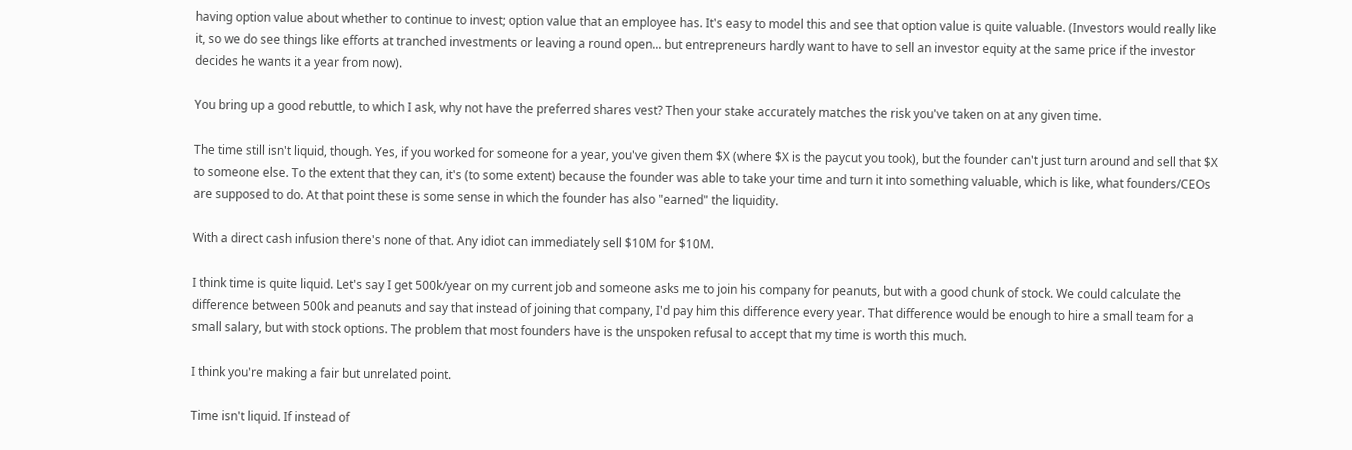having option value about whether to continue to invest; option value that an employee has. It's easy to model this and see that option value is quite valuable. (Investors would really like it, so we do see things like efforts at tranched investments or leaving a round open... but entrepreneurs hardly want to have to sell an investor equity at the same price if the investor decides he wants it a year from now).

You bring up a good rebuttle, to which I ask, why not have the preferred shares vest? Then your stake accurately matches the risk you've taken on at any given time.

The time still isn't liquid, though. Yes, if you worked for someone for a year, you've given them $X (where $X is the paycut you took), but the founder can't just turn around and sell that $X to someone else. To the extent that they can, it's (to some extent) because the founder was able to take your time and turn it into something valuable, which is like, what founders/CEOs are supposed to do. At that point these is some sense in which the founder has also "earned" the liquidity.

With a direct cash infusion there's none of that. Any idiot can immediately sell $10M for $10M.

I think time is quite liquid. Let's say I get 500k/year on my current job and someone asks me to join his company for peanuts, but with a good chunk of stock. We could calculate the difference between 500k and peanuts and say that instead of joining that company, I'd pay him this difference every year. That difference would be enough to hire a small team for a small salary, but with stock options. The problem that most founders have is the unspoken refusal to accept that my time is worth this much.

I think you're making a fair but unrelated point.

Time isn't liquid. If instead of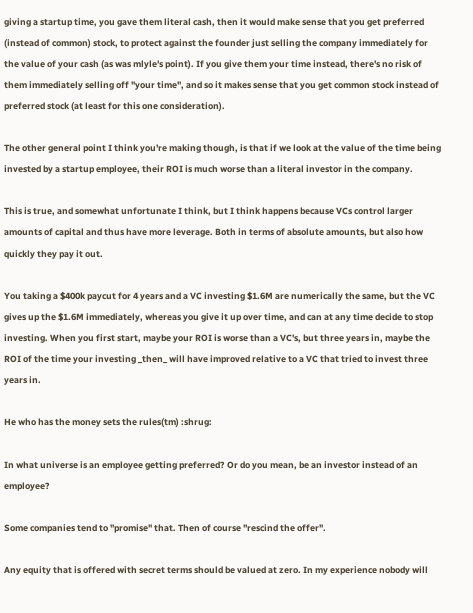giving a startup time, you gave them literal cash, then it would make sense that you get preferred (instead of common) stock, to protect against the founder just selling the company immediately for the value of your cash (as was mlyle's point). If you give them your time instead, there's no risk of them immediately selling off "your time", and so it makes sense that you get common stock instead of preferred stock (at least for this one consideration).

The other general point I think you're making though, is that if we look at the value of the time being invested by a startup employee, their ROI is much worse than a literal investor in the company.

This is true, and somewhat unfortunate I think, but I think happens because VCs control larger amounts of capital and thus have more leverage. Both in terms of absolute amounts, but also how quickly they pay it out.

You taking a $400k paycut for 4 years and a VC investing $1.6M are numerically the same, but the VC gives up the $1.6M immediately, whereas you give it up over time, and can at any time decide to stop investing. When you first start, maybe your ROI is worse than a VC's, but three years in, maybe the ROI of the time your investing _then_ will have improved relative to a VC that tried to invest three years in.

He who has the money sets the rules(tm) :shrug:

In what universe is an employee getting preferred? Or do you mean, be an investor instead of an employee?

Some companies tend to "promise" that. Then of course "rescind the offer".

Any equity that is offered with secret terms should be valued at zero. In my experience nobody will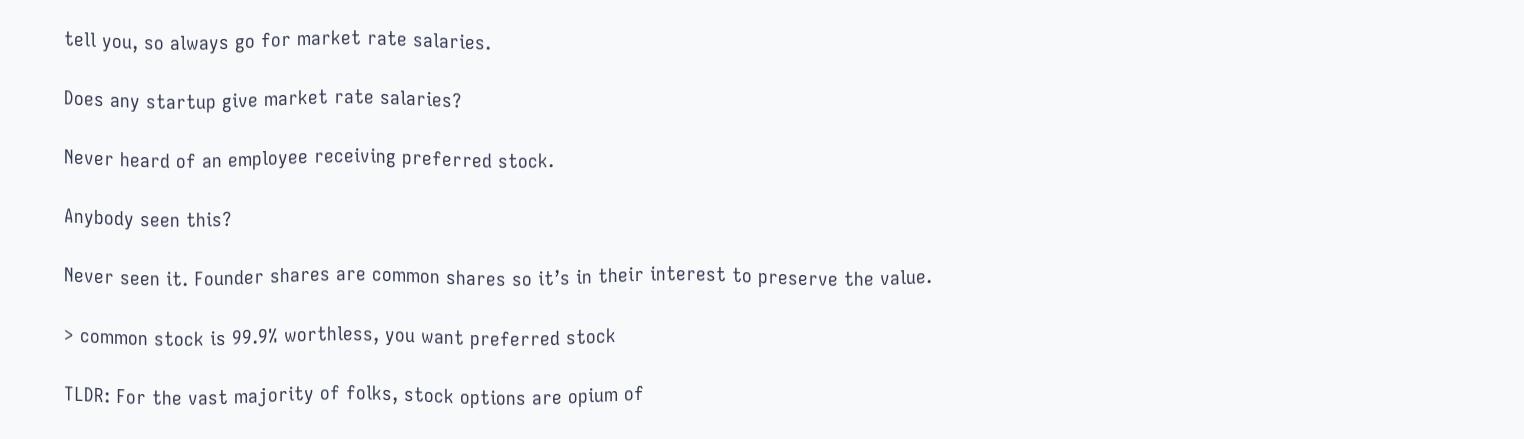tell you, so always go for market rate salaries.

Does any startup give market rate salaries?

Never heard of an employee receiving preferred stock.

Anybody seen this?

Never seen it. Founder shares are common shares so it’s in their interest to preserve the value.

> common stock is 99.9% worthless, you want preferred stock

TLDR: For the vast majority of folks, stock options are opium of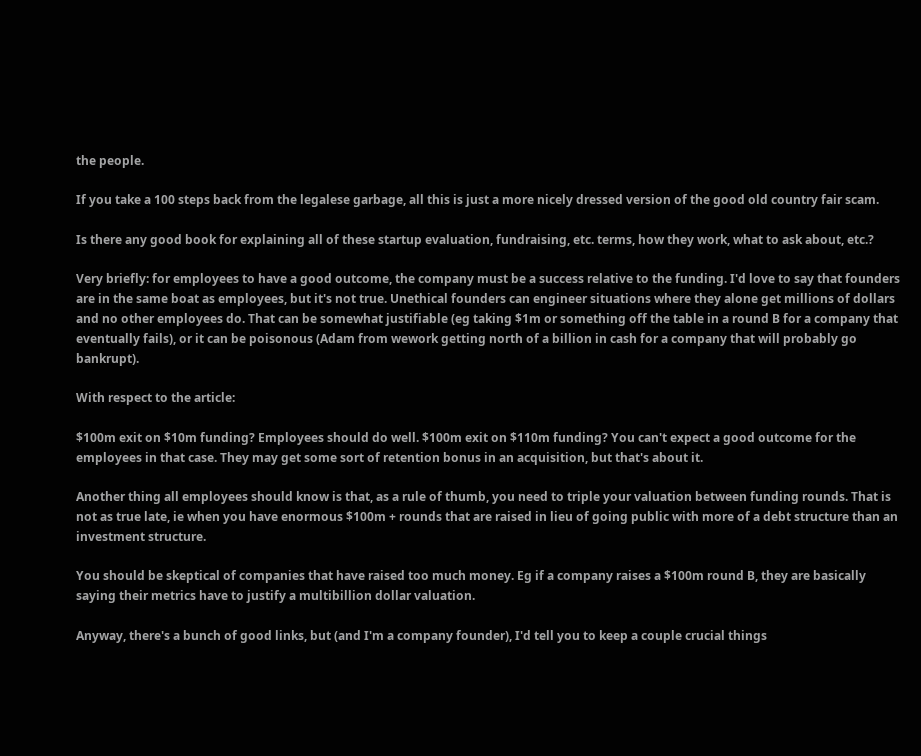the people.

If you take a 100 steps back from the legalese garbage, all this is just a more nicely dressed version of the good old country fair scam.

Is there any good book for explaining all of these startup evaluation, fundraising, etc. terms, how they work, what to ask about, etc.?

Very briefly: for employees to have a good outcome, the company must be a success relative to the funding. I'd love to say that founders are in the same boat as employees, but it's not true. Unethical founders can engineer situations where they alone get millions of dollars and no other employees do. That can be somewhat justifiable (eg taking $1m or something off the table in a round B for a company that eventually fails), or it can be poisonous (Adam from wework getting north of a billion in cash for a company that will probably go bankrupt).

With respect to the article:

$100m exit on $10m funding? Employees should do well. $100m exit on $110m funding? You can't expect a good outcome for the employees in that case. They may get some sort of retention bonus in an acquisition, but that's about it.

Another thing all employees should know is that, as a rule of thumb, you need to triple your valuation between funding rounds. That is not as true late, ie when you have enormous $100m + rounds that are raised in lieu of going public with more of a debt structure than an investment structure.

You should be skeptical of companies that have raised too much money. Eg if a company raises a $100m round B, they are basically saying their metrics have to justify a multibillion dollar valuation.

Anyway, there's a bunch of good links, but (and I'm a company founder), I'd tell you to keep a couple crucial things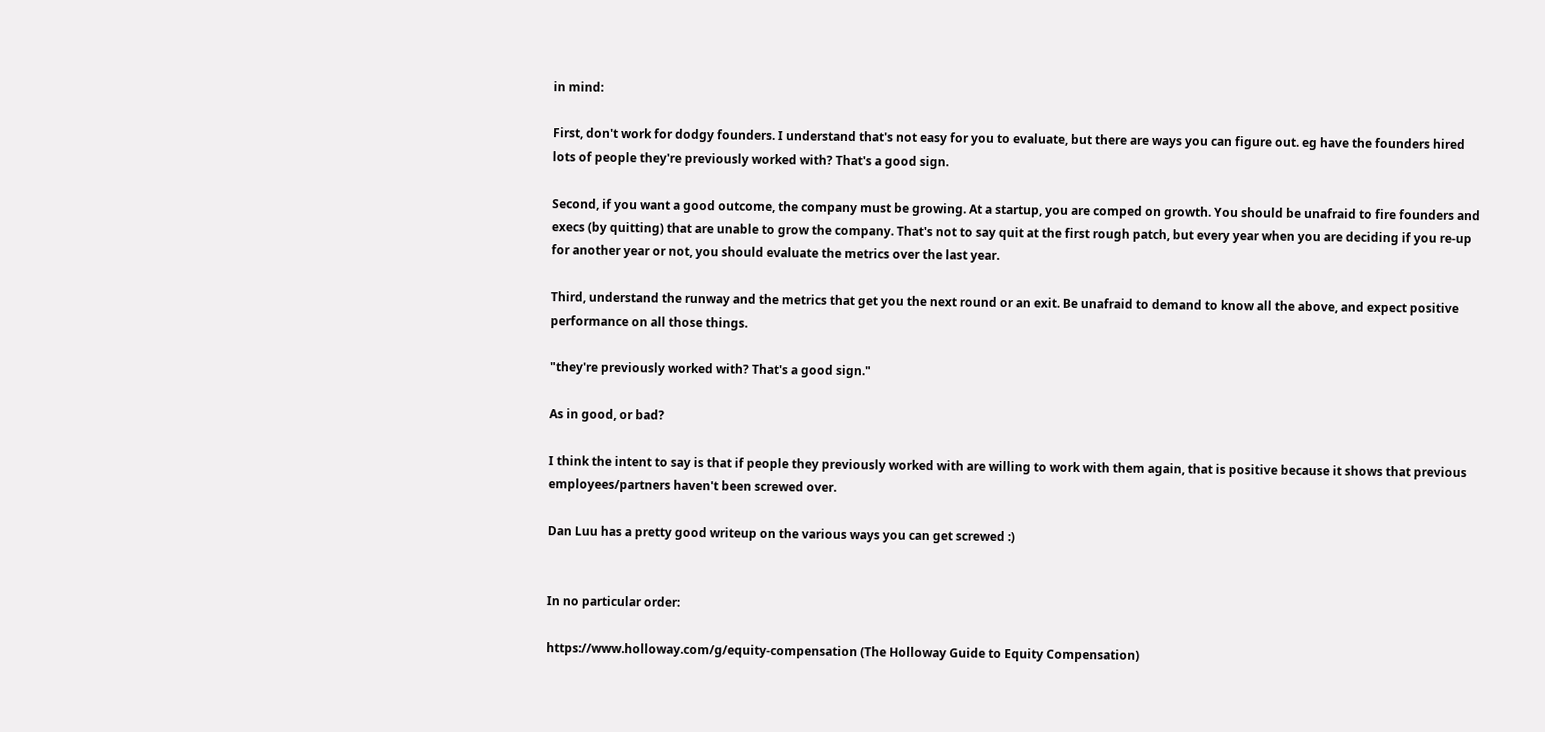in mind:

First, don't work for dodgy founders. I understand that's not easy for you to evaluate, but there are ways you can figure out. eg have the founders hired lots of people they're previously worked with? That's a good sign.

Second, if you want a good outcome, the company must be growing. At a startup, you are comped on growth. You should be unafraid to fire founders and execs (by quitting) that are unable to grow the company. That's not to say quit at the first rough patch, but every year when you are deciding if you re-up for another year or not, you should evaluate the metrics over the last year.

Third, understand the runway and the metrics that get you the next round or an exit. Be unafraid to demand to know all the above, and expect positive performance on all those things.

"they're previously worked with? That's a good sign."

As in good, or bad?

I think the intent to say is that if people they previously worked with are willing to work with them again, that is positive because it shows that previous employees/partners haven't been screwed over.

Dan Luu has a pretty good writeup on the various ways you can get screwed :)


In no particular order:

https://www.holloway.com/g/equity-compensation (The Holloway Guide to Equity Compensation)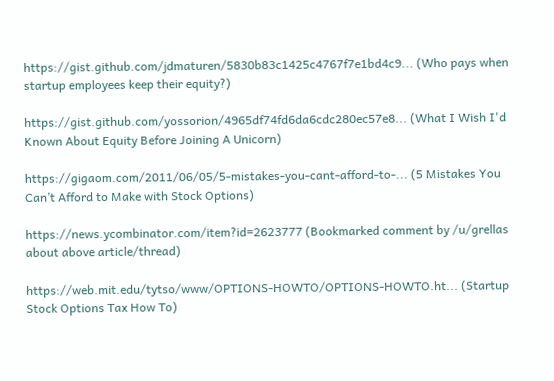https://gist.github.com/jdmaturen/5830b83c1425c4767f7e1bd4c9... (Who pays when startup employees keep their equity?)

https://gist.github.com/yossorion/4965df74fd6da6cdc280ec57e8... (What I Wish I'd Known About Equity Before Joining A Unicorn)

https://gigaom.com/2011/06/05/5-mistakes-you-cant-afford-to-... (5 Mistakes You Can’t Afford to Make with Stock Options)

https://news.ycombinator.com/item?id=2623777 (Bookmarked comment by /u/grellas about above article/thread)

https://web.mit.edu/tytso/www/OPTIONS-HOWTO/OPTIONS-HOWTO.ht... (Startup Stock Options Tax How To)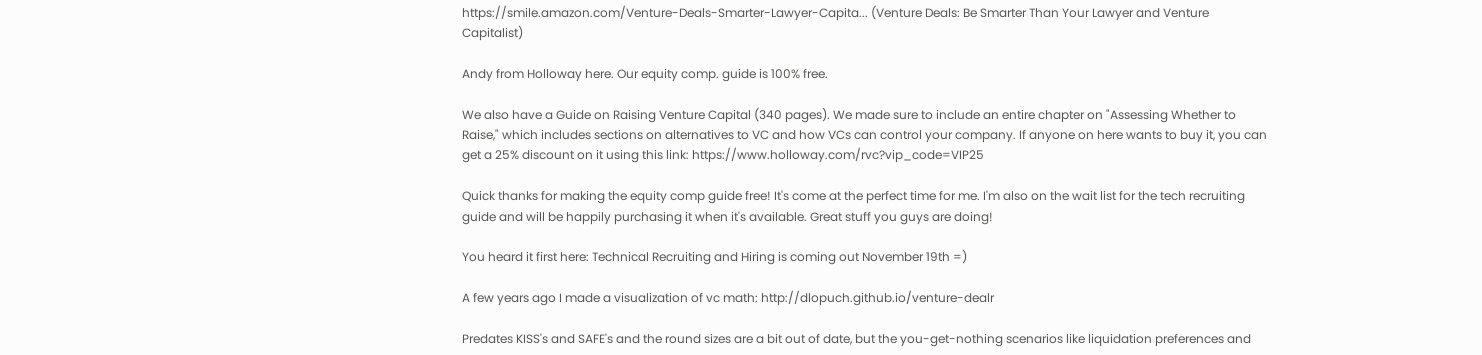https://smile.amazon.com/Venture-Deals-Smarter-Lawyer-Capita... (Venture Deals: Be Smarter Than Your Lawyer and Venture Capitalist)

Andy from Holloway here. Our equity comp. guide is 100% free.

We also have a Guide on Raising Venture Capital (340 pages). We made sure to include an entire chapter on "Assessing Whether to Raise," which includes sections on alternatives to VC and how VCs can control your company. If anyone on here wants to buy it, you can get a 25% discount on it using this link: https://www.holloway.com/rvc?vip_code=VIP25

Quick thanks for making the equity comp guide free! It's come at the perfect time for me. I'm also on the wait list for the tech recruiting guide and will be happily purchasing it when it's available. Great stuff you guys are doing!

You heard it first here: Technical Recruiting and Hiring is coming out November 19th =)

A few years ago I made a visualization of vc math: http://dlopuch.github.io/venture-dealr

Predates KISS's and SAFE's and the round sizes are a bit out of date, but the you-get-nothing scenarios like liquidation preferences and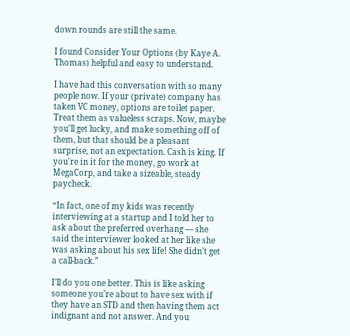down rounds are still the same.

I found Consider Your Options (by Kaye A. Thomas) helpful and easy to understand.

I have had this conversation with so many people now. If your (private) company has taken VC money, options are toilet paper. Treat them as valueless scraps. Now, maybe you'll get lucky, and make something off of them, but that should be a pleasant surprise, not an expectation. Cash is king. If you're in it for the money, go work at MegaCorp, and take a sizeable, steady paycheck.

“In fact, one of my kids was recently interviewing at a startup and I told her to ask about the preferred overhang — she said the interviewer looked at her like she was asking about his sex life! She didn’t get a call-back.”

I’ll do you one better. This is like asking someone you’re about to have sex with if they have an STD and then having them act indignant and not answer. And you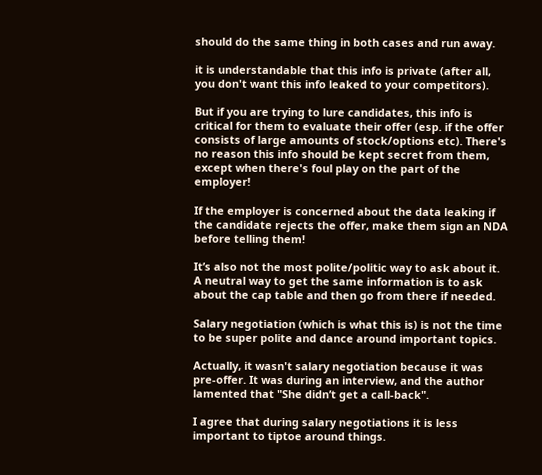should do the same thing in both cases and run away.

it is understandable that this info is private (after all, you don't want this info leaked to your competitors).

But if you are trying to lure candidates, this info is critical for them to evaluate their offer (esp. if the offer consists of large amounts of stock/options etc). There's no reason this info should be kept secret from them, except when there's foul play on the part of the employer!

If the employer is concerned about the data leaking if the candidate rejects the offer, make them sign an NDA before telling them!

It’s also not the most polite/politic way to ask about it. A neutral way to get the same information is to ask about the cap table and then go from there if needed.

Salary negotiation (which is what this is) is not the time to be super polite and dance around important topics.

Actually, it wasn't salary negotiation because it was pre-offer. It was during an interview, and the author lamented that "She didn’t get a call-back".

I agree that during salary negotiations it is less important to tiptoe around things.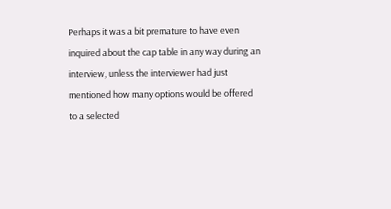Perhaps it was a bit premature to have even inquired about the cap table in any way during an interview, unless the interviewer had just mentioned how many options would be offered to a selected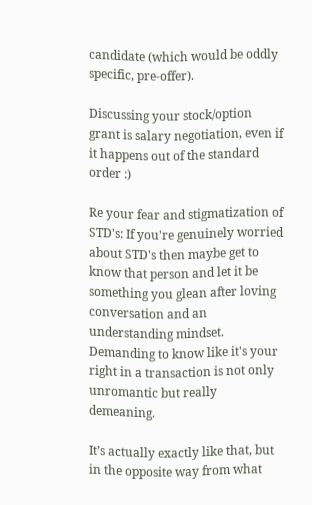candidate (which would be oddly specific, pre-offer).

Discussing your stock/option grant is salary negotiation, even if it happens out of the standard order :)

Re your fear and stigmatization of STD's: If you're genuinely worried about STD's then maybe get to know that person and let it be something you glean after loving conversation and an understanding mindset. Demanding to know like it's your right in a transaction is not only unromantic but really demeaning.

It’s actually exactly like that, but in the opposite way from what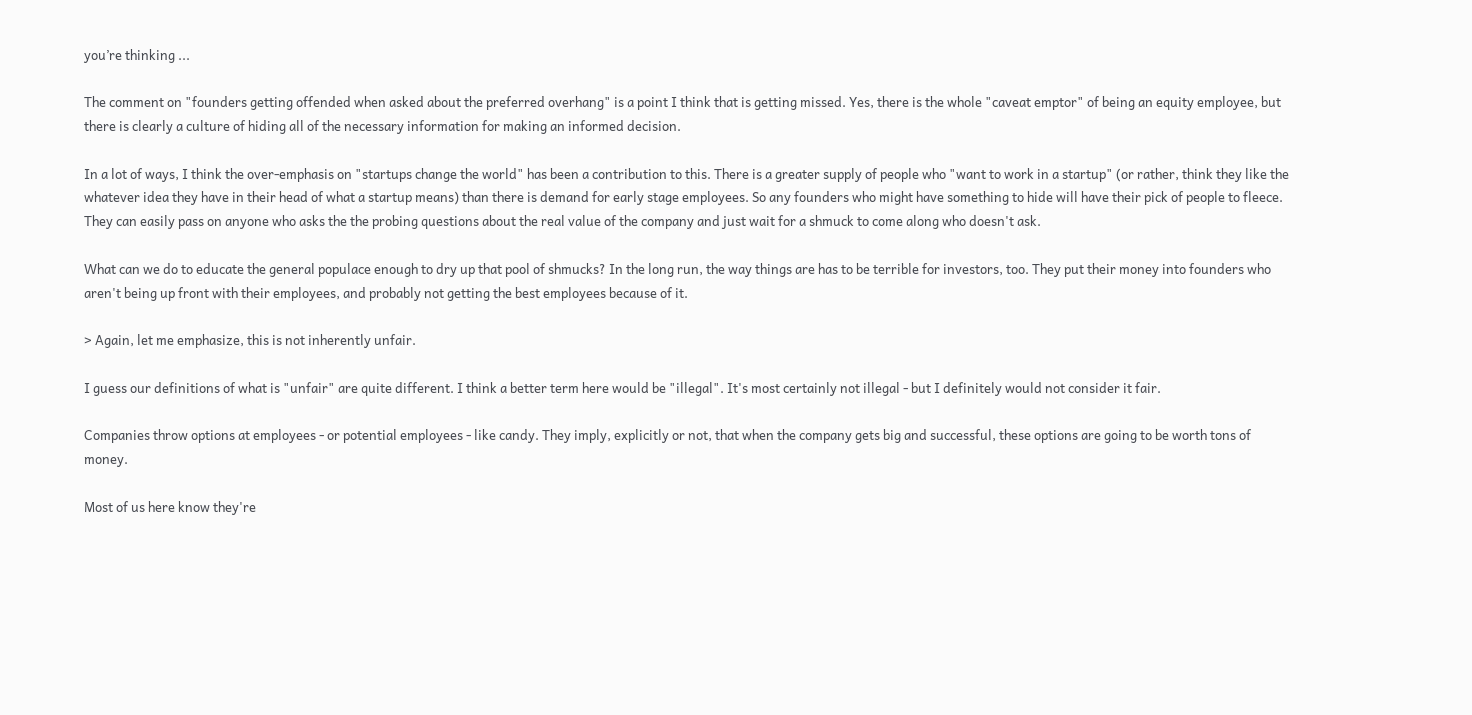you’re thinking ...

The comment on "founders getting offended when asked about the preferred overhang" is a point I think that is getting missed. Yes, there is the whole "caveat emptor" of being an equity employee, but there is clearly a culture of hiding all of the necessary information for making an informed decision.

In a lot of ways, I think the over-emphasis on "startups change the world" has been a contribution to this. There is a greater supply of people who "want to work in a startup" (or rather, think they like the whatever idea they have in their head of what a startup means) than there is demand for early stage employees. So any founders who might have something to hide will have their pick of people to fleece. They can easily pass on anyone who asks the the probing questions about the real value of the company and just wait for a shmuck to come along who doesn't ask.

What can we do to educate the general populace enough to dry up that pool of shmucks? In the long run, the way things are has to be terrible for investors, too. They put their money into founders who aren't being up front with their employees, and probably not getting the best employees because of it.

> Again, let me emphasize, this is not inherently unfair.

I guess our definitions of what is "unfair" are quite different. I think a better term here would be "illegal". It's most certainly not illegal - but I definitely would not consider it fair.

Companies throw options at employees - or potential employees - like candy. They imply, explicitly or not, that when the company gets big and successful, these options are going to be worth tons of money.

Most of us here know they're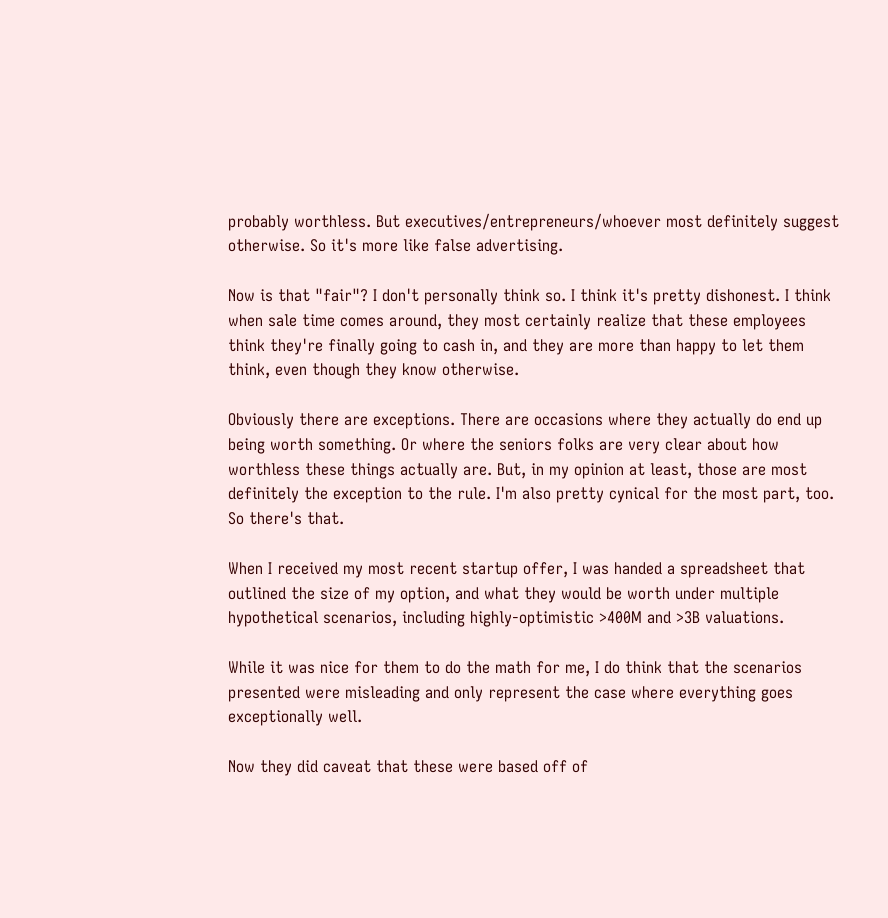probably worthless. But executives/entrepreneurs/whoever most definitely suggest otherwise. So it's more like false advertising.

Now is that "fair"? I don't personally think so. I think it's pretty dishonest. I think when sale time comes around, they most certainly realize that these employees think they're finally going to cash in, and they are more than happy to let them think, even though they know otherwise.

Obviously there are exceptions. There are occasions where they actually do end up being worth something. Or where the seniors folks are very clear about how worthless these things actually are. But, in my opinion at least, those are most definitely the exception to the rule. I'm also pretty cynical for the most part, too. So there's that.

When I received my most recent startup offer, I was handed a spreadsheet that outlined the size of my option, and what they would be worth under multiple hypothetical scenarios, including highly-optimistic >400M and >3B valuations.

While it was nice for them to do the math for me, I do think that the scenarios presented were misleading and only represent the case where everything goes exceptionally well.

Now they did caveat that these were based off of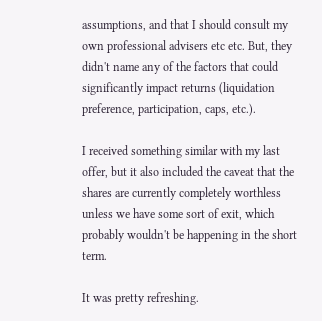assumptions, and that I should consult my own professional advisers etc etc. But, they didn't name any of the factors that could significantly impact returns (liquidation preference, participation, caps, etc.).

I received something similar with my last offer, but it also included the caveat that the shares are currently completely worthless unless we have some sort of exit, which probably wouldn't be happening in the short term.

It was pretty refreshing.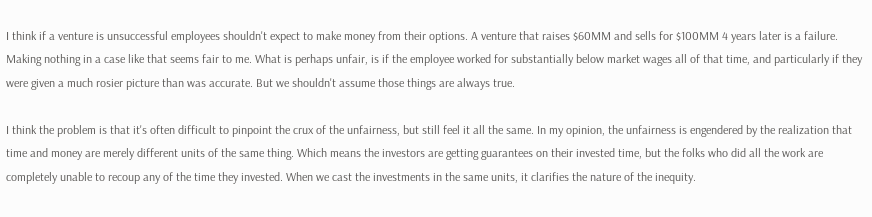I think if a venture is unsuccessful employees shouldn't expect to make money from their options. A venture that raises $60MM and sells for $100MM 4 years later is a failure. Making nothing in a case like that seems fair to me. What is perhaps unfair, is if the employee worked for substantially below market wages all of that time, and particularly if they were given a much rosier picture than was accurate. But we shouldn't assume those things are always true.

I think the problem is that it's often difficult to pinpoint the crux of the unfairness, but still feel it all the same. In my opinion, the unfairness is engendered by the realization that time and money are merely different units of the same thing. Which means the investors are getting guarantees on their invested time, but the folks who did all the work are completely unable to recoup any of the time they invested. When we cast the investments in the same units, it clarifies the nature of the inequity.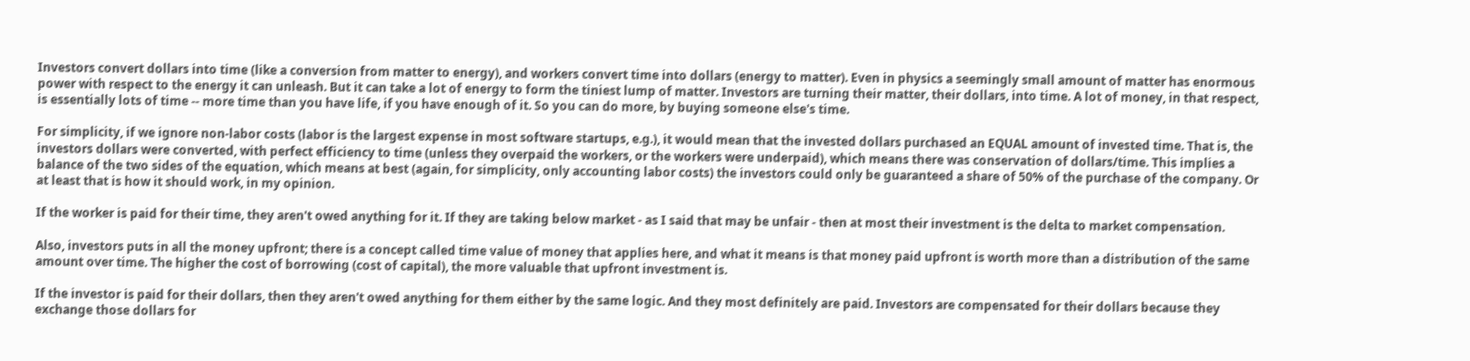Investors convert dollars into time (like a conversion from matter to energy), and workers convert time into dollars (energy to matter). Even in physics a seemingly small amount of matter has enormous power with respect to the energy it can unleash. But it can take a lot of energy to form the tiniest lump of matter. Investors are turning their matter, their dollars, into time. A lot of money, in that respect, is essentially lots of time -- more time than you have life, if you have enough of it. So you can do more, by buying someone else's time.

For simplicity, if we ignore non-labor costs (labor is the largest expense in most software startups, e.g.), it would mean that the invested dollars purchased an EQUAL amount of invested time. That is, the investors dollars were converted, with perfect efficiency to time (unless they overpaid the workers, or the workers were underpaid), which means there was conservation of dollars/time. This implies a balance of the two sides of the equation, which means at best (again, for simplicity, only accounting labor costs) the investors could only be guaranteed a share of 50% of the purchase of the company. Or at least that is how it should work, in my opinion.

If the worker is paid for their time, they aren't owed anything for it. If they are taking below market - as I said that may be unfair - then at most their investment is the delta to market compensation.

Also, investors puts in all the money upfront; there is a concept called time value of money that applies here, and what it means is that money paid upfront is worth more than a distribution of the same amount over time. The higher the cost of borrowing (cost of capital), the more valuable that upfront investment is.

If the investor is paid for their dollars, then they aren't owed anything for them either by the same logic. And they most definitely are paid. Investors are compensated for their dollars because they exchange those dollars for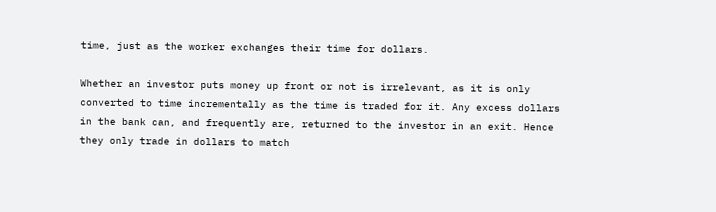time, just as the worker exchanges their time for dollars.

Whether an investor puts money up front or not is irrelevant, as it is only converted to time incrementally as the time is traded for it. Any excess dollars in the bank can, and frequently are, returned to the investor in an exit. Hence they only trade in dollars to match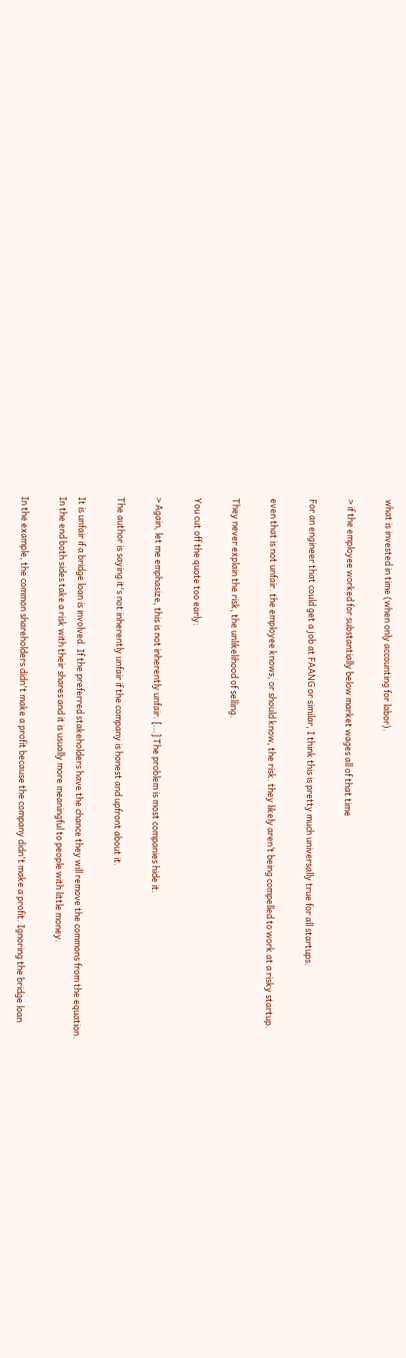what is invested in time (when only accounting for labor).

> if the employee worked for substantially below market wages all of that time

For an engineer that could get a job at FAANG or similar, I think this is pretty much universally true for all startups.

even that is not unfair. the employee knows, or should know, the risk. they likely aren’t being compelled to work at a risky startup.

They never explain the risk, the unlikelihood of selling.

You cut off the quote too early:

> Again, let me emphasize, this is not inherently unfair. [...] The problem is most companies hide it.

The author is saying it's not inherently unfair if the company is honest and upfront about it.

It is unfair if a bridge loan is involved. If the preferred stakeholders have the chance they will remove the commons from the equation. In the end both sides take a risk with their shares and it is usually more meaningful to people with little money.

In the example, the common shareholders didn't make a profit because the company didn't make a profit. Ignoring the bridge loan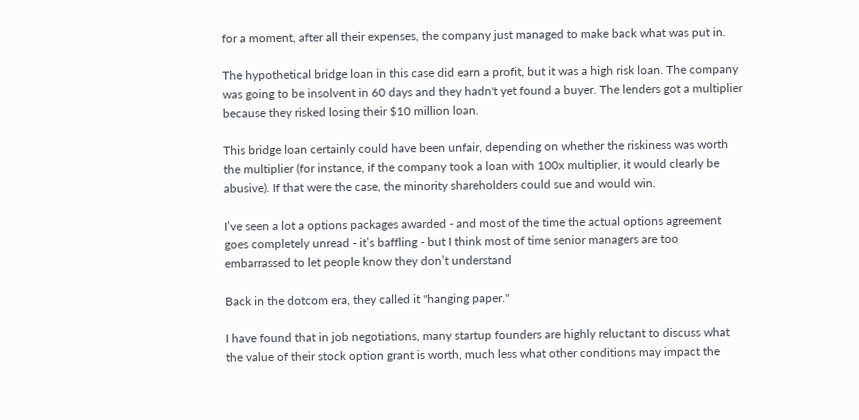for a moment, after all their expenses, the company just managed to make back what was put in.

The hypothetical bridge loan in this case did earn a profit, but it was a high risk loan. The company was going to be insolvent in 60 days and they hadn't yet found a buyer. The lenders got a multiplier because they risked losing their $10 million loan.

This bridge loan certainly could have been unfair, depending on whether the riskiness was worth the multiplier (for instance, if the company took a loan with 100x multiplier, it would clearly be abusive). If that were the case, the minority shareholders could sue and would win.

I’ve seen a lot a options packages awarded - and most of the time the actual options agreement goes completely unread - it’s baffling - but I think most of time senior managers are too embarrassed to let people know they don’t understand

Back in the dotcom era, they called it "hanging paper."

I have found that in job negotiations, many startup founders are highly reluctant to discuss what the value of their stock option grant is worth, much less what other conditions may impact the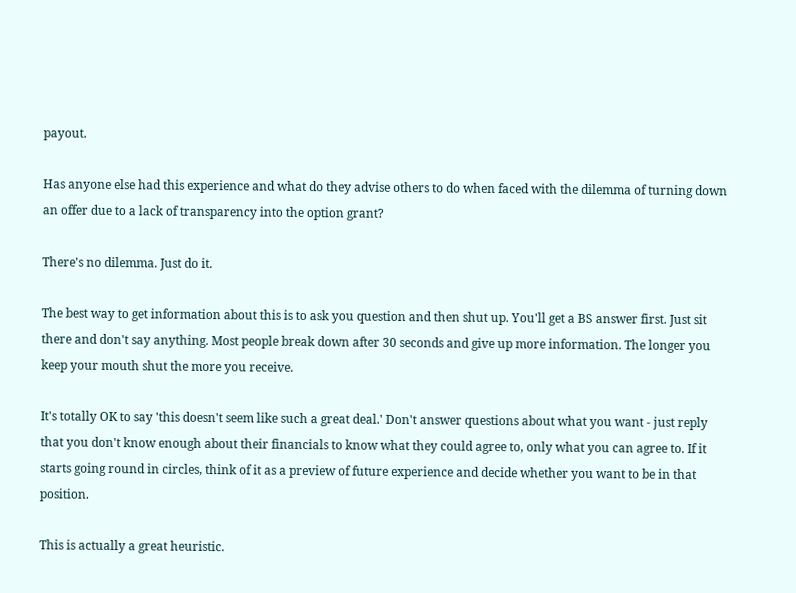payout.

Has anyone else had this experience and what do they advise others to do when faced with the dilemma of turning down an offer due to a lack of transparency into the option grant?

There's no dilemma. Just do it.

The best way to get information about this is to ask you question and then shut up. You'll get a BS answer first. Just sit there and don't say anything. Most people break down after 30 seconds and give up more information. The longer you keep your mouth shut the more you receive.

It's totally OK to say 'this doesn't seem like such a great deal.' Don't answer questions about what you want - just reply that you don't know enough about their financials to know what they could agree to, only what you can agree to. If it starts going round in circles, think of it as a preview of future experience and decide whether you want to be in that position.

This is actually a great heuristic.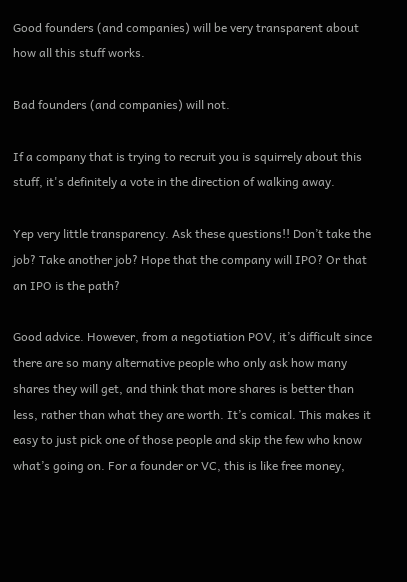Good founders (and companies) will be very transparent about how all this stuff works.

Bad founders (and companies) will not.

If a company that is trying to recruit you is squirrely about this stuff, it's definitely a vote in the direction of walking away.

Yep very little transparency. Ask these questions!! Don’t take the job? Take another job? Hope that the company will IPO? Or that an IPO is the path?

Good advice. However, from a negotiation POV, it’s difficult since there are so many alternative people who only ask how many shares they will get, and think that more shares is better than less, rather than what they are worth. It’s comical. This makes it easy to just pick one of those people and skip the few who know what’s going on. For a founder or VC, this is like free money,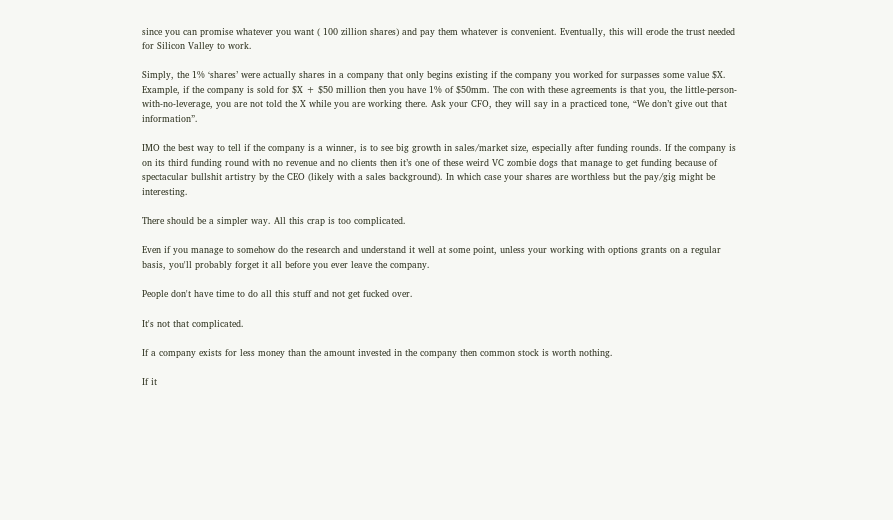since you can promise whatever you want ( 100 zillion shares) and pay them whatever is convenient. Eventually, this will erode the trust needed for Silicon Valley to work.

Simply, the 1% ‘shares’ were actually shares in a company that only begins existing if the company you worked for surpasses some value $X. Example, if the company is sold for $X + $50 million then you have 1% of $50mm. The con with these agreements is that you, the little-person-with-no-leverage, you are not told the X while you are working there. Ask your CFO, they will say in a practiced tone, “We don’t give out that information”.

IMO the best way to tell if the company is a winner, is to see big growth in sales/market size, especially after funding rounds. If the company is on its third funding round with no revenue and no clients then it’s one of these weird VC zombie dogs that manage to get funding because of spectacular bullshit artistry by the CEO (likely with a sales background). In which case your shares are worthless but the pay/gig might be interesting.

There should be a simpler way. All this crap is too complicated.

Even if you manage to somehow do the research and understand it well at some point, unless your working with options grants on a regular basis, you'll probably forget it all before you ever leave the company.

People don't have time to do all this stuff and not get fucked over.

It's not that complicated.

If a company exists for less money than the amount invested in the company then common stock is worth nothing.

If it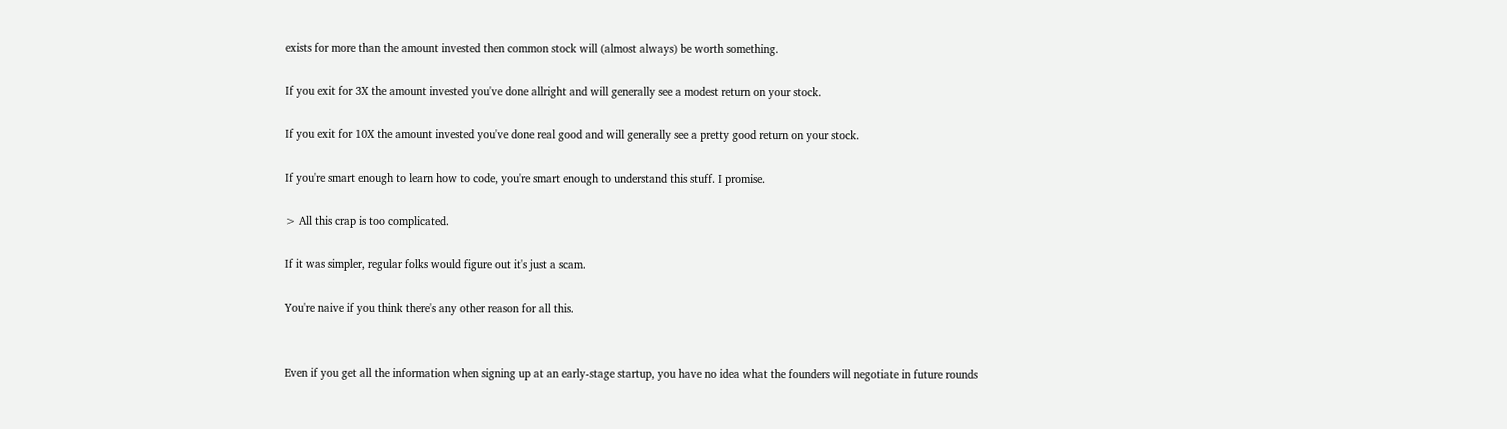exists for more than the amount invested then common stock will (almost always) be worth something.

If you exit for 3X the amount invested you've done allright and will generally see a modest return on your stock.

If you exit for 10X the amount invested you've done real good and will generally see a pretty good return on your stock.

If you're smart enough to learn how to code, you're smart enough to understand this stuff. I promise.

> All this crap is too complicated.

If it was simpler, regular folks would figure out it's just a scam.

You're naive if you think there's any other reason for all this.


Even if you get all the information when signing up at an early-stage startup, you have no idea what the founders will negotiate in future rounds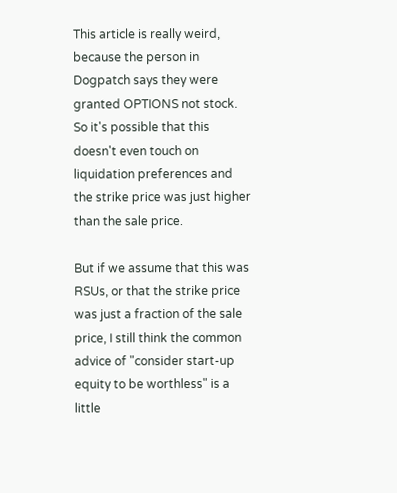This article is really weird, because the person in Dogpatch says they were granted OPTIONS not stock. So it's possible that this doesn't even touch on liquidation preferences and the strike price was just higher than the sale price.

But if we assume that this was RSUs, or that the strike price was just a fraction of the sale price, I still think the common advice of "consider start-up equity to be worthless" is a little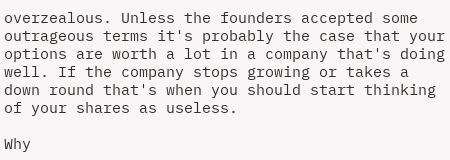overzealous. Unless the founders accepted some outrageous terms it's probably the case that your options are worth a lot in a company that's doing well. If the company stops growing or takes a down round that's when you should start thinking of your shares as useless.

Why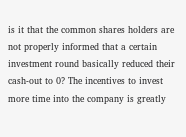is it that the common shares holders are not properly informed that a certain investment round basically reduced their cash-out to 0? The incentives to invest more time into the company is greatly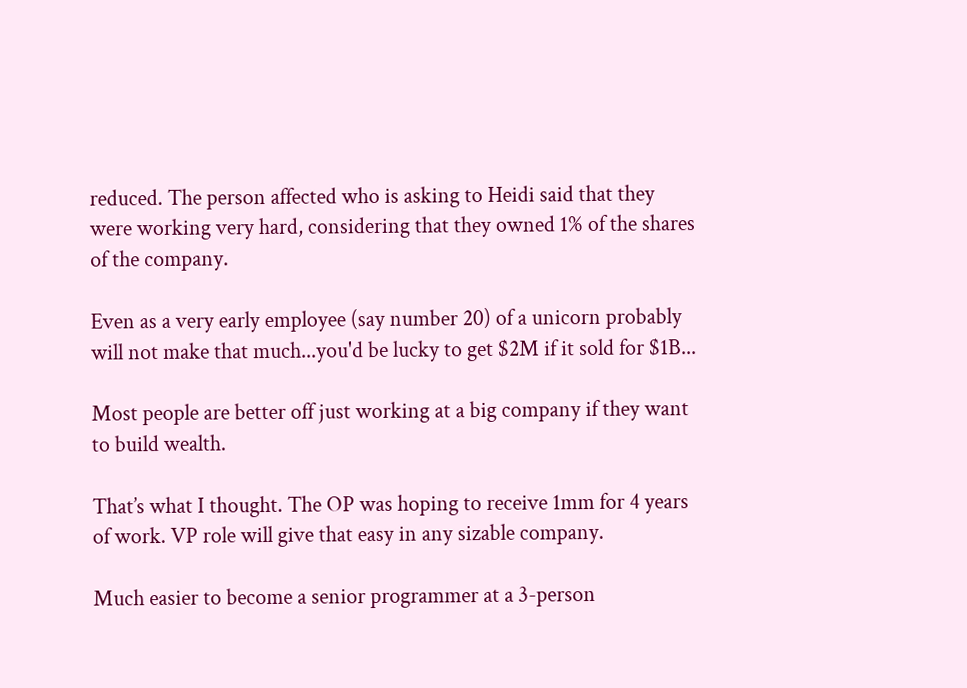reduced. The person affected who is asking to Heidi said that they were working very hard, considering that they owned 1% of the shares of the company.

Even as a very early employee (say number 20) of a unicorn probably will not make that much...you'd be lucky to get $2M if it sold for $1B...

Most people are better off just working at a big company if they want to build wealth.

That’s what I thought. The OP was hoping to receive 1mm for 4 years of work. VP role will give that easy in any sizable company.

Much easier to become a senior programmer at a 3-person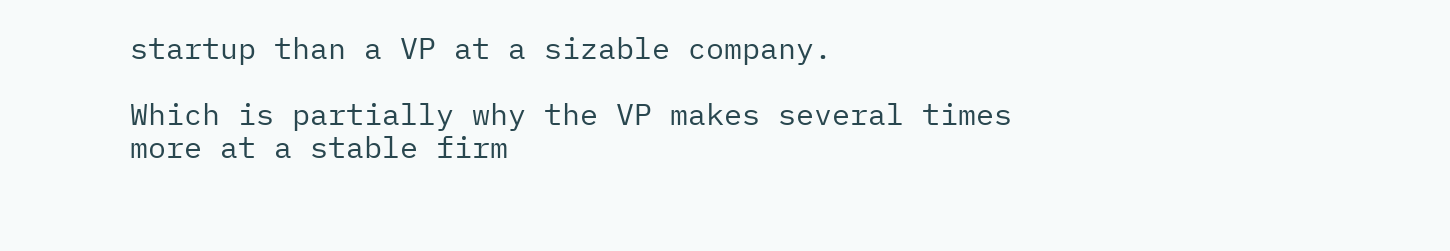startup than a VP at a sizable company.

Which is partially why the VP makes several times more at a stable firm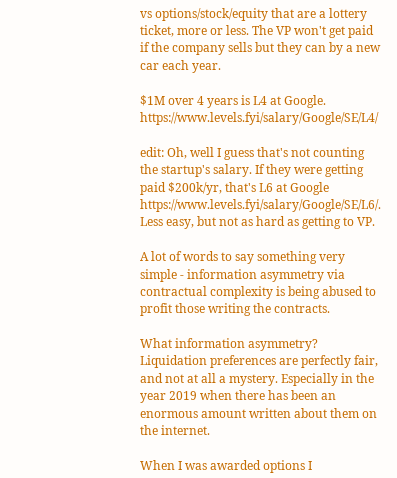vs options/stock/equity that are a lottery ticket, more or less. The VP won't get paid if the company sells but they can by a new car each year.

$1M over 4 years is L4 at Google. https://www.levels.fyi/salary/Google/SE/L4/

edit: Oh, well I guess that's not counting the startup's salary. If they were getting paid $200k/yr, that's L6 at Google https://www.levels.fyi/salary/Google/SE/L6/. Less easy, but not as hard as getting to VP.

A lot of words to say something very simple - information asymmetry via contractual complexity is being abused to profit those writing the contracts.

What information asymmetry? Liquidation preferences are perfectly fair, and not at all a mystery. Especially in the year 2019 when there has been an enormous amount written about them on the internet.

When I was awarded options I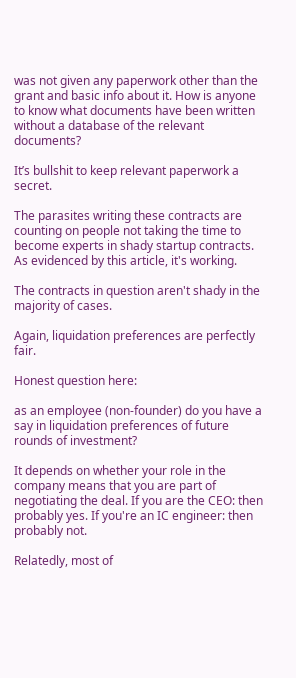was not given any paperwork other than the grant and basic info about it. How is anyone to know what documents have been written without a database of the relevant documents?

It’s bullshit to keep relevant paperwork a secret.

The parasites writing these contracts are counting on people not taking the time to become experts in shady startup contracts. As evidenced by this article, it's working.

The contracts in question aren't shady in the majority of cases.

Again, liquidation preferences are perfectly fair.

Honest question here:

as an employee (non-founder) do you have a say in liquidation preferences of future rounds of investment?

It depends on whether your role in the company means that you are part of negotiating the deal. If you are the CEO: then probably yes. If you're an IC engineer: then probably not.

Relatedly, most of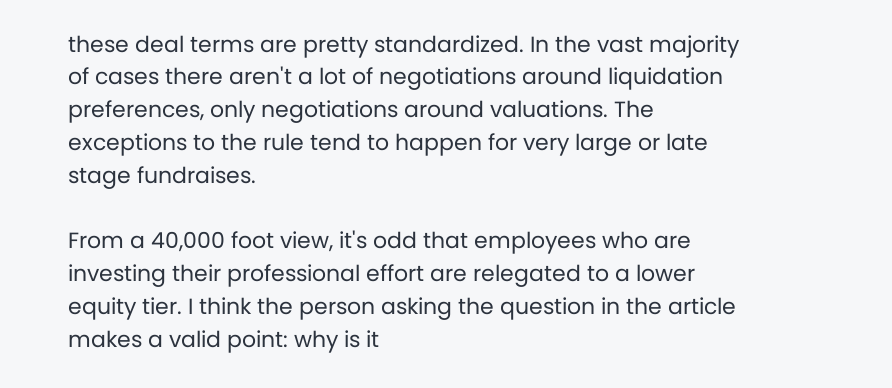these deal terms are pretty standardized. In the vast majority of cases there aren't a lot of negotiations around liquidation preferences, only negotiations around valuations. The exceptions to the rule tend to happen for very large or late stage fundraises.

From a 40,000 foot view, it's odd that employees who are investing their professional effort are relegated to a lower equity tier. I think the person asking the question in the article makes a valid point: why is it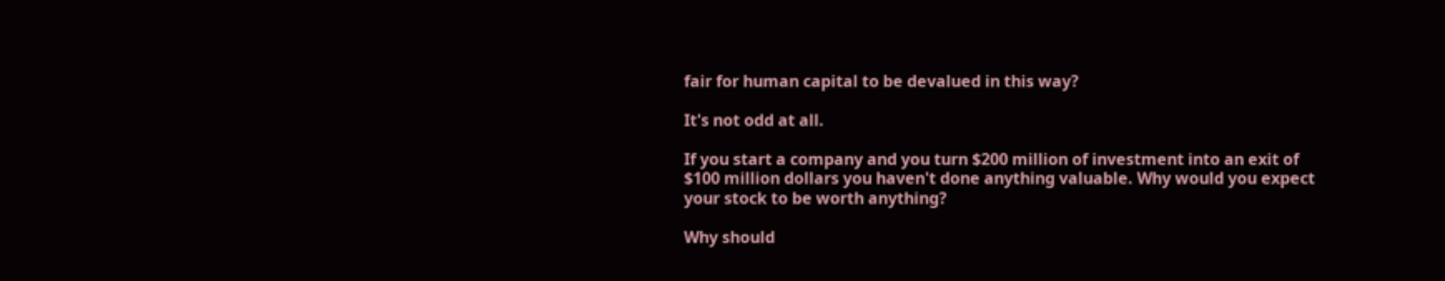fair for human capital to be devalued in this way?

It's not odd at all.

If you start a company and you turn $200 million of investment into an exit of $100 million dollars you haven't done anything valuable. Why would you expect your stock to be worth anything?

Why should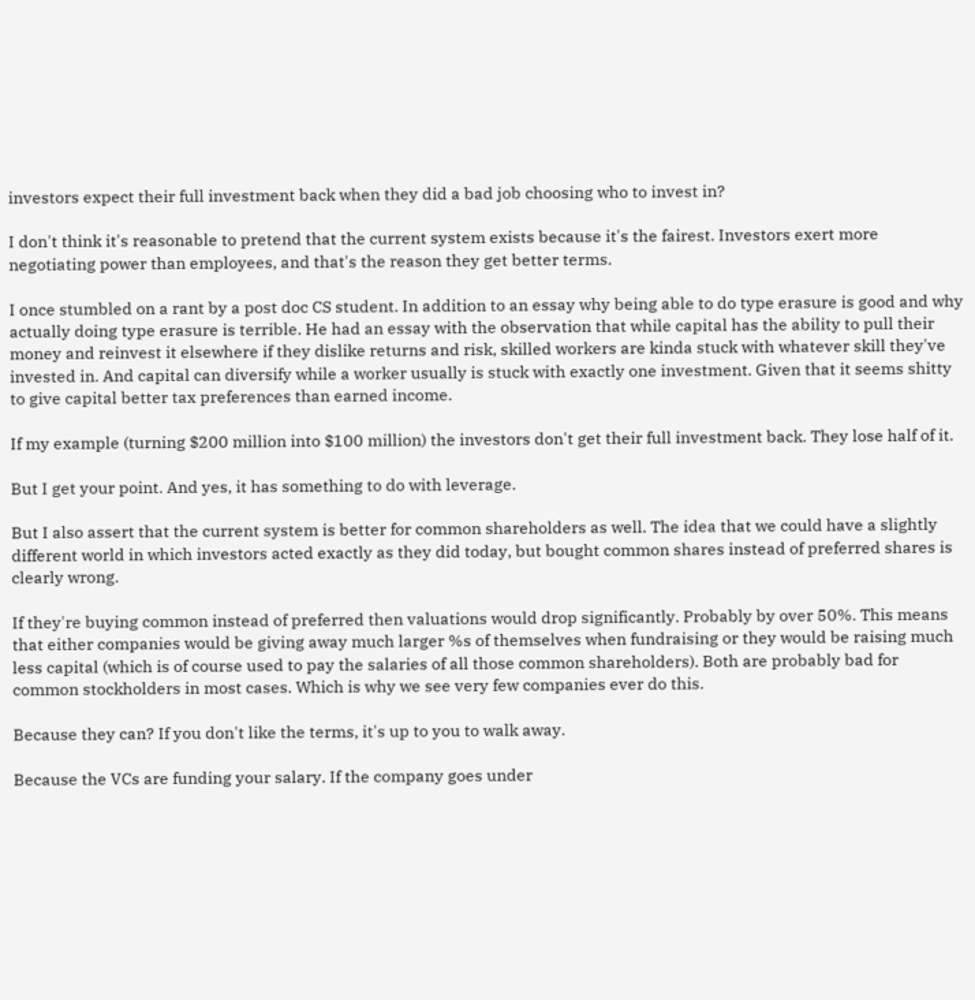investors expect their full investment back when they did a bad job choosing who to invest in?

I don't think it's reasonable to pretend that the current system exists because it's the fairest. Investors exert more negotiating power than employees, and that's the reason they get better terms.

I once stumbled on a rant by a post doc CS student. In addition to an essay why being able to do type erasure is good and why actually doing type erasure is terrible. He had an essay with the observation that while capital has the ability to pull their money and reinvest it elsewhere if they dislike returns and risk, skilled workers are kinda stuck with whatever skill they've invested in. And capital can diversify while a worker usually is stuck with exactly one investment. Given that it seems shitty to give capital better tax preferences than earned income.

If my example (turning $200 million into $100 million) the investors don't get their full investment back. They lose half of it.

But I get your point. And yes, it has something to do with leverage.

But I also assert that the current system is better for common shareholders as well. The idea that we could have a slightly different world in which investors acted exactly as they did today, but bought common shares instead of preferred shares is clearly wrong.

If they're buying common instead of preferred then valuations would drop significantly. Probably by over 50%. This means that either companies would be giving away much larger %s of themselves when fundraising or they would be raising much less capital (which is of course used to pay the salaries of all those common shareholders). Both are probably bad for common stockholders in most cases. Which is why we see very few companies ever do this.

Because they can? If you don't like the terms, it's up to you to walk away.

Because the VCs are funding your salary. If the company goes under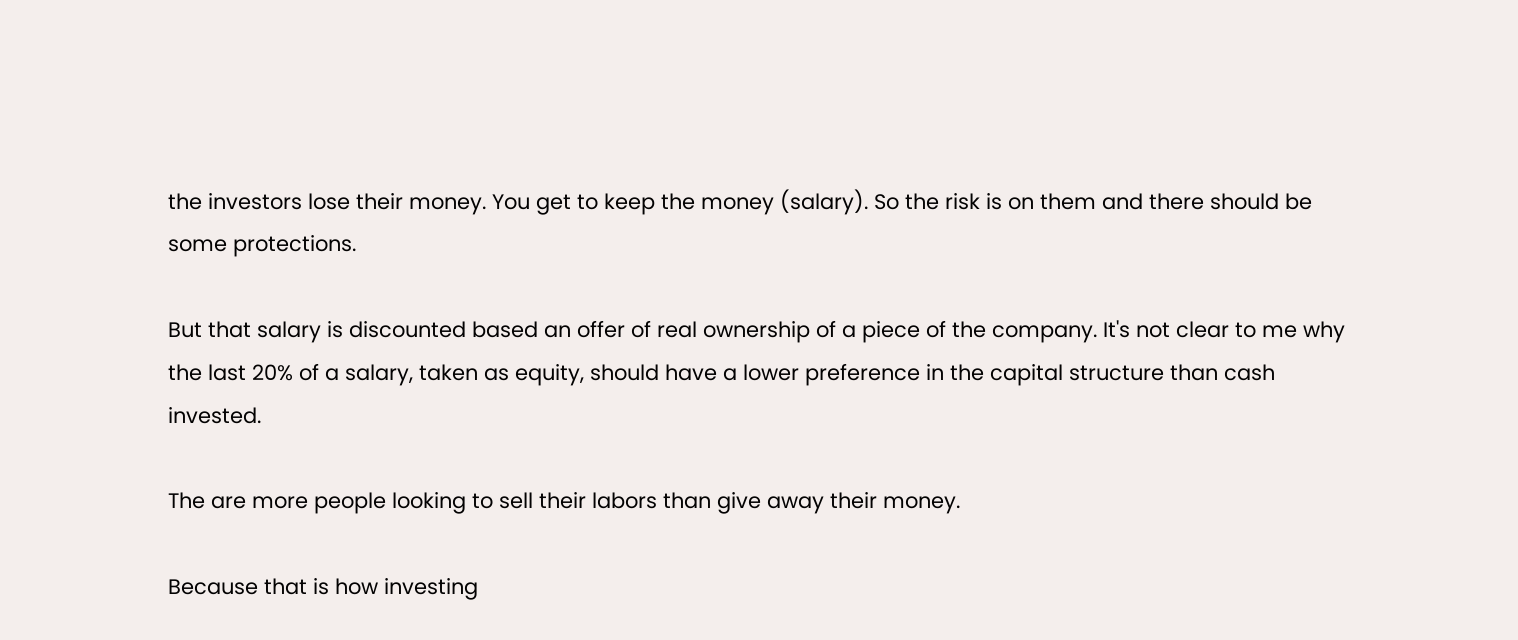the investors lose their money. You get to keep the money (salary). So the risk is on them and there should be some protections.

But that salary is discounted based an offer of real ownership of a piece of the company. It's not clear to me why the last 20% of a salary, taken as equity, should have a lower preference in the capital structure than cash invested.

The are more people looking to sell their labors than give away their money.

Because that is how investing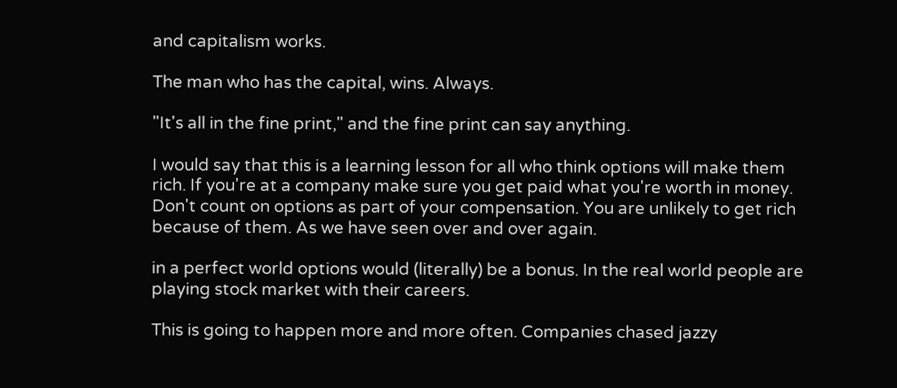and capitalism works.

The man who has the capital, wins. Always.

"It's all in the fine print," and the fine print can say anything.

I would say that this is a learning lesson for all who think options will make them rich. If you're at a company make sure you get paid what you're worth in money. Don't count on options as part of your compensation. You are unlikely to get rich because of them. As we have seen over and over again.

in a perfect world options would (literally) be a bonus. In the real world people are playing stock market with their careers.

This is going to happen more and more often. Companies chased jazzy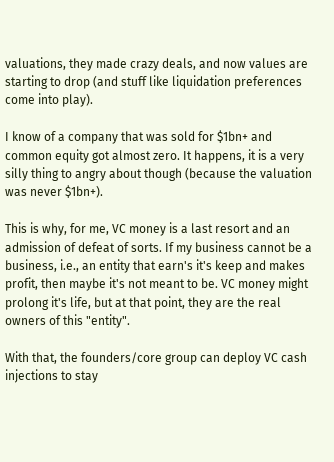valuations, they made crazy deals, and now values are starting to drop (and stuff like liquidation preferences come into play).

I know of a company that was sold for $1bn+ and common equity got almost zero. It happens, it is a very silly thing to angry about though (because the valuation was never $1bn+).

This is why, for me, VC money is a last resort and an admission of defeat of sorts. If my business cannot be a business, i.e., an entity that earn's it's keep and makes profit, then maybe it's not meant to be. VC money might prolong it's life, but at that point, they are the real owners of this "entity".

With that, the founders/core group can deploy VC cash injections to stay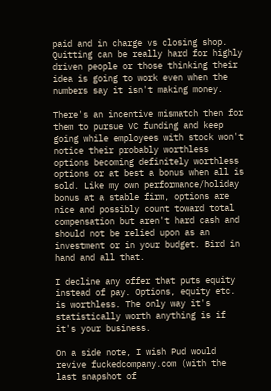paid and in charge vs closing shop. Quitting can be really hard for highly driven people or those thinking their idea is going to work even when the numbers say it isn't making money.

There's an incentive mismatch then for them to pursue VC funding and keep going while employees with stock won't notice their probably worthless options becoming definitely worthless options or at best a bonus when all is sold. Like my own performance/holiday bonus at a stable firm, options are nice and possibly count toward total compensation but aren't hard cash and should not be relied upon as an investment or in your budget. Bird in hand and all that.

I decline any offer that puts equity instead of pay. Options, equity etc. is worthless. The only way it's statistically worth anything is if it's your business.

On a side note, I wish Pud would revive fuckedcompany.com (with the last snapshot of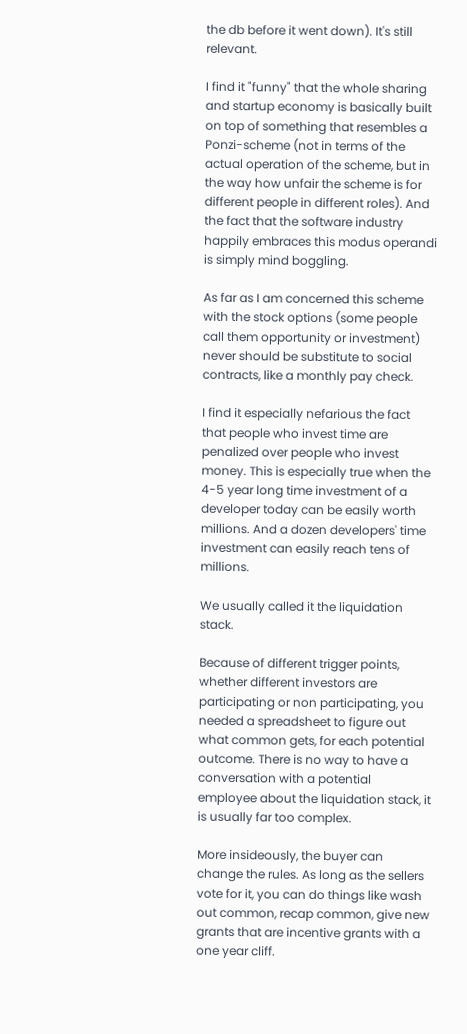the db before it went down). It's still relevant.

I find it "funny" that the whole sharing and startup economy is basically built on top of something that resembles a Ponzi-scheme (not in terms of the actual operation of the scheme, but in the way how unfair the scheme is for different people in different roles). And the fact that the software industry happily embraces this modus operandi is simply mind boggling.

As far as I am concerned this scheme with the stock options (some people call them opportunity or investment) never should be substitute to social contracts, like a monthly pay check.

I find it especially nefarious the fact that people who invest time are penalized over people who invest money. This is especially true when the 4-5 year long time investment of a developer today can be easily worth millions. And a dozen developers' time investment can easily reach tens of millions.

We usually called it the liquidation stack.

Because of different trigger points, whether different investors are participating or non participating, you needed a spreadsheet to figure out what common gets, for each potential outcome. There is no way to have a conversation with a potential employee about the liquidation stack, it is usually far too complex.

More insideously, the buyer can change the rules. As long as the sellers vote for it, you can do things like wash out common, recap common, give new grants that are incentive grants with a one year cliff.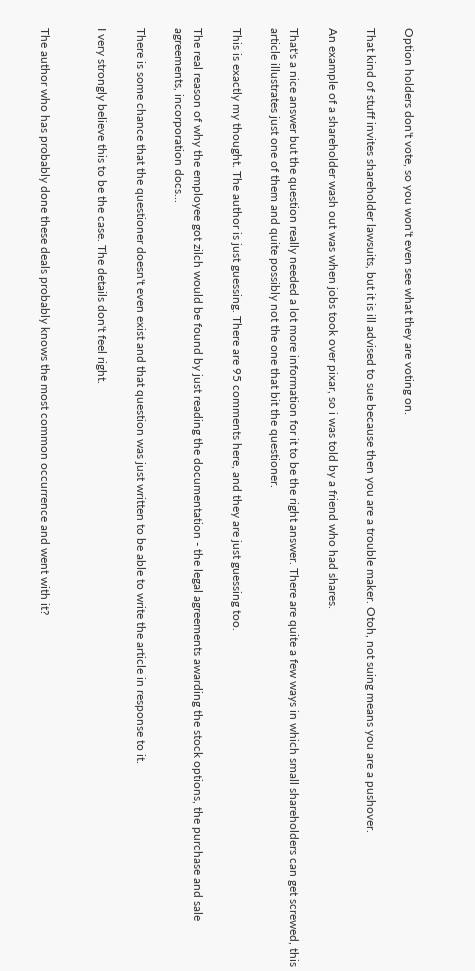Option holders don't vote, so you won't even see what they are voting on.

That kind of stuff invites shareholder lawsuits, but it is ill advised to sue because then you are a trouble maker. Otoh, not suing means you are a pushover.

An example of a shareholder wash out was when jobs took over pixar, so i was told by a friend who had shares.

That's a nice answer but the question really needed a lot more information for it to be the right answer. There are quite a few ways in which small shareholders can get screwed, this article illustrates just one of them and quite possibly not the one that bit the questioner.

This is exactly my thought. The author is just guessing. There are 95 comments here, and they are just guessing too.

The real reason of why the employee got zilch would be found by just reading the documentation - the legal agreements awarding the stock options, the purchase and sale agreements, incorporation docs...

There is some chance that the questioner doesn't even exist and that question was just written to be able to write the article in response to it.

I very strongly believe this to be the case. The details don't feel right.


The author who has probably done these deals probably knows the most common occurrence and went with it?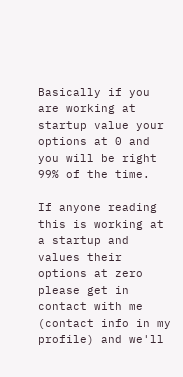Basically if you are working at startup value your options at 0 and you will be right 99% of the time.

If anyone reading this is working at a startup and values their options at zero please get in contact with me (contact info in my profile) and we'll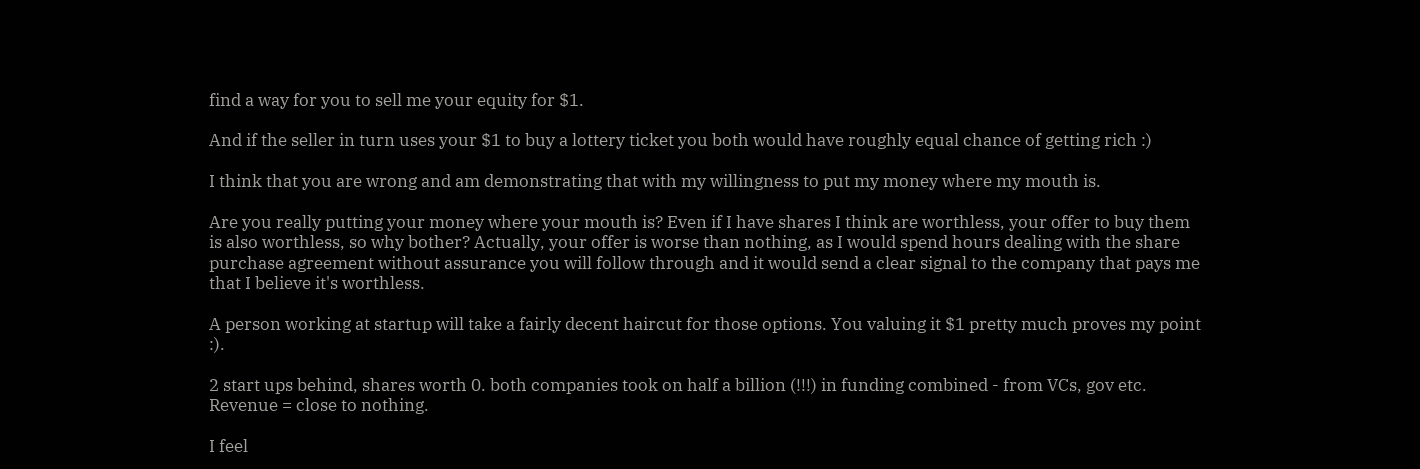find a way for you to sell me your equity for $1.

And if the seller in turn uses your $1 to buy a lottery ticket you both would have roughly equal chance of getting rich :)

I think that you are wrong and am demonstrating that with my willingness to put my money where my mouth is.

Are you really putting your money where your mouth is? Even if I have shares I think are worthless, your offer to buy them is also worthless, so why bother? Actually, your offer is worse than nothing, as I would spend hours dealing with the share purchase agreement without assurance you will follow through and it would send a clear signal to the company that pays me that I believe it's worthless.

A person working at startup will take a fairly decent haircut for those options. You valuing it $1 pretty much proves my point :).

2 start ups behind, shares worth 0. both companies took on half a billion (!!!) in funding combined - from VCs, gov etc. Revenue = close to nothing.

I feel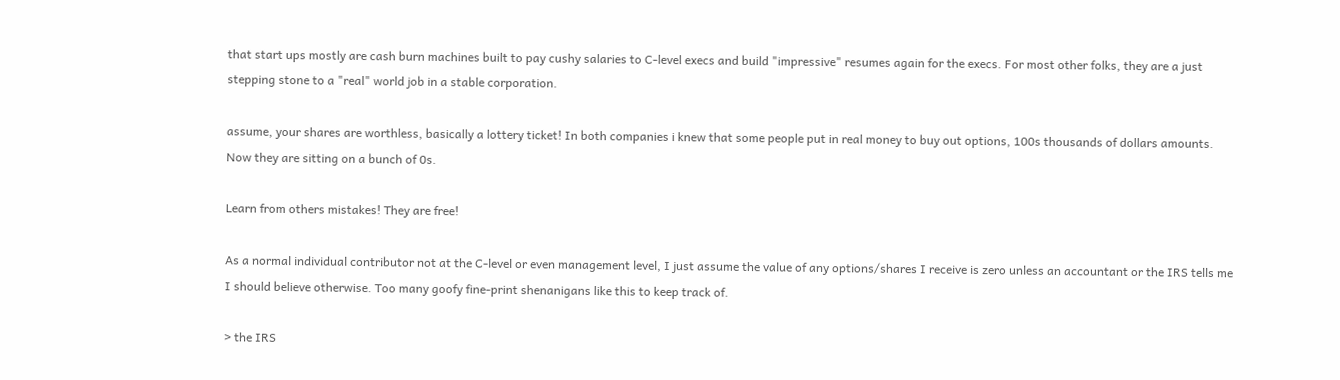that start ups mostly are cash burn machines built to pay cushy salaries to C-level execs and build "impressive" resumes again for the execs. For most other folks, they are a just stepping stone to a "real" world job in a stable corporation.

assume, your shares are worthless, basically a lottery ticket! In both companies i knew that some people put in real money to buy out options, 100s thousands of dollars amounts. Now they are sitting on a bunch of 0s.

Learn from others mistakes! They are free!

As a normal individual contributor not at the C-level or even management level, I just assume the value of any options/shares I receive is zero unless an accountant or the IRS tells me I should believe otherwise. Too many goofy fine-print shenanigans like this to keep track of.

> the IRS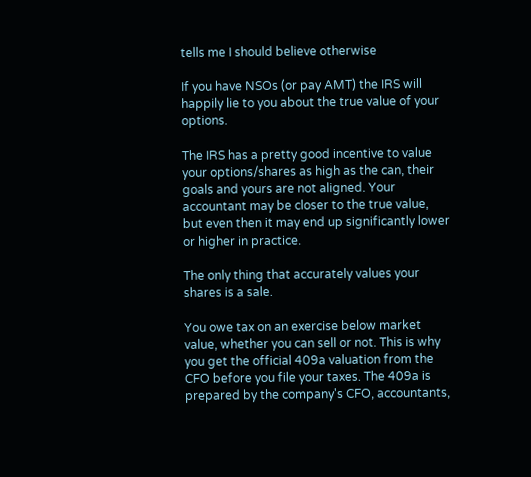tells me I should believe otherwise

If you have NSOs (or pay AMT) the IRS will happily lie to you about the true value of your options.

The IRS has a pretty good incentive to value your options/shares as high as the can, their goals and yours are not aligned. Your accountant may be closer to the true value, but even then it may end up significantly lower or higher in practice.

The only thing that accurately values your shares is a sale.

You owe tax on an exercise below market value, whether you can sell or not. This is why you get the official 409a valuation from the CFO before you file your taxes. The 409a is prepared by the company's CFO, accountants,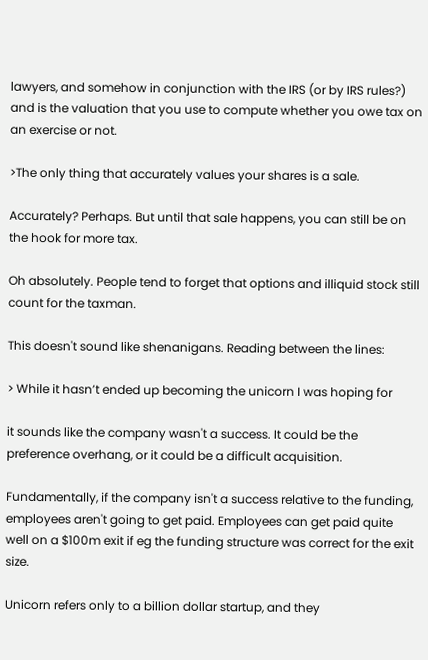lawyers, and somehow in conjunction with the IRS (or by IRS rules?) and is the valuation that you use to compute whether you owe tax on an exercise or not.

>The only thing that accurately values your shares is a sale.

Accurately? Perhaps. But until that sale happens, you can still be on the hook for more tax.

Oh absolutely. People tend to forget that options and illiquid stock still count for the taxman.

This doesn't sound like shenanigans. Reading between the lines:

> While it hasn’t ended up becoming the unicorn I was hoping for

it sounds like the company wasn't a success. It could be the preference overhang, or it could be a difficult acquisition.

Fundamentally, if the company isn't a success relative to the funding, employees aren't going to get paid. Employees can get paid quite well on a $100m exit if eg the funding structure was correct for the exit size.

Unicorn refers only to a billion dollar startup, and they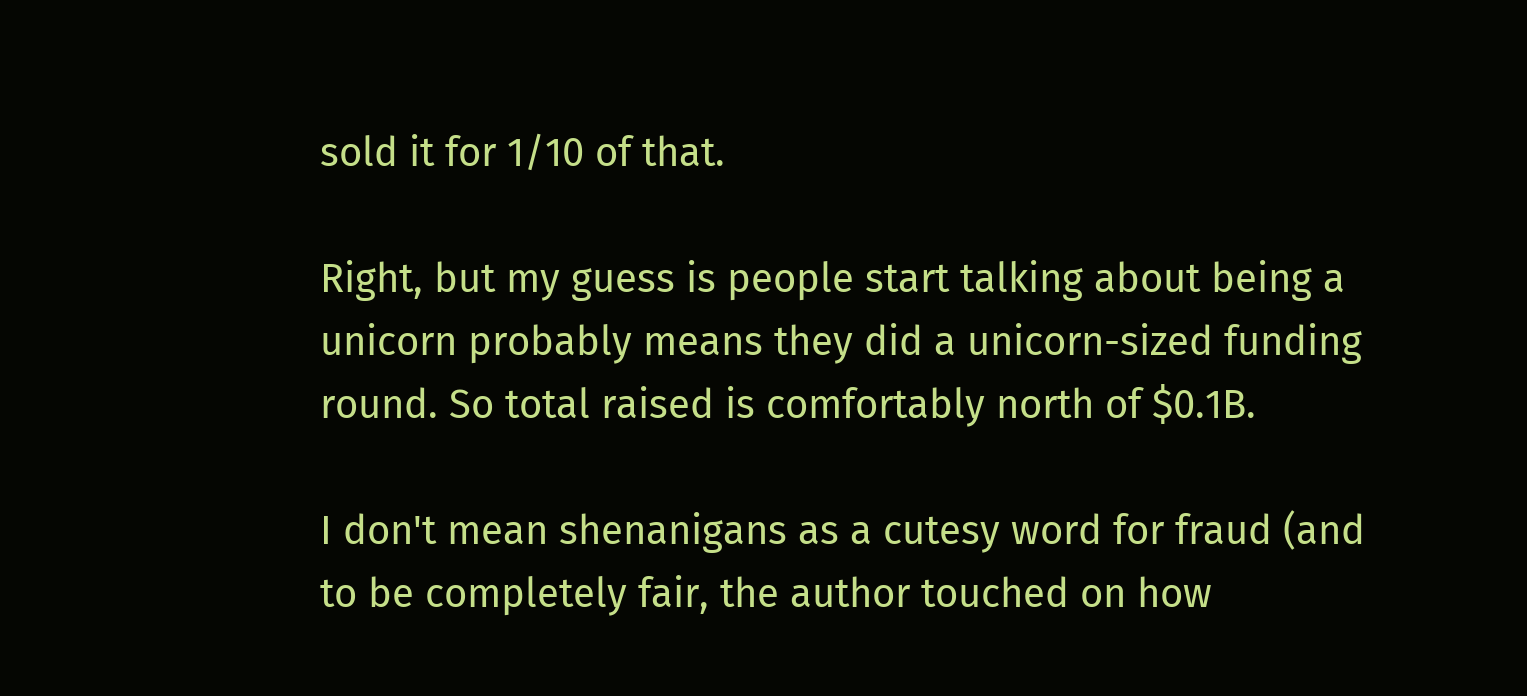sold it for 1/10 of that.

Right, but my guess is people start talking about being a unicorn probably means they did a unicorn-sized funding round. So total raised is comfortably north of $0.1B.

I don't mean shenanigans as a cutesy word for fraud (and to be completely fair, the author touched on how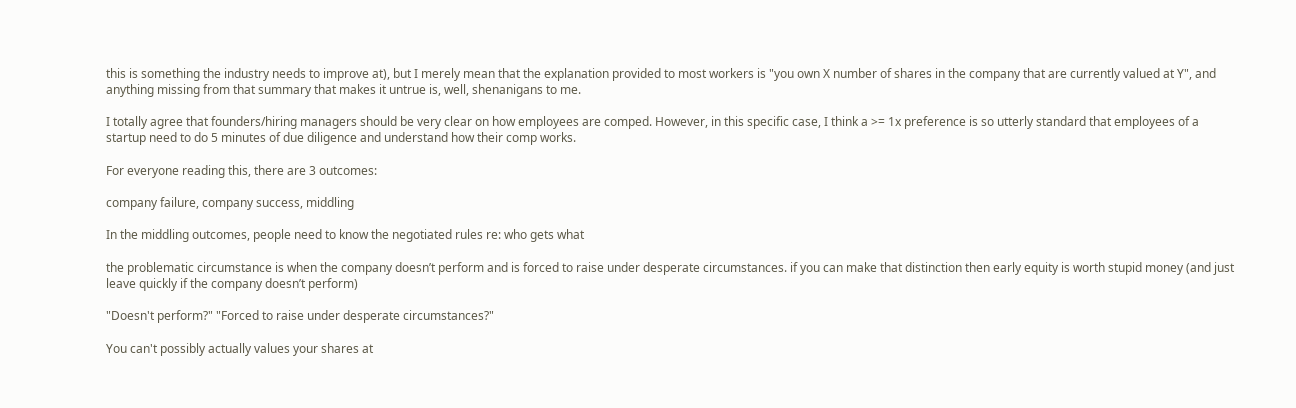this is something the industry needs to improve at), but I merely mean that the explanation provided to most workers is "you own X number of shares in the company that are currently valued at Y", and anything missing from that summary that makes it untrue is, well, shenanigans to me.

I totally agree that founders/hiring managers should be very clear on how employees are comped. However, in this specific case, I think a >= 1x preference is so utterly standard that employees of a startup need to do 5 minutes of due diligence and understand how their comp works.

For everyone reading this, there are 3 outcomes:

company failure, company success, middling

In the middling outcomes, people need to know the negotiated rules re: who gets what

the problematic circumstance is when the company doesn’t perform and is forced to raise under desperate circumstances. if you can make that distinction then early equity is worth stupid money (and just leave quickly if the company doesn’t perform)

"Doesn't perform?" "Forced to raise under desperate circumstances?"

You can't possibly actually values your shares at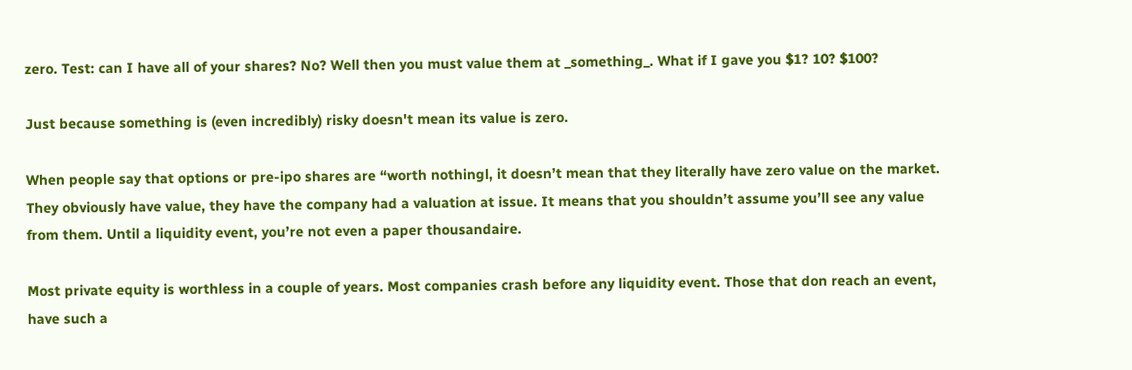zero. Test: can I have all of your shares? No? Well then you must value them at _something_. What if I gave you $1? 10? $100?

Just because something is (even incredibly) risky doesn't mean its value is zero.

When people say that options or pre-ipo shares are “worth nothingl, it doesn’t mean that they literally have zero value on the market. They obviously have value, they have the company had a valuation at issue. It means that you shouldn’t assume you’ll see any value from them. Until a liquidity event, you’re not even a paper thousandaire.

Most private equity is worthless in a couple of years. Most companies crash before any liquidity event. Those that don reach an event, have such a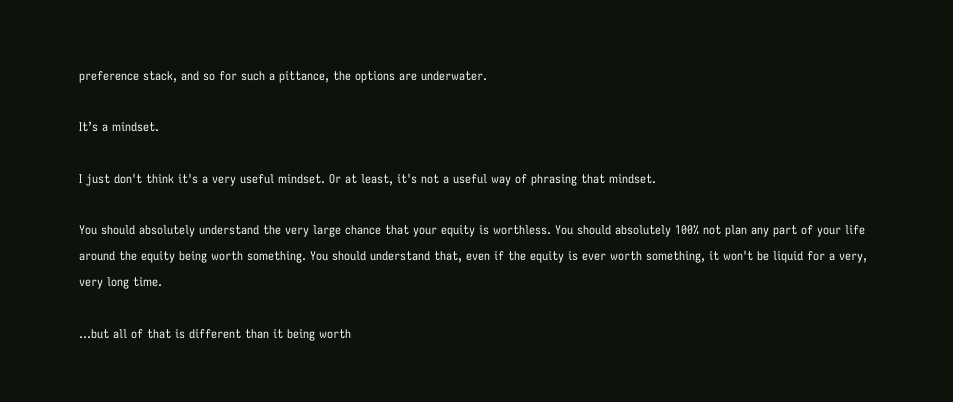preference stack, and so for such a pittance, the options are underwater.

It’s a mindset.

I just don't think it's a very useful mindset. Or at least, it's not a useful way of phrasing that mindset.

You should absolutely understand the very large chance that your equity is worthless. You should absolutely 100% not plan any part of your life around the equity being worth something. You should understand that, even if the equity is ever worth something, it won't be liquid for a very, very long time.

...but all of that is different than it being worth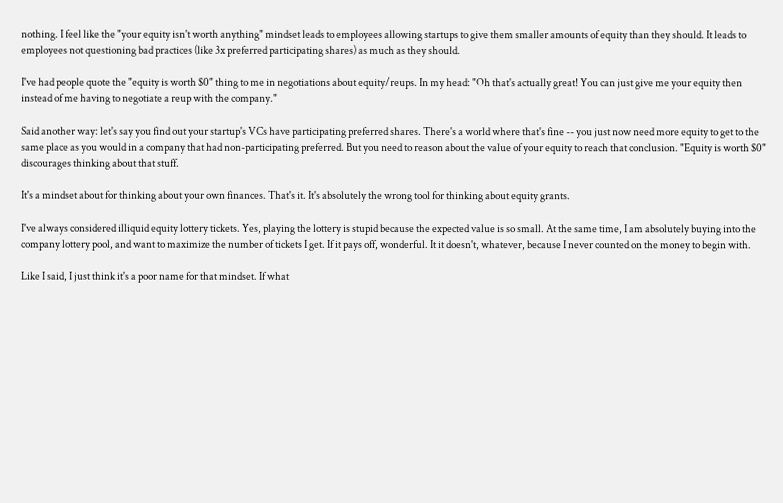nothing. I feel like the "your equity isn't worth anything" mindset leads to employees allowing startups to give them smaller amounts of equity than they should. It leads to employees not questioning bad practices (like 3x preferred participating shares) as much as they should.

I've had people quote the "equity is worth $0" thing to me in negotiations about equity/reups. In my head: "Oh that's actually great! You can just give me your equity then instead of me having to negotiate a reup with the company."

Said another way: let's say you find out your startup's VCs have participating preferred shares. There's a world where that's fine -- you just now need more equity to get to the same place as you would in a company that had non-participating preferred. But you need to reason about the value of your equity to reach that conclusion. "Equity is worth $0" discourages thinking about that stuff.

It's a mindset about for thinking about your own finances. That's it. It's absolutely the wrong tool for thinking about equity grants.

I've always considered illiquid equity lottery tickets. Yes, playing the lottery is stupid because the expected value is so small. At the same time, I am absolutely buying into the company lottery pool, and want to maximize the number of tickets I get. If it pays off, wonderful. It it doesn't, whatever, because I never counted on the money to begin with.

Like I said, I just think it's a poor name for that mindset. If what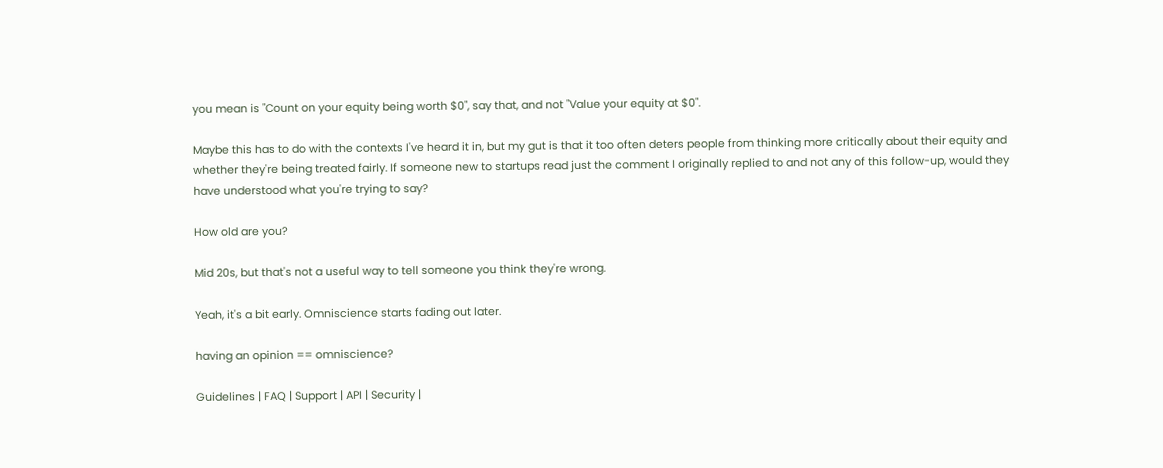you mean is "Count on your equity being worth $0", say that, and not "Value your equity at $0".

Maybe this has to do with the contexts I've heard it in, but my gut is that it too often deters people from thinking more critically about their equity and whether they're being treated fairly. If someone new to startups read just the comment I originally replied to and not any of this follow-up, would they have understood what you're trying to say?

How old are you?

Mid 20s, but that's not a useful way to tell someone you think they're wrong.

Yeah, it's a bit early. Omniscience starts fading out later.

having an opinion == omniscience?

Guidelines | FAQ | Support | API | Security |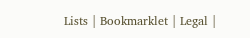Lists | Bookmarklet | Legal |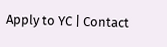Apply to YC | Contact